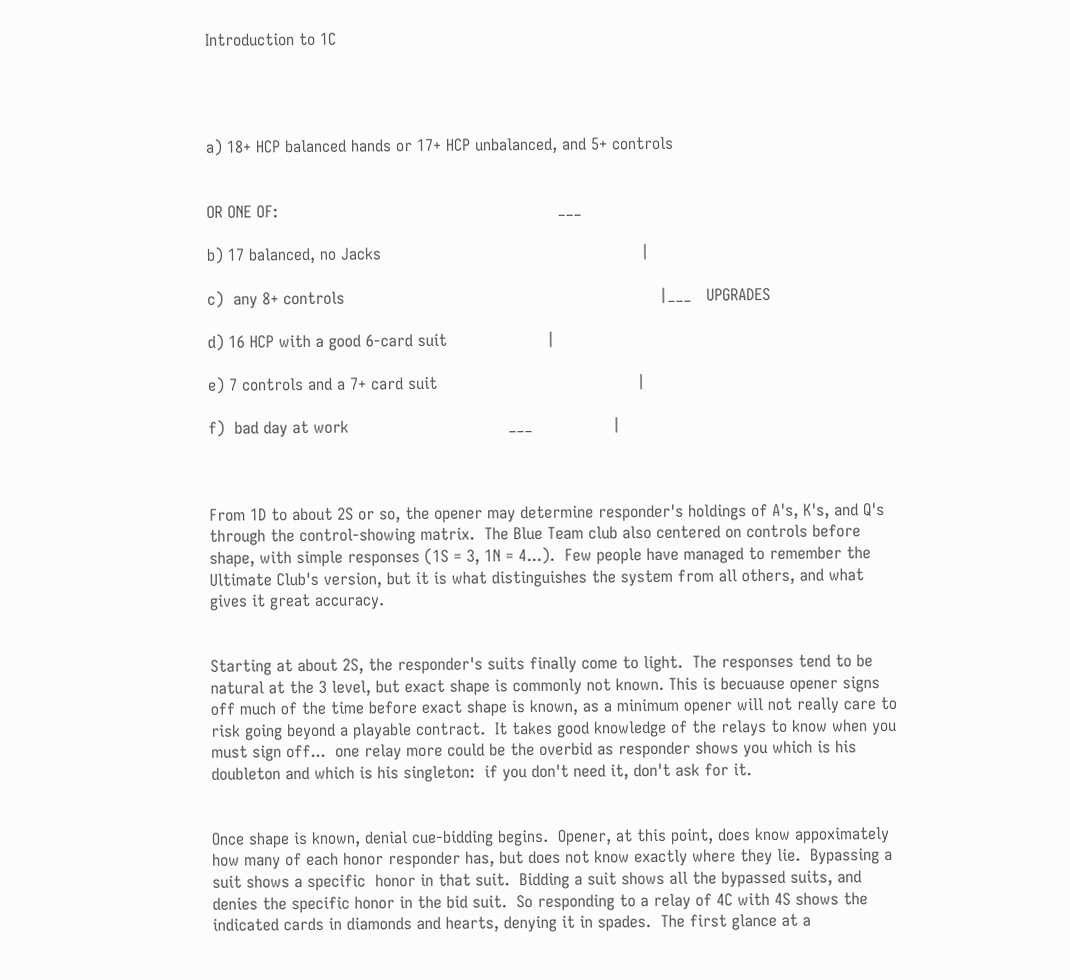Introduction to 1C




a) 18+ HCP balanced hands or 17+ HCP unbalanced, and 5+ controls


OR ONE OF:                                                        ___

b) 17 balanced, no Jacks                                                    |

c)  any 8+ controls                                                               |___   UPGRADES

d) 16 HCP with a good 6-card suit                    |

e) 7 controls and a 7+ card suit                                        |

f)  bad day at work                                ___                |



From 1D to about 2S or so, the opener may determine responder's holdings of A's, K's, and Q's through the control-showing matrix.  The Blue Team club also centered on controls before shape, with simple responses (1S = 3, 1N = 4...).  Few people have managed to remember the Ultimate Club's version, but it is what distinguishes the system from all others, and what gives it great accuracy.


Starting at about 2S, the responder's suits finally come to light.  The responses tend to be natural at the 3 level, but exact shape is commonly not known. This is becuause opener signs off much of the time before exact shape is known, as a minimum opener will not really care to risk going beyond a playable contract.  It takes good knowledge of the relays to know when you must sign off...  one relay more could be the overbid as responder shows you which is his doubleton and which is his singleton:  if you don't need it, don't ask for it.


Once shape is known, denial cue-bidding begins.  Opener, at this point, does know appoximately how many of each honor responder has, but does not know exactly where they lie.  Bypassing a suit shows a specific  honor in that suit.  Bidding a suit shows all the bypassed suits, and denies the specific honor in the bid suit.  So responding to a relay of 4C with 4S shows the indicated cards in diamonds and hearts, denying it in spades.  The first glance at a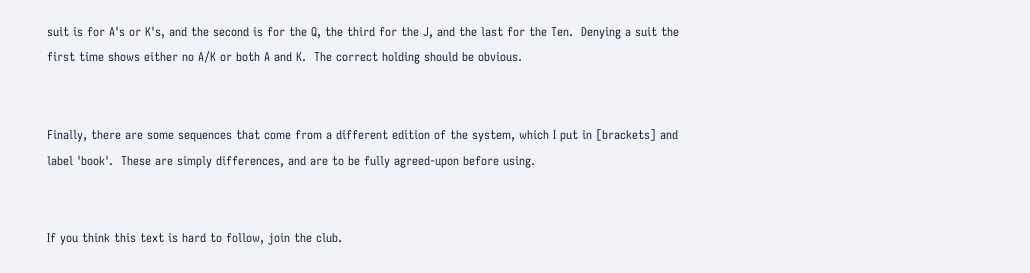suit is for A's or K's, and the second is for the Q, the third for the J, and the last for the Ten.  Denying a suit the first time shows either no A/K or both A and K.  The correct holding should be obvious.


Finally, there are some sequences that come from a different edition of the system, which I put in [brackets] and label 'book'.  These are simply differences, and are to be fully agreed-upon before using.


If you think this text is hard to follow, join the club.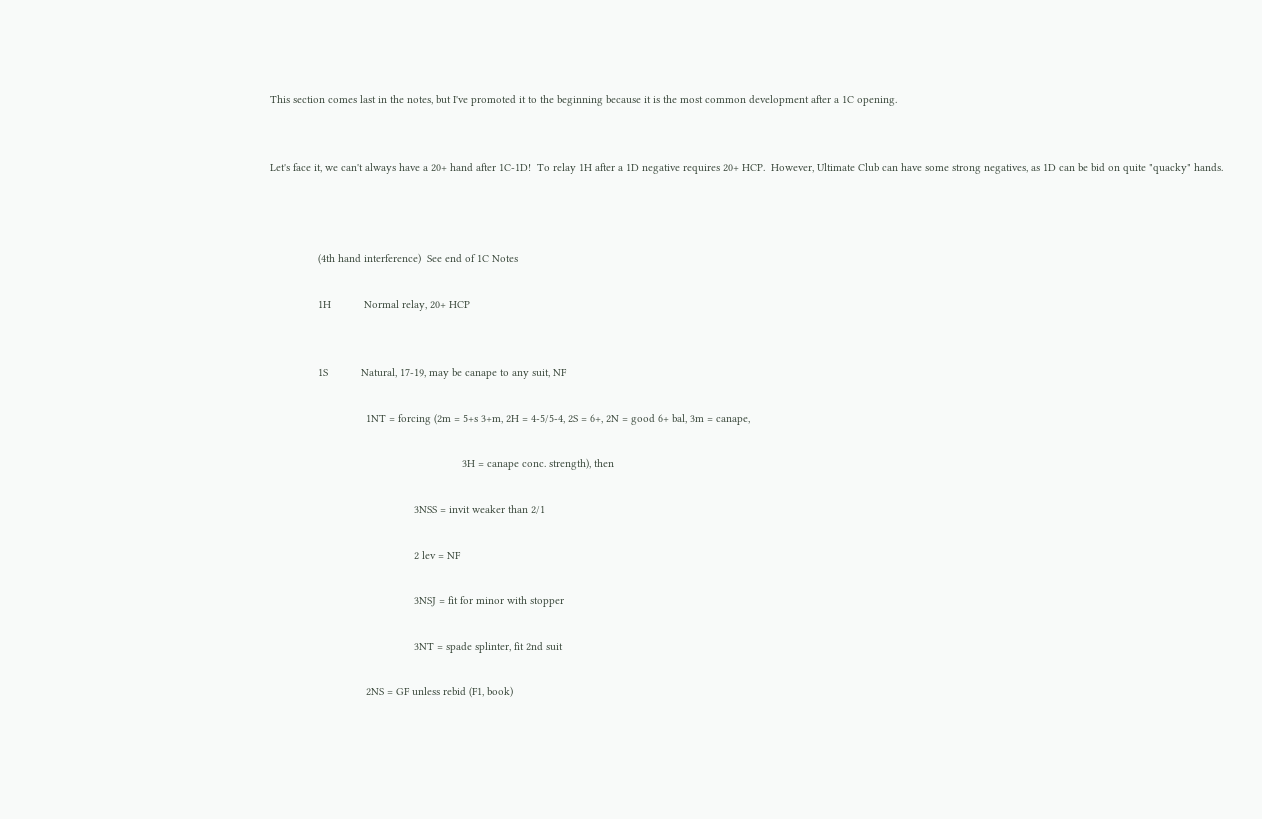This section comes last in the notes, but I've promoted it to the beginning because it is the most common development after a 1C opening.


Let's face it, we can't always have a 20+ hand after 1C-1D!  To relay 1H after a 1D negative requires 20+ HCP.  However, Ultimate Club can have some strong negatives, as 1D can be bid on quite "quacky" hands.



                (4th hand interference)  See end of 1C Notes

                1H           Normal relay, 20+ HCP


                1S           Natural, 17-19, may be canape to any suit, NF

                                1NT = forcing (2m = 5+s 3+m, 2H = 4-5/5-4, 2S = 6+, 2N = good 6+ bal, 3m = canape,

                                                                3H = canape conc. strength), then

                                                3NSS = invit weaker than 2/1

                                                2 lev = NF

                                                3NSJ = fit for minor with stopper

                                                3NT = spade splinter, fit 2nd suit

                                2NS = GF unless rebid (F1, book)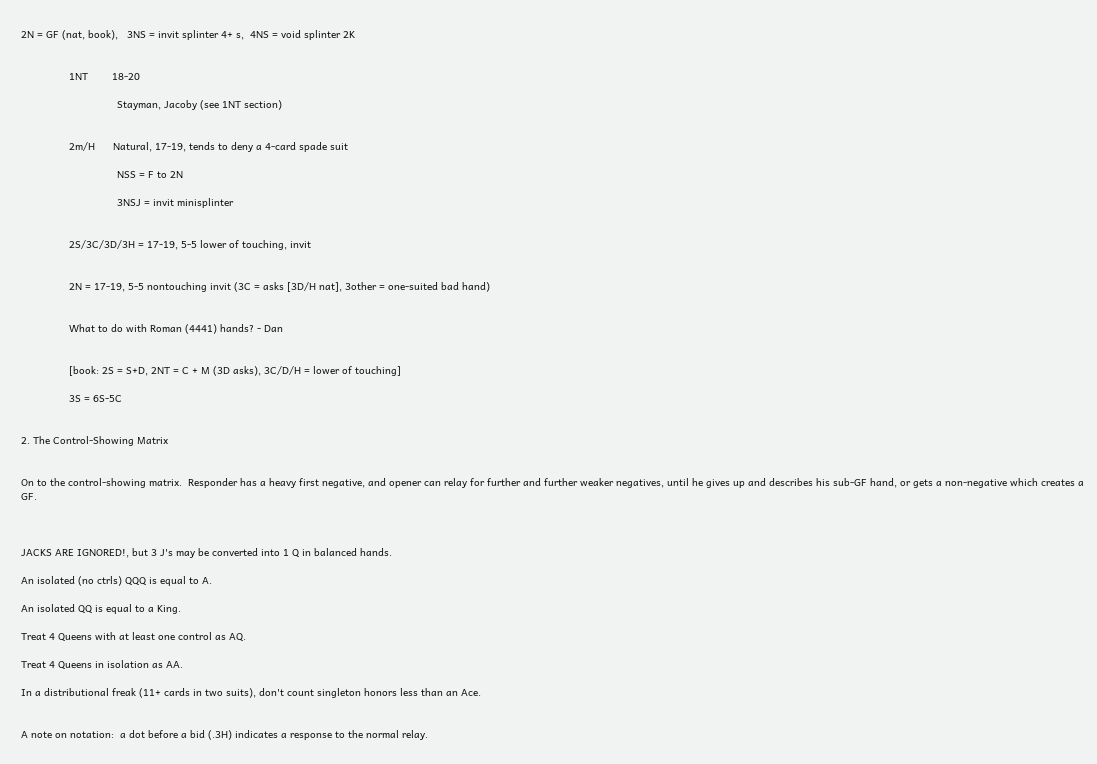2N = GF (nat, book),   3NS = invit splinter 4+ s,  4NS = void splinter 2K


                1NT        18-20

                                Stayman, Jacoby (see 1NT section)


                2m/H      Natural, 17-19, tends to deny a 4-card spade suit

                                NSS = F to 2N

                                3NSJ = invit minisplinter


                2S/3C/3D/3H = 17-19, 5-5 lower of touching, invit


                2N = 17-19, 5-5 nontouching invit (3C = asks [3D/H nat], 3other = one-suited bad hand)


                What to do with Roman (4441) hands? - Dan


                [book: 2S = S+D, 2NT = C + M (3D asks), 3C/D/H = lower of touching]

                3S = 6S-5C


2. The Control-Showing Matrix


On to the control-showing matrix.  Responder has a heavy first negative, and opener can relay for further and further weaker negatives, until he gives up and describes his sub-GF hand, or gets a non-negative which creates a GF.



JACKS ARE IGNORED!, but 3 J's may be converted into 1 Q in balanced hands.

An isolated (no ctrls) QQQ is equal to A.

An isolated QQ is equal to a King.

Treat 4 Queens with at least one control as AQ.

Treat 4 Queens in isolation as AA.

In a distributional freak (11+ cards in two suits), don't count singleton honors less than an Ace.


A note on notation:  a dot before a bid (.3H) indicates a response to the normal relay.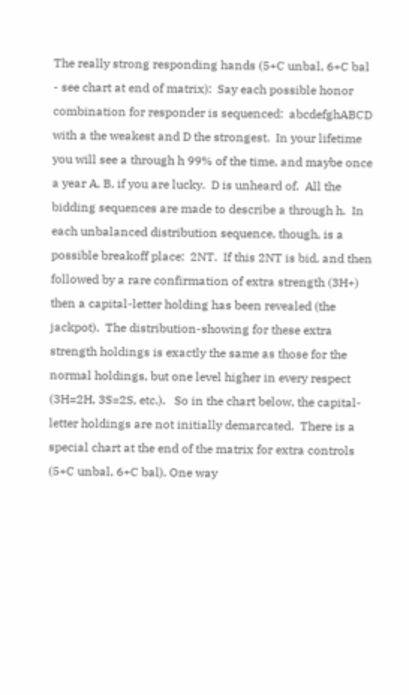The really strong responding hands (5+C unbal, 6+C bal - see chart at end of matrix):  Say each possible honor combination for responder is sequenced:  abcdefghABCD with a the weakest and D the strongest.  In your lifetime you will see a through h 99% of the time, and maybe once a year A, B, if you are lucky.  D is unheard of.  All the bidding sequences are made to describe a through h.  In each unbalanced distribution sequence, though, is a possible breakoff place:  2NT.  If this 2NT is bid, and then followed by a rare confirmation of extra strength (3H+) then a capital-letter holding has been revealed (the jackpot).  The distribution-showing for these extra strength holdings is exactly the same as those for the normal holdings, but one level higher in every respect (3H=2H, 3S=2S, etc.).   So in the chart below, the capital-letter holdings are not initially demarcated.  There is a special chart at the end of the matrix for extra controls (5+C unbal, 6+C bal). One way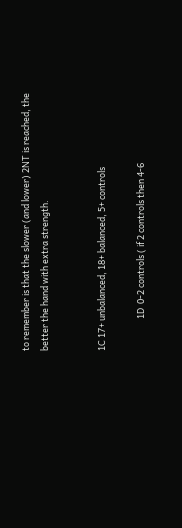to remember is that the slower (and lower) 2NT is reached, the better the hand with extra strength.


1C 17+ unbalanced, 18+ balanced, 5+ controls

                1D  0-2 controls ( if 2 controls then 4-6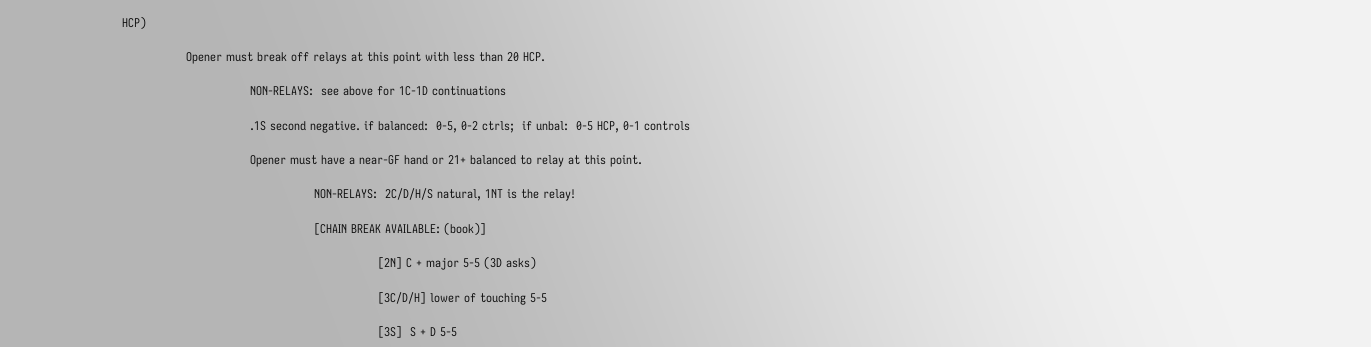HCP)

                Opener must break off relays at this point with less than 20 HCP.

                                NON-RELAYS:  see above for 1C-1D continuations

                                .1S second negative. if balanced:  0-5, 0-2 ctrls;  if unbal:  0-5 HCP, 0-1 controls

                                Opener must have a near-GF hand or 21+ balanced to relay at this point.

                                                NON-RELAYS:  2C/D/H/S natural, 1NT is the relay!

                                                [CHAIN BREAK AVAILABLE: (book)]

                                                                [2N] C + major 5-5 (3D asks)

                                                                [3C/D/H] lower of touching 5-5

                                                                [3S]  S + D 5-5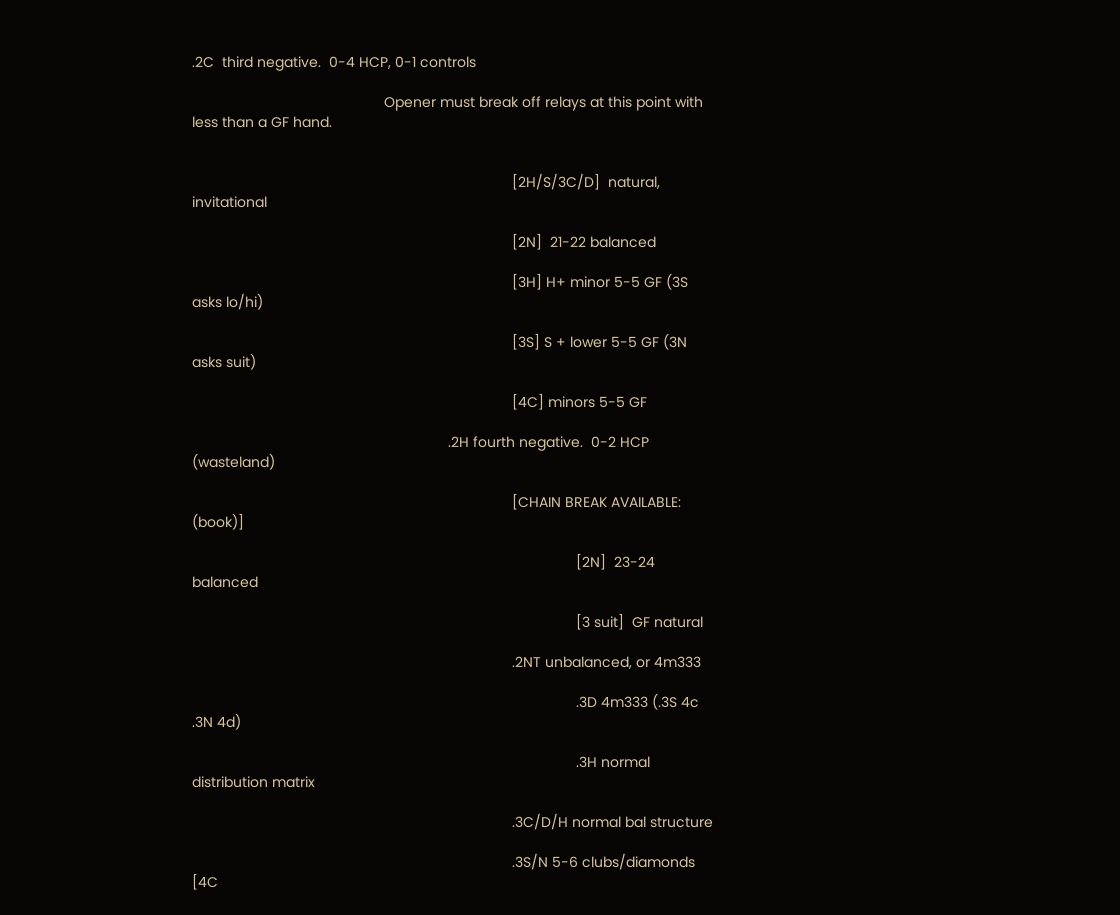.2C  third negative.  0-4 HCP, 0-1 controls

                                                Opener must break off relays at this point with less than a GF hand.


                                                                                [2H/S/3C/D]  natural, invitational

                                                                                [2N]  21-22 balanced

                                                                                [3H] H+ minor 5-5 GF (3S asks lo/hi)

                                                                                [3S] S + lower 5-5 GF (3N asks suit)

                                                                                [4C] minors 5-5 GF

                                                                .2H fourth negative.  0-2 HCP (wasteland)

                                                                                [CHAIN BREAK AVAILABLE:  (book)]

                                                                                                [2N]  23-24 balanced

                                                                                                [3 suit]  GF natural

                                                                                .2NT unbalanced, or 4m333

                                                                                                .3D 4m333 (.3S 4c  .3N 4d)

                                                                                                .3H normal distribution matrix

                                                                                .3C/D/H normal bal structure

                                                                                .3S/N 5-6 clubs/diamonds [4C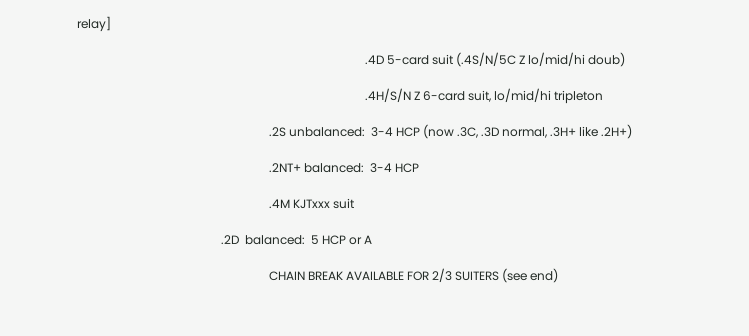relay]

                                                                                                .4D 5-card suit (.4S/N/5C Z lo/mid/hi doub)

                                                                                                .4H/S/N Z 6-card suit, lo/mid/hi tripleton

                                                                .2S unbalanced:  3-4 HCP (now .3C, .3D normal, .3H+ like .2H+)

                                                                .2NT+ balanced:  3-4 HCP

                                                                .4M KJTxxx suit

                                                .2D  balanced:  5 HCP or A

                                                                CHAIN BREAK AVAILABLE FOR 2/3 SUITERS (see end)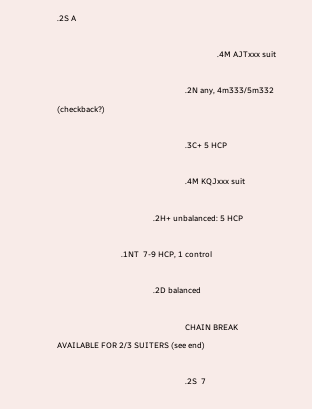.2S A

                                                                                .4M AJTxxx suit

                                                                .2N any, 4m333/5m332 (checkback?)

                                                                .3C+ 5 HCP

                                                                .4M KQJxxx suit

                                                .2H+ unbalanced: 5 HCP

                                .1NT  7-9 HCP, 1 control

                                                .2D balanced

                                                                CHAIN BREAK AVAILABLE FOR 2/3 SUITERS (see end)

                                                                .2S  7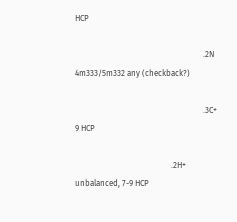HCP

                                                                .2N 4m333/5m332 any (checkback?)

                                                                .3C+ 9 HCP

                                                .2H+  unbalanced, 7-9 HCP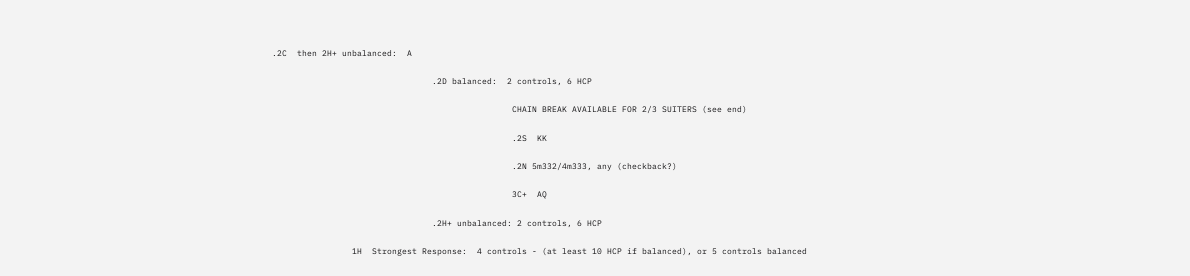.2C  then 2H+ unbalanced:  A

                                .2D balanced:  2 controls, 6 HCP

                                                CHAIN BREAK AVAILABLE FOR 2/3 SUITERS (see end)

                                                .2S  KK

                                                .2N 5m332/4m333, any (checkback?)

                                                3C+  AQ

                                .2H+ unbalanced: 2 controls, 6 HCP

                1H  Strongest Response:  4 controls - (at least 10 HCP if balanced), or 5 controls balanced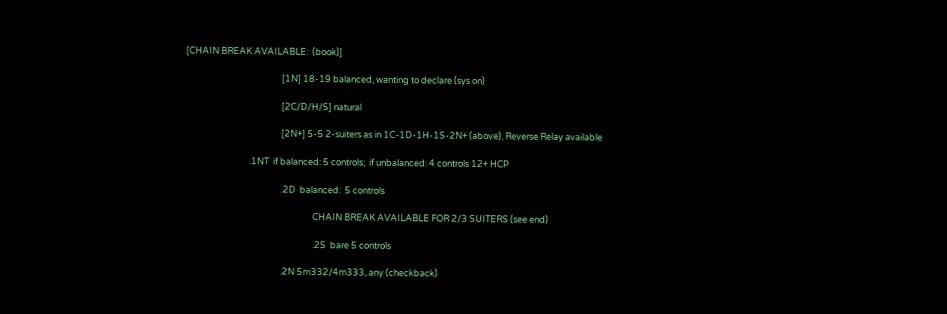[CHAIN BREAK AVAILABLE:  (book)]

                                                [1N] 18-19 balanced, wanting to declare (sys on)

                                                [2C/D/H/S] natural

                                                [2N+] 5-5 2-suiters as in 1C-1D-1H-1S-2N+ (above), Reverse Relay available

                                .1NT  if balanced: 5 controls;  if unbalanced: 4 controls 12+ HCP

                                                .2D  balanced:  5 controls

                                                                CHAIN BREAK AVAILABLE FOR 2/3 SUITERS (see end)

                                                                .2S  bare 5 controls

                                                .2N 5m332/4m333, any (checkback)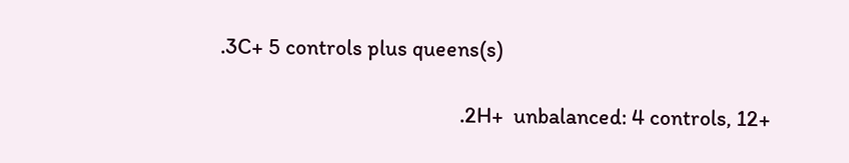.3C+ 5 controls plus queens(s)

                                                .2H+  unbalanced: 4 controls, 12+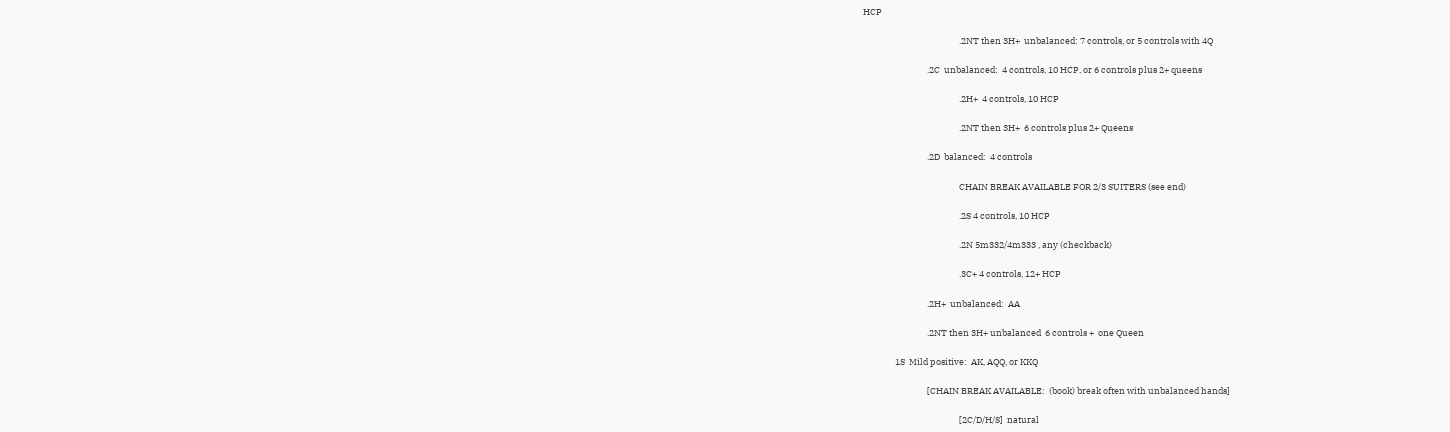HCP

                                                .2NT then 3H+  unbalanced: 7 controls, or 5 controls with 4Q

                                .2C  unbalanced:  4 controls, 10 HCP, or 6 controls plus 2+ queens

                                                .2H+  4 controls, 10 HCP

                                                .2NT then 3H+  6 controls plus 2+ Queens

                                .2D  balanced:  4 controls

                                                CHAIN BREAK AVAILABLE FOR 2/3 SUITERS (see end)

                                                .2S 4 controls, 10 HCP

                                                .2N 5m332/4m333 , any (checkback)

                                                .3C+ 4 controls, 12+ HCP

                                .2H+  unbalanced:  AA

                                .2NT then 3H+ unbalanced  6 controls +  one Queen

                1S  Mild positive:  AK, AQQ, or KKQ

                                [CHAIN BREAK AVAILABLE:  (book) break often with unbalanced hands]

                                                [2C/D/H/S]  natural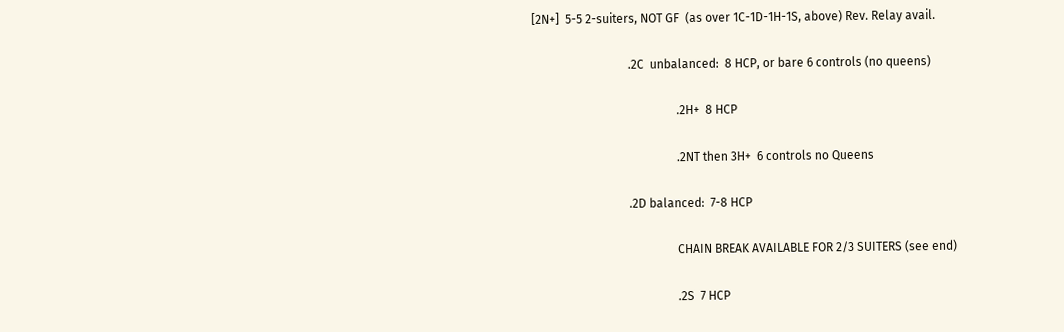[2N+]  5-5 2-suiters, NOT GF  (as over 1C-1D-1H-1S, above) Rev. Relay avail.

                                .2C  unbalanced:  8 HCP, or bare 6 controls (no queens)

                                                .2H+  8 HCP

                                                .2NT then 3H+  6 controls no Queens

                                .2D balanced:  7-8 HCP

                                                CHAIN BREAK AVAILABLE FOR 2/3 SUITERS (see end)

                                                .2S  7 HCP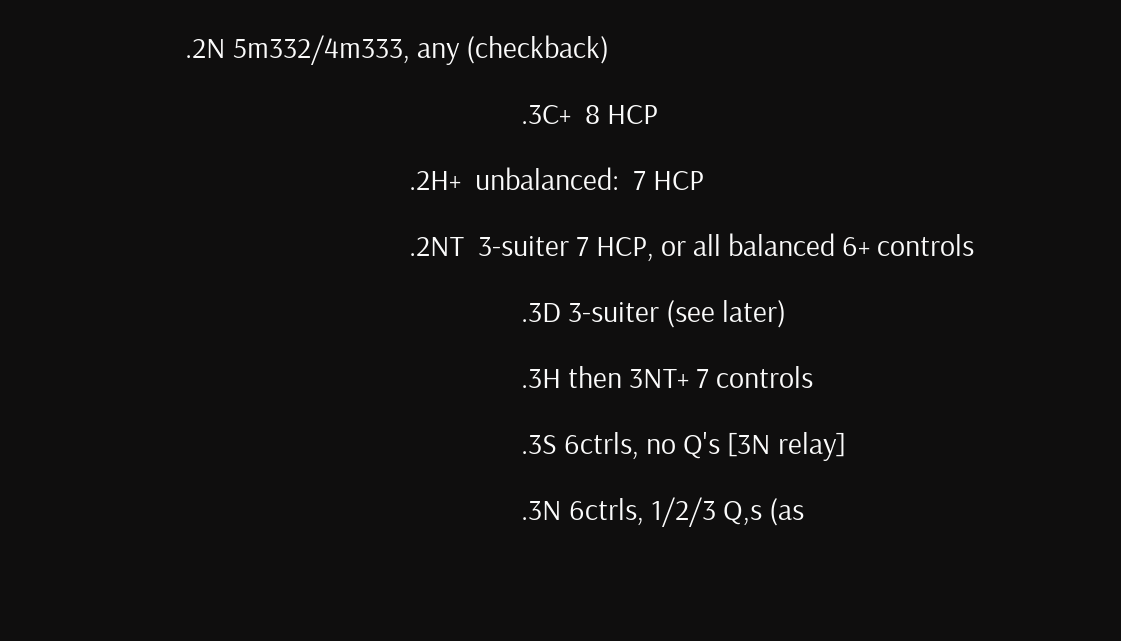.2N 5m332/4m333, any (checkback)

                                                .3C+  8 HCP

                                .2H+  unbalanced:  7 HCP

                                .2NT  3-suiter 7 HCP, or all balanced 6+ controls

                                                .3D 3-suiter (see later)

                                                .3H then 3NT+ 7 controls

                                                .3S 6ctrls, no Q's [3N relay]

                                                .3N 6ctrls, 1/2/3 Q,s (as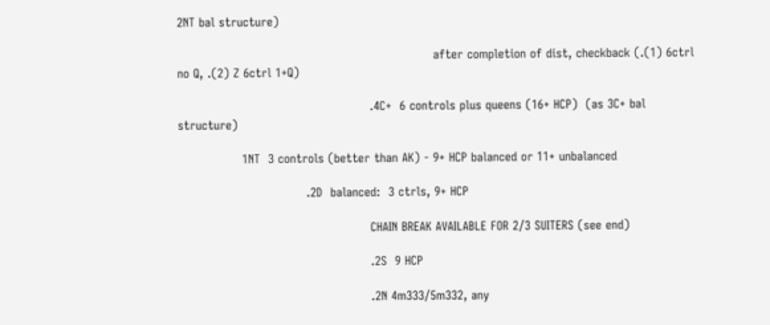2NT bal structure)

                                                                after completion of dist, checkback (.(1) 6ctrl no Q, .(2) Z 6ctrl 1+Q)

                                                .4C+  6 controls plus queens (16+ HCP)  (as 3C+ bal structure)

                1NT  3 controls (better than AK) - 9+ HCP balanced or 11+ unbalanced

                                .2D  balanced:  3 ctrls, 9+ HCP

                                                CHAIN BREAK AVAILABLE FOR 2/3 SUITERS (see end)

                                                .2S  9 HCP

                                                .2N 4m333/5m332, any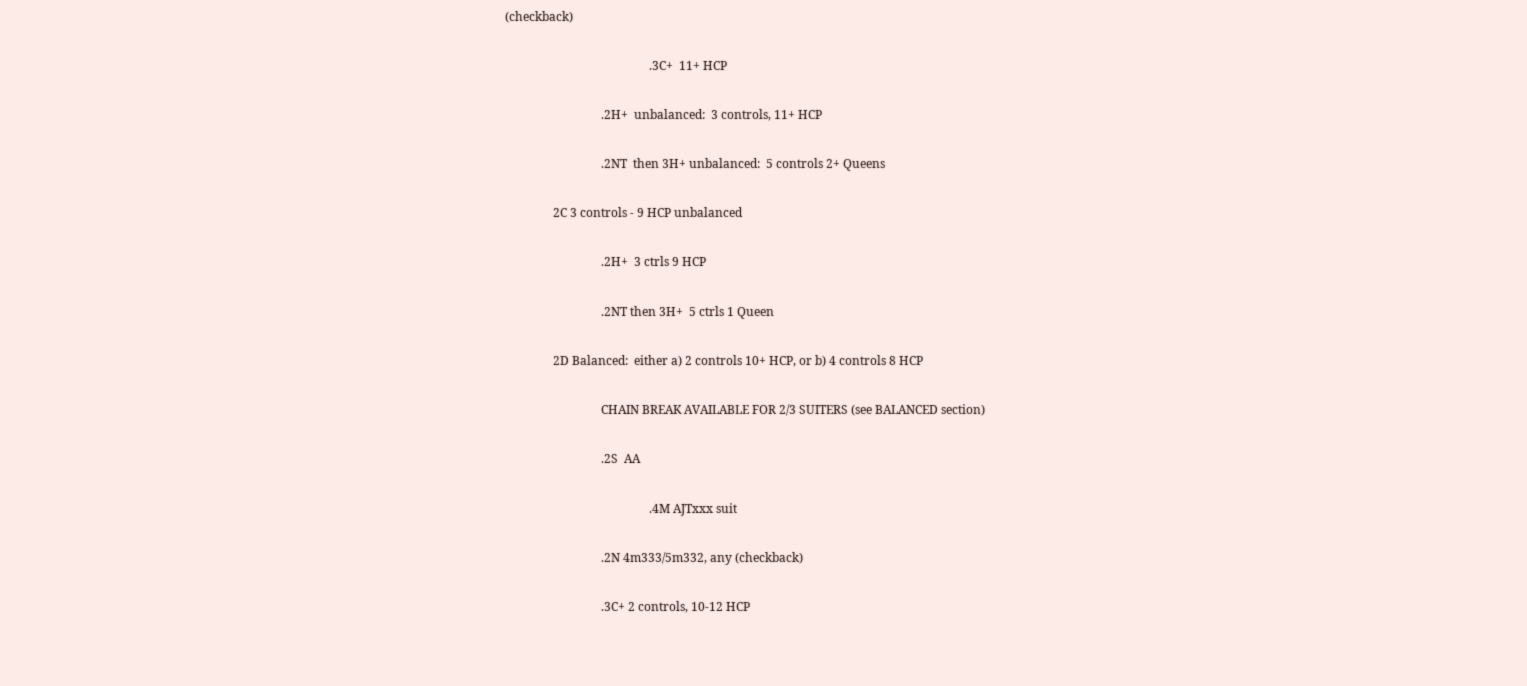(checkback)

                                                .3C+  11+ HCP

                                .2H+  unbalanced:  3 controls, 11+ HCP

                                .2NT  then 3H+ unbalanced:  5 controls 2+ Queens

                2C 3 controls - 9 HCP unbalanced

                                .2H+  3 ctrls 9 HCP

                                .2NT then 3H+  5 ctrls 1 Queen

                2D Balanced:  either a) 2 controls 10+ HCP, or b) 4 controls 8 HCP

                                CHAIN BREAK AVAILABLE FOR 2/3 SUITERS (see BALANCED section)

                                .2S  AA

                                                .4M AJTxxx suit

                                .2N 4m333/5m332, any (checkback)

                                .3C+ 2 controls, 10-12 HCP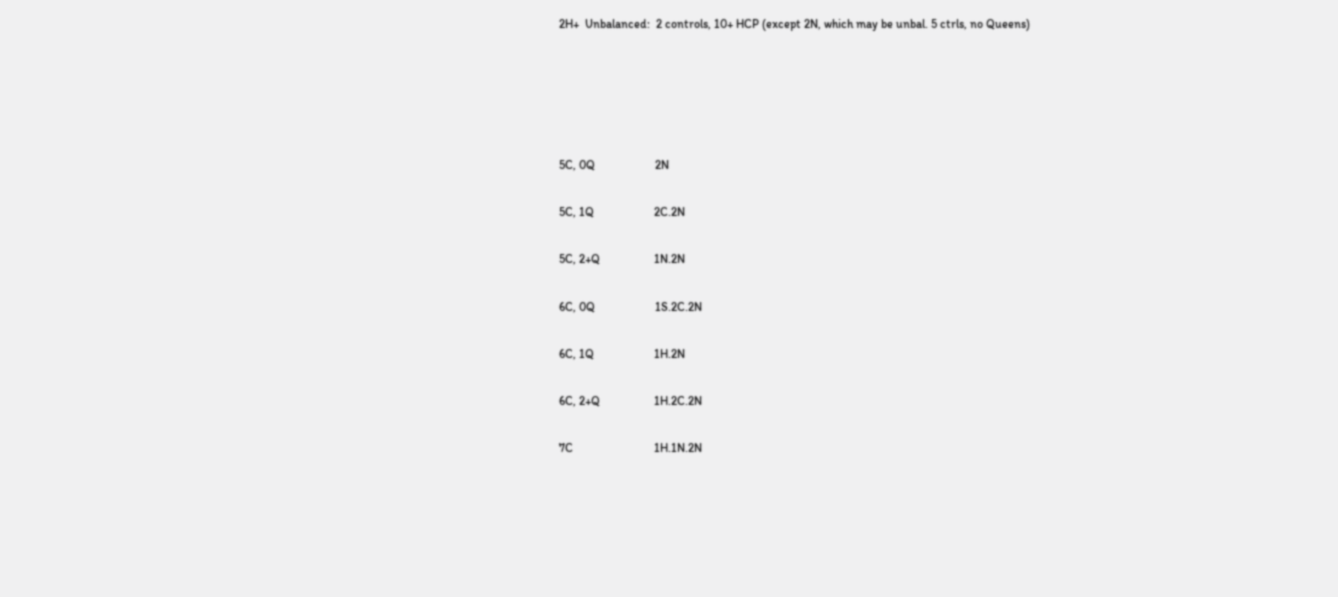2H+  Unbalanced:  2 controls, 10+ HCP (except 2N, which may be unbal. 5 ctrls, no Queens)





5C, 0Q                    2N

5C, 1Q                    2C.2N

5C, 2+Q                  1N.2N

6C, 0Q                    1S.2C.2N

6C, 1Q                    1H.2N

6C, 2+Q                  1H.2C.2N

7C                           1H.1N.2N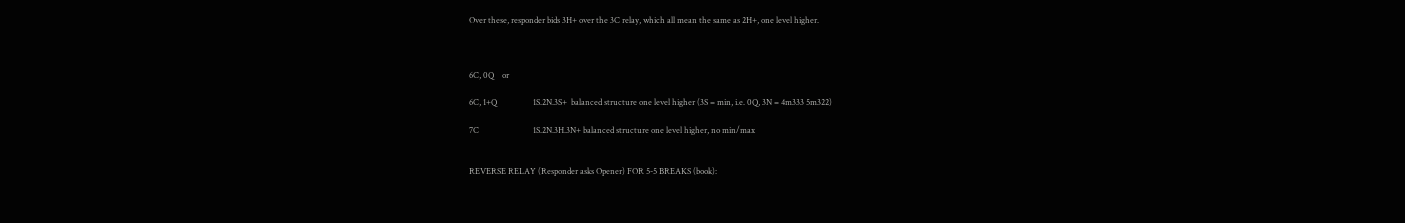Over these, responder bids 3H+ over the 3C relay, which all mean the same as 2H+, one level higher.



6C, 0Q    or

6C, 1+Q                  1S.2N.3S+  balanced structure one level higher (3S = min, i.e. 0Q, 3N = 4m333 5m322)

7C                           1S.2N.3H.3N+ balanced structure one level higher, no min/max


REVERSE RELAY (Responder asks Opener) FOR 5-5 BREAKS (book):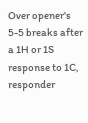Over opener's 5-5 breaks after a 1H or 1S response to 1C, responder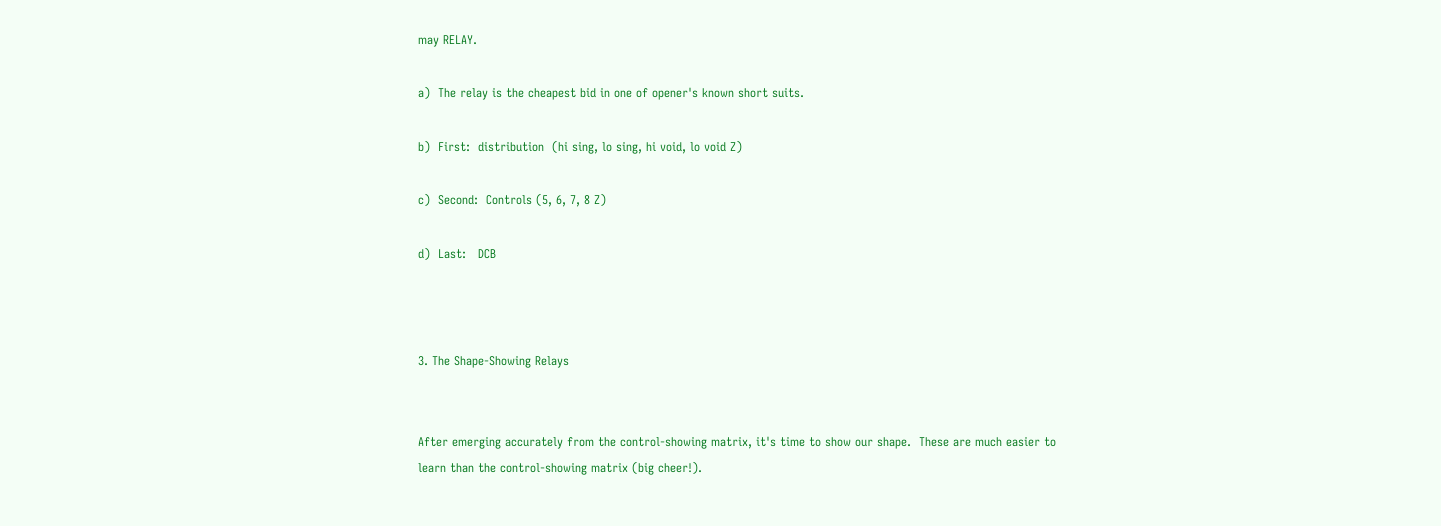may RELAY.

a)  The relay is the cheapest bid in one of opener's known short suits.

b)  First:  distribution  (hi sing, lo sing, hi void, lo void Z)

c)  Second:  Controls (5, 6, 7, 8 Z)

d)  Last:   DCB



3. The Shape-Showing Relays


After emerging accurately from the control-showing matrix, it's time to show our shape.  These are much easier to learn than the control-showing matrix (big cheer!).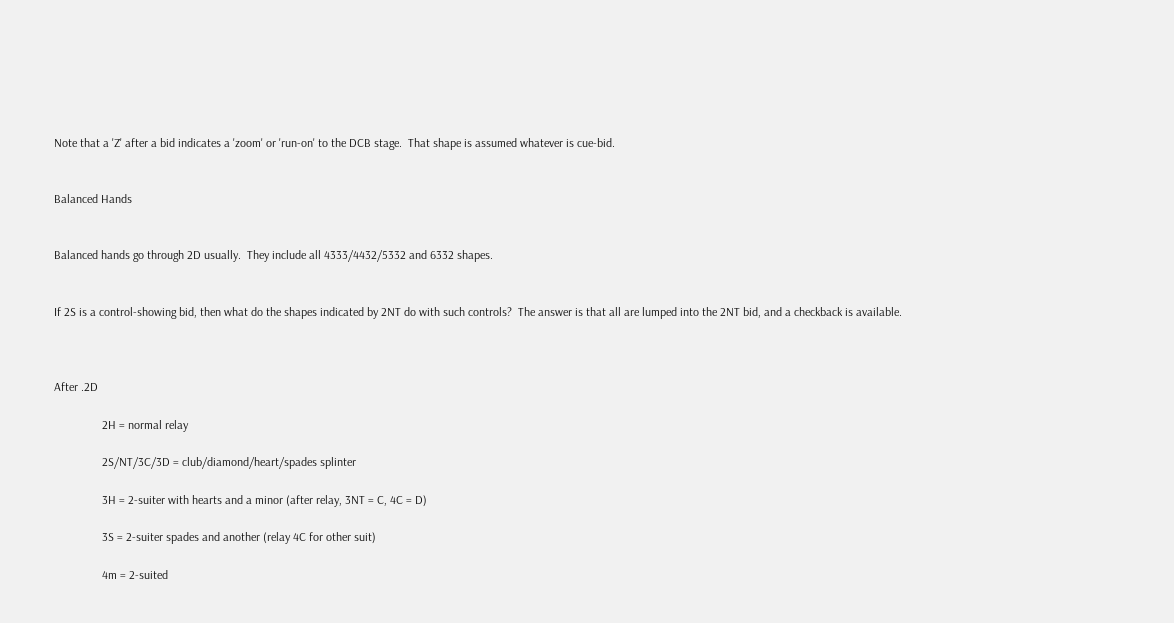Note that a 'Z' after a bid indicates a 'zoom' or 'run-on' to the DCB stage.  That shape is assumed whatever is cue-bid.


Balanced Hands


Balanced hands go through 2D usually.  They include all 4333/4432/5332 and 6332 shapes.


If 2S is a control-showing bid, then what do the shapes indicated by 2NT do with such controls?  The answer is that all are lumped into the 2NT bid, and a checkback is available.



After .2D

                2H = normal relay

                2S/NT/3C/3D = club/diamond/heart/spades splinter

                3H = 2-suiter with hearts and a minor (after relay, 3NT = C, 4C = D)

                3S = 2-suiter spades and another (relay 4C for other suit)

                4m = 2-suited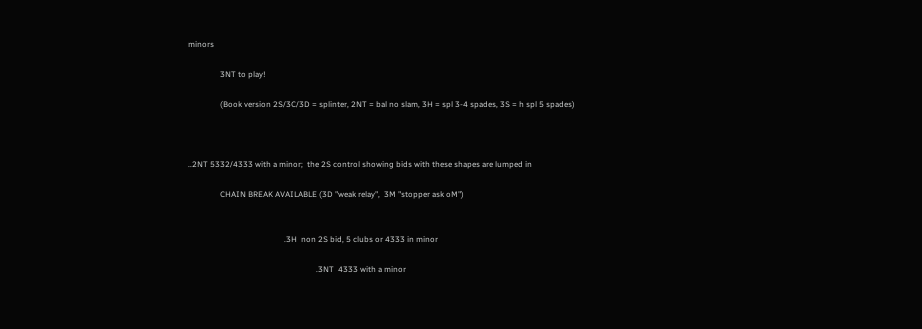minors

                3NT to play!

                (Book version 2S/3C/3D = splinter, 2NT = bal no slam, 3H = spl 3-4 spades, 3S = h spl 5 spades)



..2NT 5332/4333 with a minor;  the 2S control showing bids with these shapes are lumped in

                CHAIN BREAK AVAILABLE (3D "weak relay",  3M "stopper ask oM")


                                                .3H  non 2S bid, 5 clubs or 4333 in minor

                                                                .3NT  4333 with a minor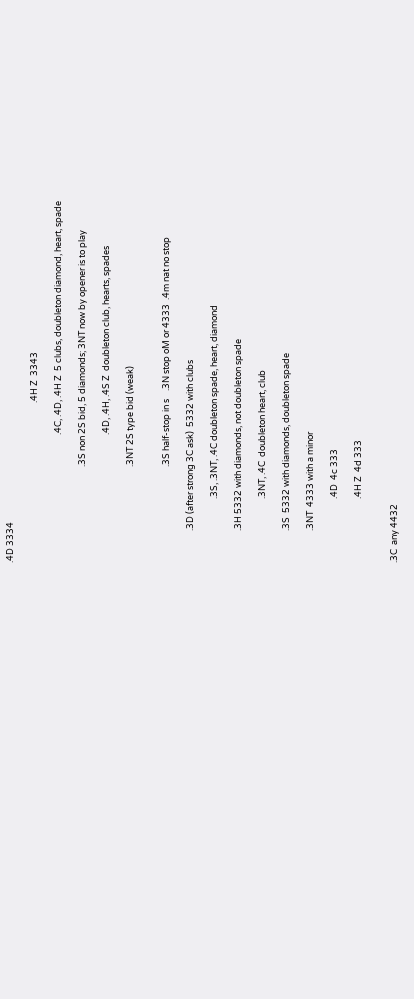.4D 3334

                                                                                .4H Z  3343

                                                                .4C, .4D, .4H Z  5 clubs, doubleton diamond, heart, spade

                                                .3S non 2S bid, 5 diamonds; 3NT now by opener is to play

                                                                .4D, .4H, .4S Z  doubleton club, hearts, spades

                                                .3NT 2S type bid (weak)


                                                .3S half-stop in s    .3N stop oM or 4333  .4m nat no stop

                .3D (after strong 3C ask)  5332 with clubs

                                .3S, .3NT, .4C doubleton spade, heart, diamond

                .3H 5332 with diamonds, not doubleton spade

                                .3NT, .4C  doubleton heart, club

                .3S  5332 with diamonds, doubleton spade

                .3NT  4333 with a minor

                                .4D  4c 333

                                .4H Z  4d 333


.3C  any 4432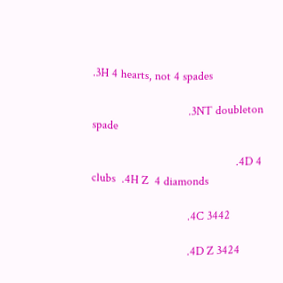.3H 4 hearts, not 4 spades

                                .3NT doubleton spade

                                                .4D 4 clubs  .4H Z  4 diamonds

                                .4C 3442

                                .4D Z 3424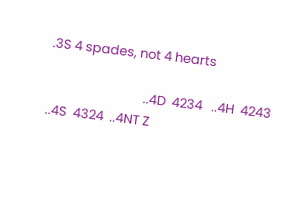.3S 4 spades, not 4 hearts

                                ..4D  4234   ..4H  4243  ..4S  4324  ..4NT Z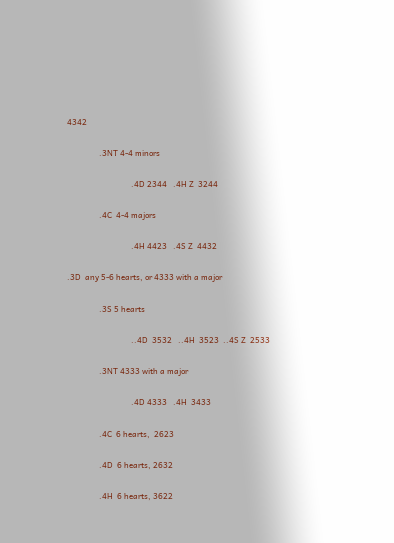4342

                .3NT 4-4 minors

                                .4D 2344   .4H Z  3244

                .4C  4-4 majors

                                .4H 4423   .4S Z  4432

.3D  any 5-6 hearts, or 4333 with a major

                .3S 5 hearts

                                ..4D  3532   ..4H  3523  ..4S Z  2533

                .3NT 4333 with a major

                                .4D 4333   .4H  3433

                .4C  6 hearts,  2623

                .4D  6 hearts, 2632

                .4H  6 hearts, 3622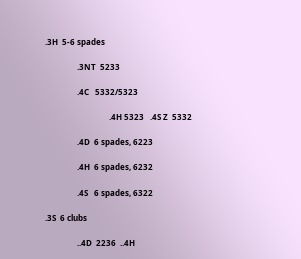.3H  5-6 spades

                .3NT  5233

                .4C   5332/5323

                                .4H 5323   .4S Z  5332

                .4D  6 spades, 6223

                .4H  6 spades, 6232

                .4S   6 spades, 6322

.3S  6 clubs

                ..4D  2236  ..4H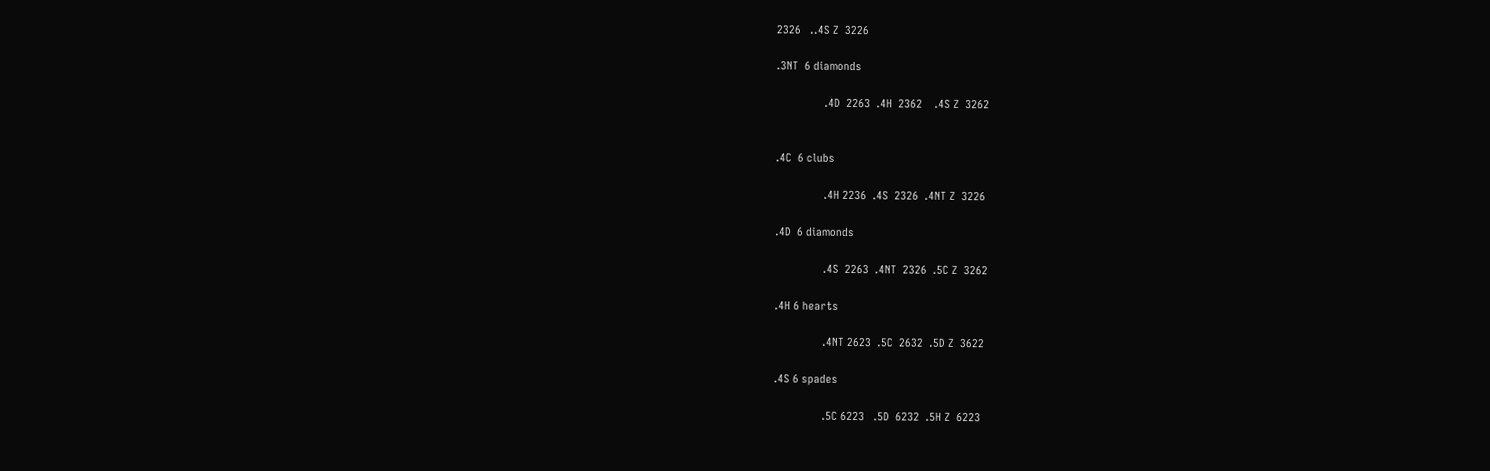2326   ..4S Z  3226

.3NT  6 diamonds

                .4D  2263  .4H  2362    .4S Z  3262


.4C  6 clubs

                .4H 2236  .4S  2326  .4NT Z  3226

.4D  6 diamonds

                .4S  2263  .4NT  2326  .5C Z  3262

.4H 6 hearts

                .4NT 2623  .5C  2632  .5D Z  3622

.4S 6 spades

                .5C 6223   .5D  6232  .5H Z  6223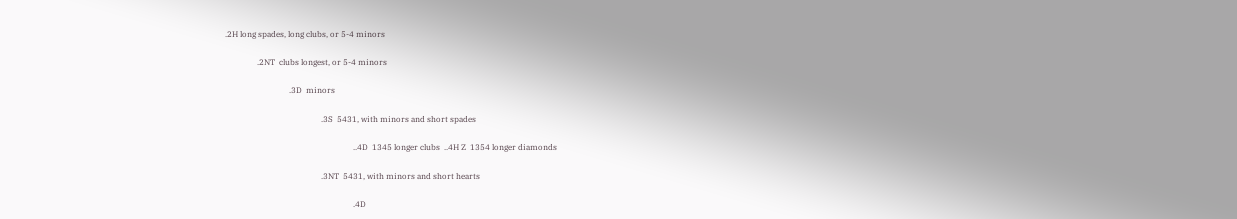.2H long spades, long clubs, or 5-4 minors

                .2NT  clubs longest, or 5-4 minors

                                .3D  minors

                                                .3S  5431, with minors and short spades

                                                                ..4D  1345 longer clubs  ..4H Z  1354 longer diamonds

                                                .3NT  5431, with minors and short hearts

                                                                .4D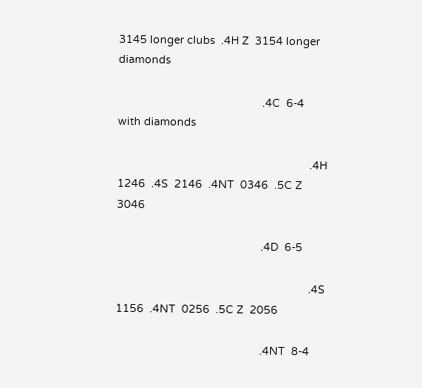3145 longer clubs  .4H Z  3154 longer diamonds

                                                .4C  6-4 with diamonds

                                                                .4H  1246  .4S  2146  .4NT  0346  .5C Z  3046

                                                .4D  6-5

                                                                .4S  1156  .4NT  0256  .5C Z  2056

                                                .4NT  8-4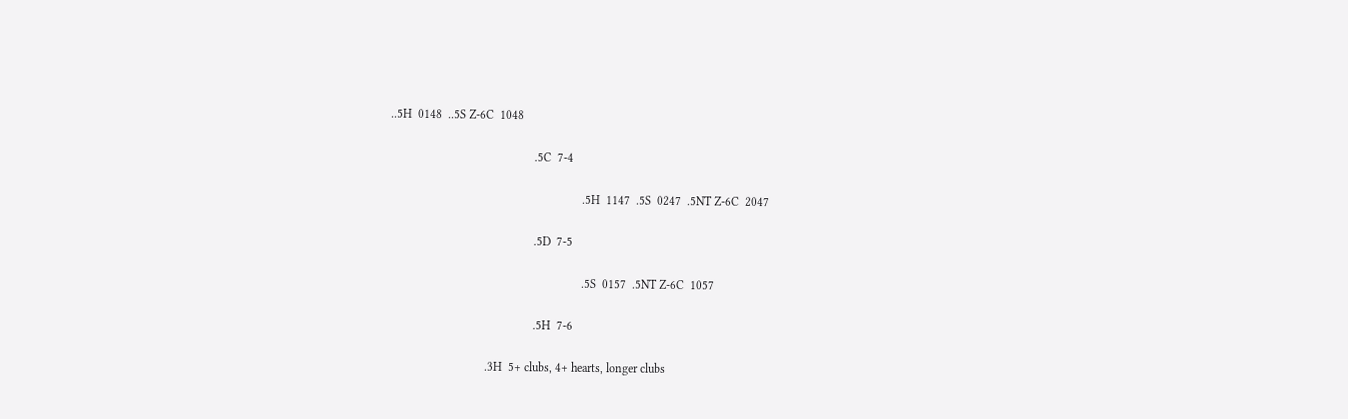..5H  0148  ..5S Z-6C  1048

                                                .5C  7-4

                                                                .5H  1147  .5S  0247  .5NT Z-6C  2047

                                                .5D  7-5

                                                                .5S  0157  .5NT Z-6C  1057

                                                .5H  7-6

                                .3H  5+ clubs, 4+ hearts, longer clubs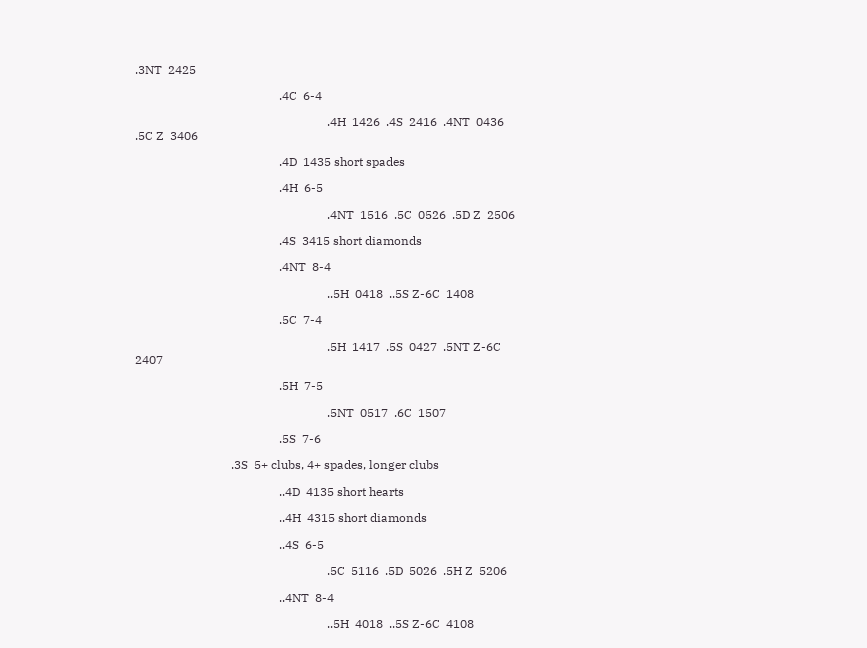.3NT  2425

                                                .4C  6-4

                                                                .4H  1426  .4S  2416  .4NT  0436  .5C Z  3406

                                                .4D  1435 short spades

                                                .4H  6-5

                                                                .4NT  1516  .5C  0526  .5D Z  2506

                                                .4S  3415 short diamonds

                                                .4NT  8-4

                                                                ..5H  0418  ..5S Z-6C  1408

                                                .5C  7-4

                                                                .5H  1417  .5S  0427  .5NT Z-6C  2407

                                                .5H  7-5

                                                                .5NT  0517  .6C  1507

                                                .5S  7-6

                                .3S  5+ clubs, 4+ spades, longer clubs

                                                ..4D  4135 short hearts

                                                ..4H  4315 short diamonds

                                                ..4S  6-5

                                                                .5C  5116  .5D  5026  .5H Z  5206

                                                ..4NT  8-4

                                                                ..5H  4018  ..5S Z-6C  4108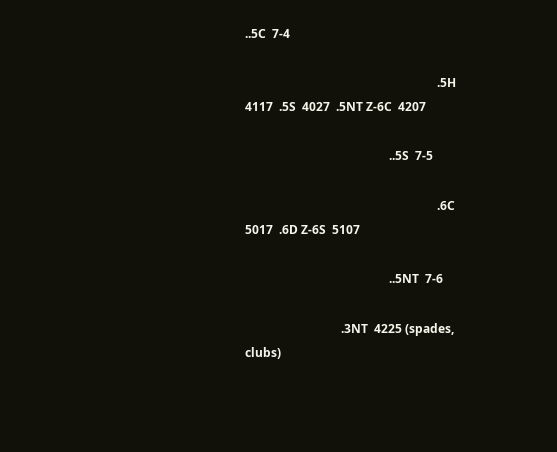..5C  7-4

                                                                .5H  4117  .5S  4027  .5NT Z-6C  4207

                                                ..5S  7-5

                                                                .6C  5017  .6D Z-6S  5107

                                                ..5NT  7-6

                                .3NT  4225 (spades, clubs)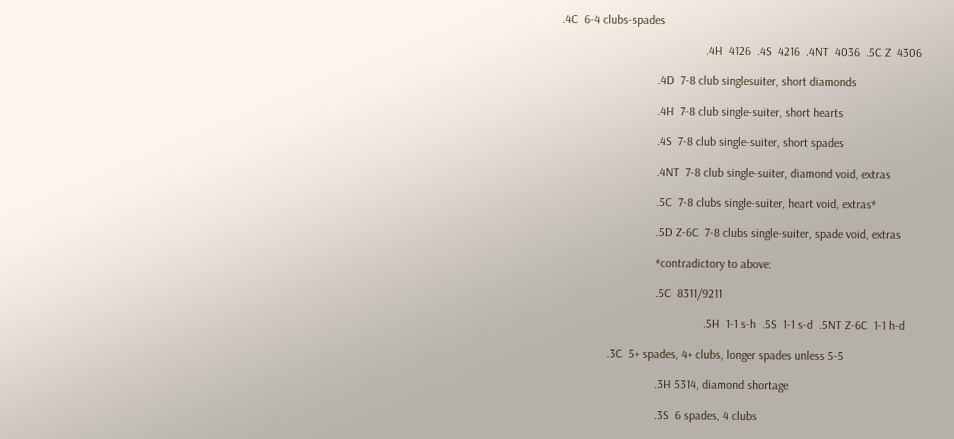.4C  6-4 clubs-spades

                                                .4H  4126  .4S  4216  .4NT  4036  .5C Z  4306

                                .4D  7-8 club singlesuiter, short diamonds

                                .4H  7-8 club single-suiter, short hearts

                                .4S  7-8 club single-suiter, short spades

                                .4NT  7-8 club single-suiter, diamond void, extras

                                .5C  7-8 clubs single-suiter, heart void, extras*

                                .5D Z-6C  7-8 clubs single-suiter, spade void, extras

                                *contradictory to above:

                                .5C  8311/9211

                                                .5H  1-1 s-h  .5S  1-1 s-d  .5NT Z-6C  1-1 h-d

                .3C  5+ spades, 4+ clubs, longer spades unless 5-5

                                .3H 5314, diamond shortage

                                .3S  6 spades, 4 clubs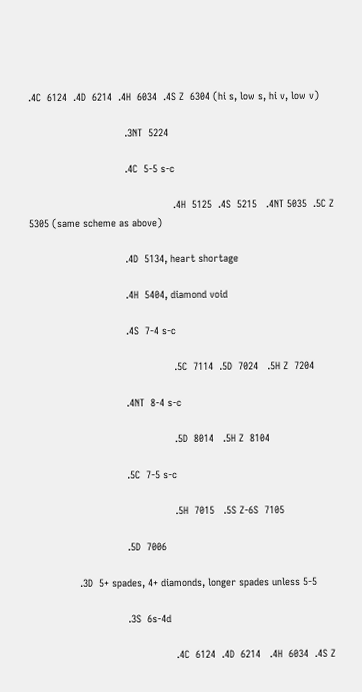.4C  6124  .4D  6214  .4H  6034  .4S Z  6304 (hi s, low s, hi v, low v)

                                .3NT  5224

                                .4C  5-5 s-c

                                                .4H  5125  .4S  5215   .4NT 5035  .5C Z  5305 (same scheme as above)

                                .4D  5134, heart shortage

                                .4H  5404, diamond void

                                .4S  7-4 s-c

                                                .5C  7114  .5D  7024   .5H Z  7204

                                .4NT  8-4 s-c

                                                .5D  8014   .5H Z  8104

                                .5C  7-5 s-c

                                                .5H  7015   .5S Z-6S  7105

                                .5D  7006

                .3D  5+ spades, 4+ diamonds, longer spades unless 5-5

                                .3S  6s-4d

                                                .4C  6124  .4D  6214   .4H  6034  .4S Z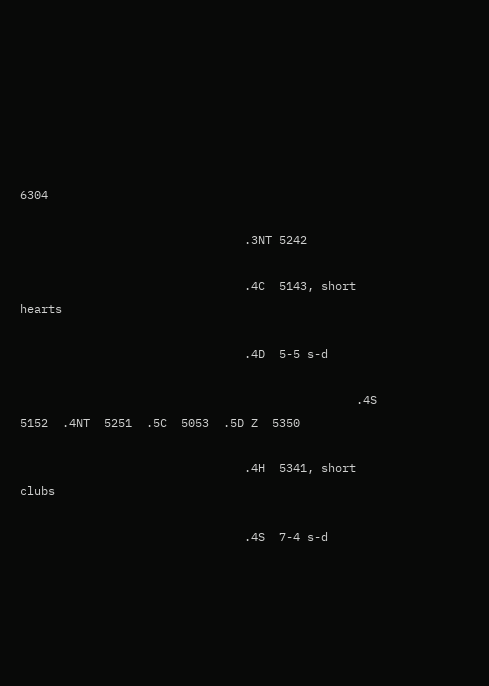6304

                                .3NT 5242

                                .4C  5143, short hearts

                                .4D  5-5 s-d

                                                .4S  5152  .4NT  5251  .5C  5053  .5D Z  5350

                                .4H  5341, short clubs

                                .4S  7-4 s-d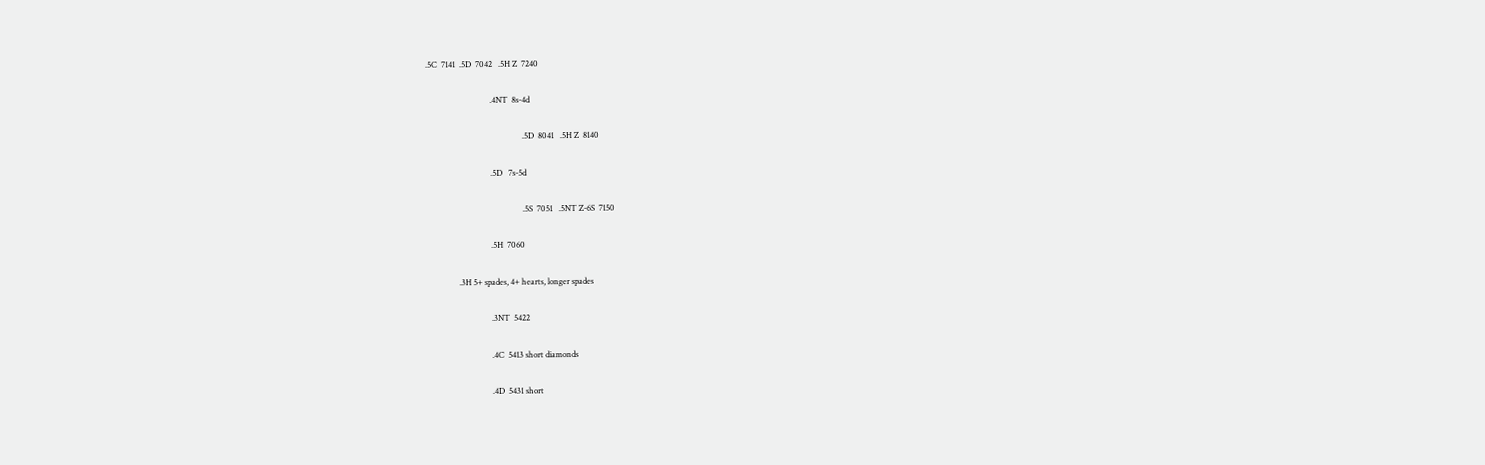.5C  7141  .5D  7042   .5H Z  7240

                                .4NT  8s-4d

                                                .5D  8041   .5H Z  8140

                                .5D   7s-5d

                                                .5S  7051   .5NT Z-6S  7150

                                .5H  7060

                .3H 5+ spades, 4+ hearts, longer spades

                                .3NT  5422

                                .4C  5413 short diamonds

                                .4D  5431 short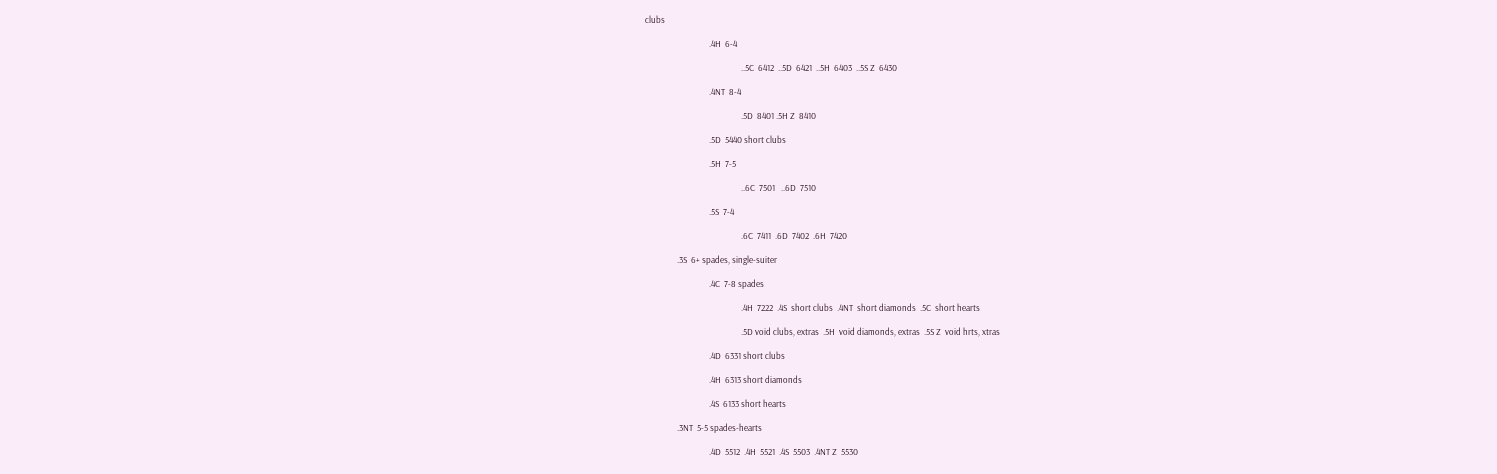clubs

                                .4H  6-4

                                                ..5C  6412  ..5D  6421  ..5H  6403  ..5S Z  6430

                                .4NT  8-4

                                                .5D  8401 .5H Z  8410

                                .5D  5440 short clubs

                                .5H  7-5

                                                ..6C  7501   ..6D  7510

                                .5S  7-4

                                                .6C  7411  .6D  7402  .6H  7420

                .3S  6+ spades, single-suiter

                                .4C  7-8 spades

                                                .4H  7222  .4S  short clubs  .4NT  short diamonds  .5C  short hearts

                                                .5D void clubs, extras  .5H  void diamonds, extras  .5S Z  void hrts, xtras

                                .4D  6331 short clubs

                                .4H  6313 short diamonds

                                .4S  6133 short hearts

                .3NT  5-5 spades-hearts

                                .4D  5512  .4H  5521  .4S  5503  .4NT Z  5530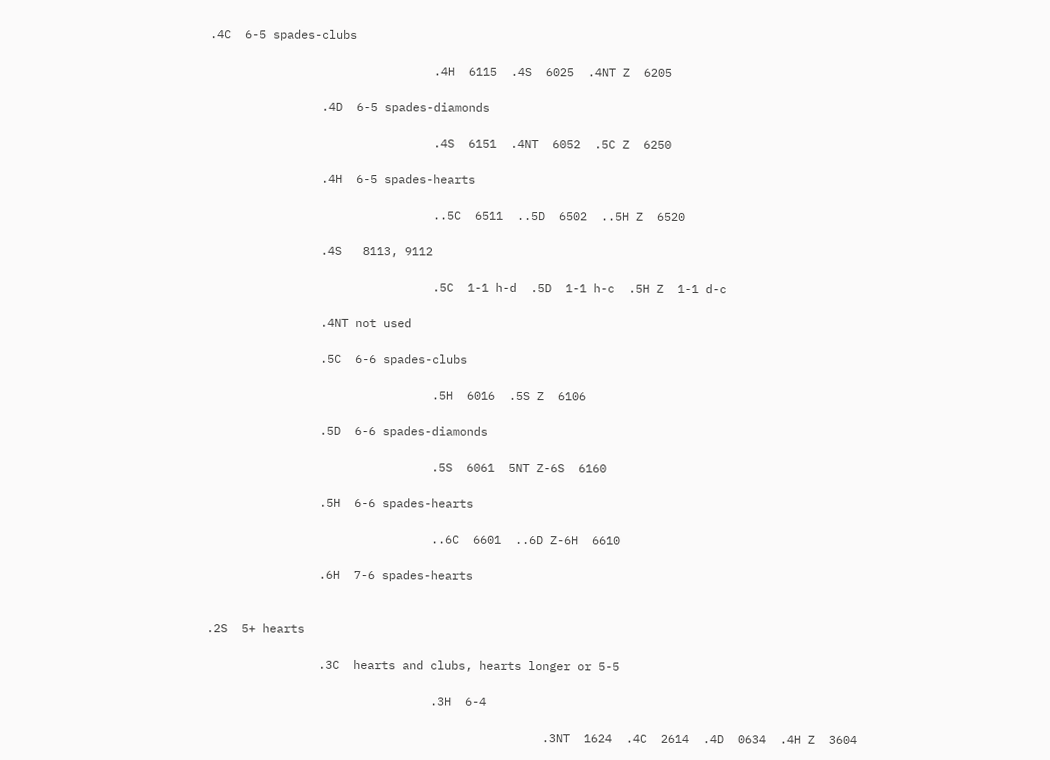.4C  6-5 spades-clubs

                                .4H  6115  .4S  6025  .4NT Z  6205

                .4D  6-5 spades-diamonds

                                .4S  6151  .4NT  6052  .5C Z  6250

                .4H  6-5 spades-hearts

                                ..5C  6511  ..5D  6502  ..5H Z  6520

                .4S   8113, 9112

                                .5C  1-1 h-d  .5D  1-1 h-c  .5H Z  1-1 d-c

                .4NT not used

                .5C  6-6 spades-clubs

                                .5H  6016  .5S Z  6106

                .5D  6-6 spades-diamonds

                                .5S  6061  5NT Z-6S  6160

                .5H  6-6 spades-hearts

                                ..6C  6601  ..6D Z-6H  6610

                .6H  7-6 spades-hearts


.2S  5+ hearts

                .3C  hearts and clubs, hearts longer or 5-5

                                .3H  6-4

                                                .3NT  1624  .4C  2614  .4D  0634  .4H Z  3604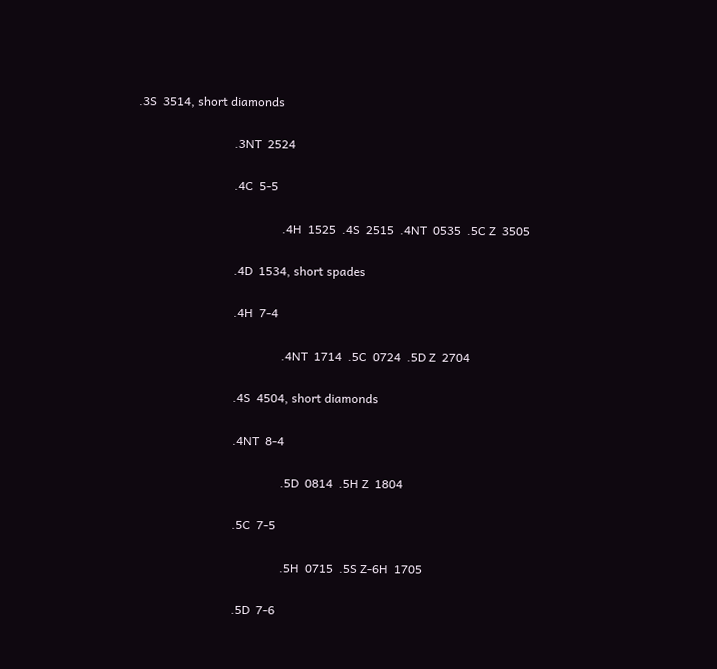.3S  3514, short diamonds

                                .3NT  2524

                                .4C  5-5

                                                .4H  1525  .4S  2515  .4NT  0535  .5C Z  3505

                                .4D  1534, short spades

                                .4H  7-4

                                                .4NT  1714  .5C  0724  .5D Z  2704

                                .4S  4504, short diamonds

                                .4NT  8-4

                                                .5D  0814  .5H Z  1804

                                .5C  7-5

                                                .5H  0715  .5S Z-6H  1705

                                .5D  7-6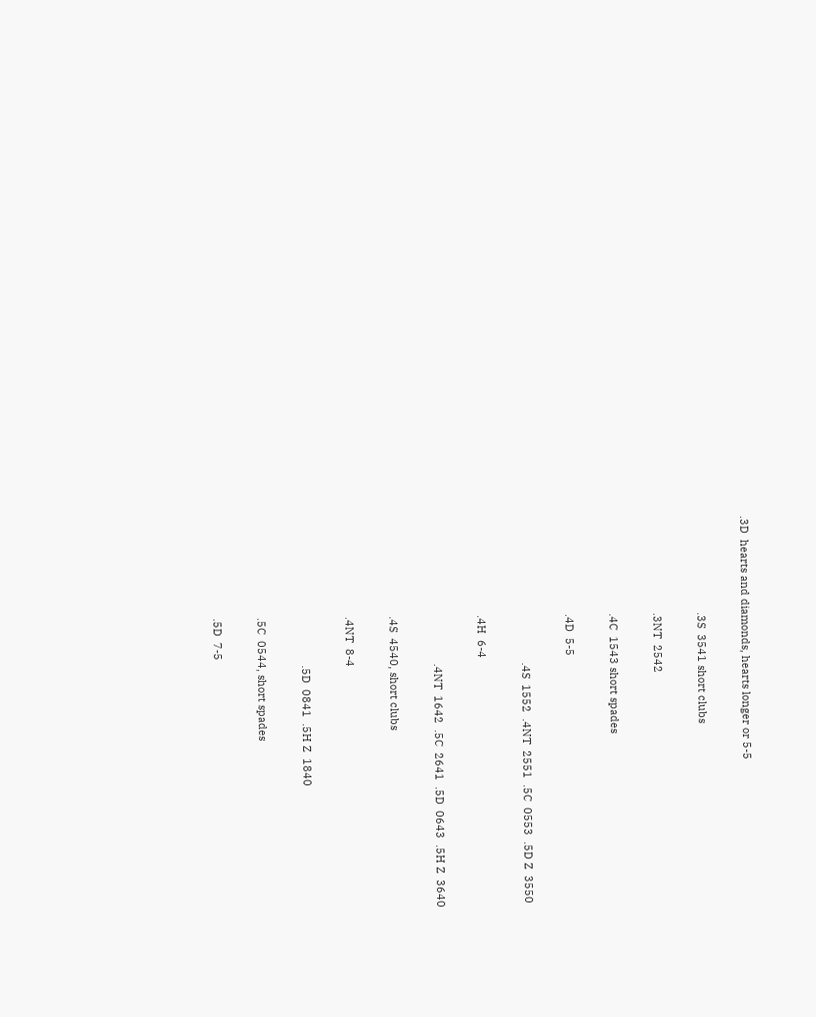.3D  hearts and diamonds, hearts longer or 5-5

                                .3S  3541 short clubs

                                .3NT  2542

                                .4C  1543 short spades

                                .4D  5-5

                                                .4S  1552  .4NT  2551  .5C  0553  .5D Z  3550

                                .4H  6-4

                                                .4NT  1642  .5C  2641  .5D  0643  .5H Z  3640

                                .4S  4540, short clubs

                                .4NT  8-4

                                                .5D  0841  .5H Z  1840

                                .5C  0544, short spades

                                .5D  7-5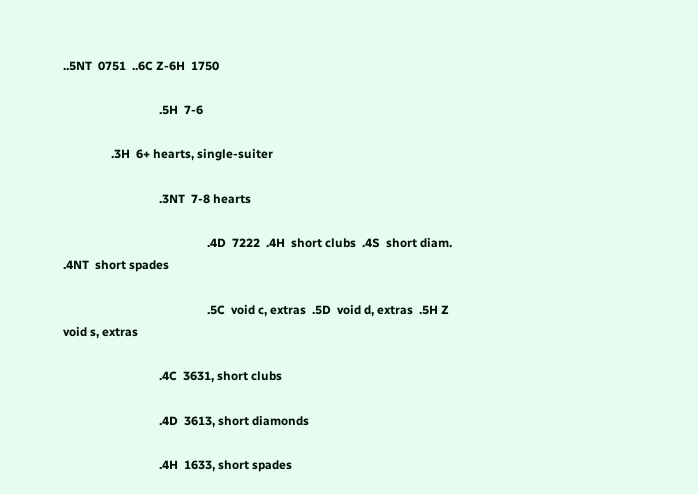..5NT  0751  ..6C Z-6H  1750

                                .5H  7-6

                .3H  6+ hearts, single-suiter

                                .3NT  7-8 hearts

                                                .4D  7222  .4H  short clubs  .4S  short diam.  .4NT  short spades

                                                .5C  void c, extras  .5D  void d, extras  .5H Z  void s, extras

                                .4C  3631, short clubs

                                .4D  3613, short diamonds

                                .4H  1633, short spades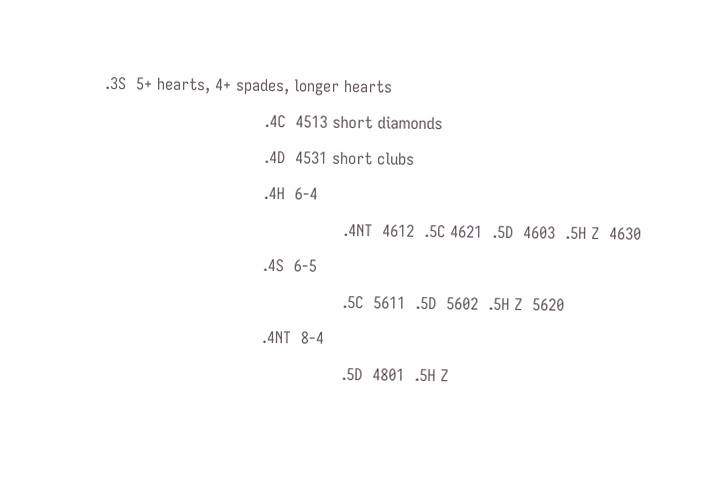.3S  5+ hearts, 4+ spades, longer hearts

                                .4C  4513 short diamonds

                                .4D  4531 short clubs

                                .4H  6-4

                                                .4NT  4612  .5C 4621  .5D  4603  .5H Z  4630

                                .4S  6-5

                                                .5C  5611  .5D  5602  .5H Z  5620

                                .4NT  8-4

                                                .5D  4801  .5H Z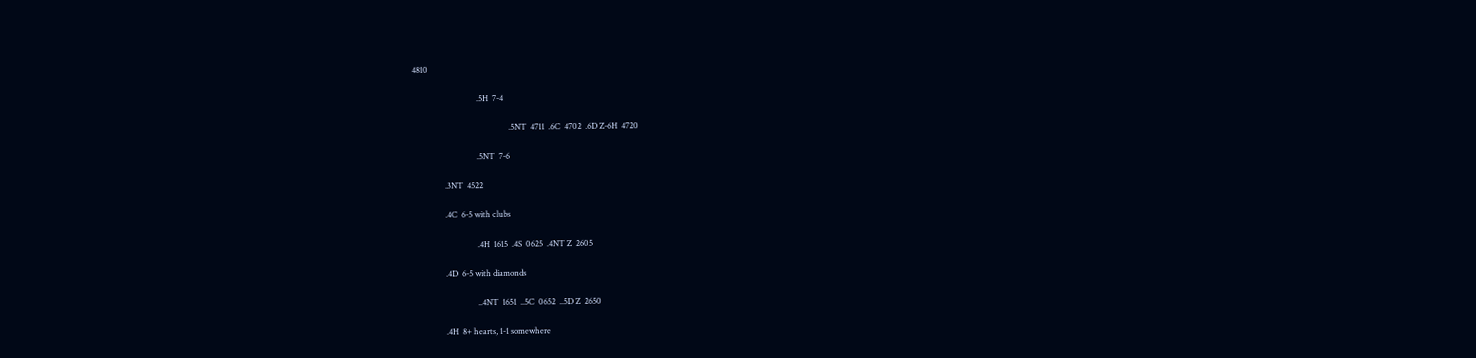4810

                                .5H  7-4

                                                .5NT  4711  .6C  4702  .6D Z-6H  4720

                                .5NT  7-6

                .3NT  4522

                .4C  6-5 with clubs

                                .4H  1615  .4S  0625  .4NT Z  2605

                .4D  6-5 with diamonds

                                ..4NT  1651  ..5C  0652  ..5D Z  2650

                .4H  8+ hearts, 1-1 somewhere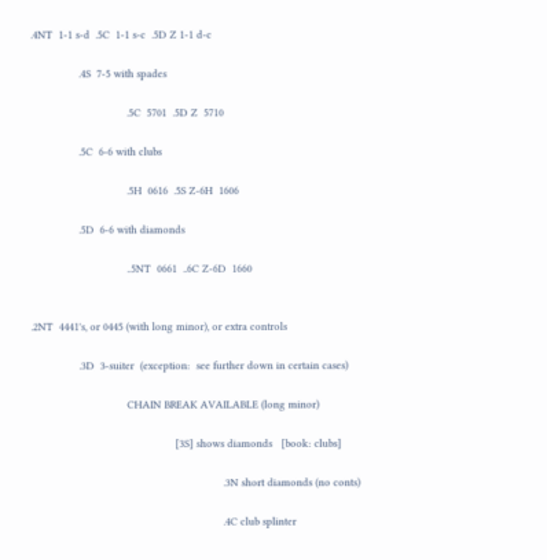.4NT  1-1 s-d  .5C  1-1 s-c  .5D Z 1-1 d-c

                .4S  7-5 with spades

                                .5C  5701  .5D Z  5710

                .5C  6-6 with clubs

                                .5H  0616  .5S Z-6H  1606

                .5D  6-6 with diamonds

                                ..5NT  0661  ..6C Z-6D  1660


.2NT  4441's, or 0445 (with long minor), or extra controls

                .3D  3-suiter  (exception:  see further down in certain cases)

                                CHAIN BREAK AVAILABLE (long minor)

                                                [3S] shows diamonds   [book: clubs]

                                                                .3N short diamonds (no conts)

                                                                .4C club splinter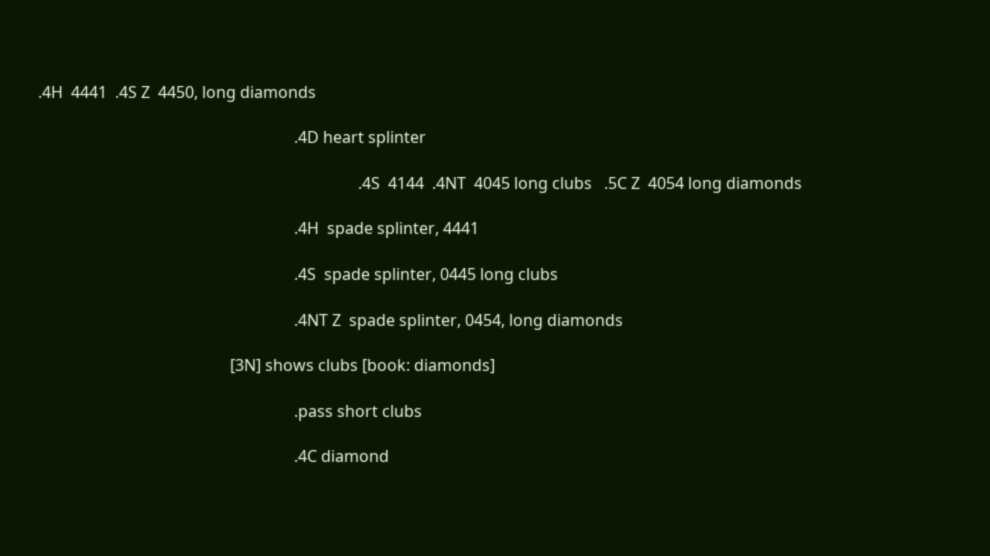.4H  4441  .4S Z  4450, long diamonds

                                                                .4D heart splinter

                                                                                .4S  4144  .4NT  4045 long clubs   .5C Z  4054 long diamonds

                                                                .4H  spade splinter, 4441

                                                                .4S  spade splinter, 0445 long clubs

                                                                .4NT Z  spade splinter, 0454, long diamonds

                                                [3N] shows clubs [book: diamonds]

                                                                .pass short clubs

                                                                .4C diamond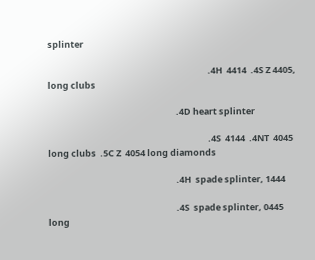splinter

                                                                                .4H  4414  .4S Z 4405, long clubs

                                                                .4D heart splinter

                                                                                .4S  4144  .4NT  4045 long clubs  .5C Z  4054 long diamonds

                                                                .4H  spade splinter, 1444

                                                                .4S  spade splinter, 0445 long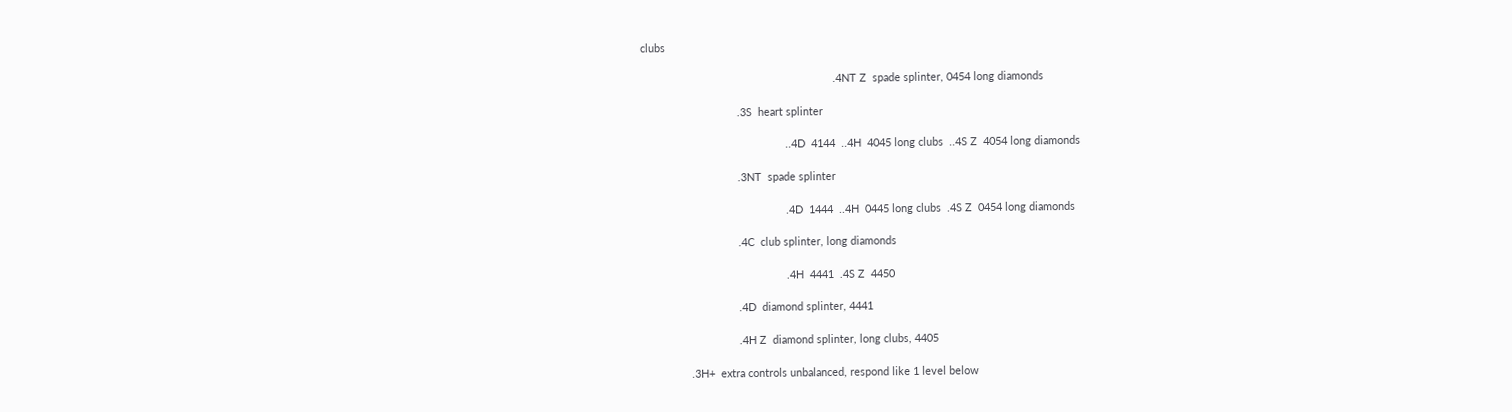clubs

                                                                .4NT Z  spade splinter, 0454 long diamonds

                                .3S  heart splinter

                                                ..4D  4144  ..4H  4045 long clubs  ..4S Z  4054 long diamonds

                                .3NT  spade splinter

                                                .4D  1444  ..4H  0445 long clubs  .4S Z  0454 long diamonds

                                .4C  club splinter, long diamonds

                                                .4H  4441  .4S Z  4450

                                .4D  diamond splinter, 4441

                                .4H Z  diamond splinter, long clubs, 4405

                .3H+  extra controls unbalanced, respond like 1 level below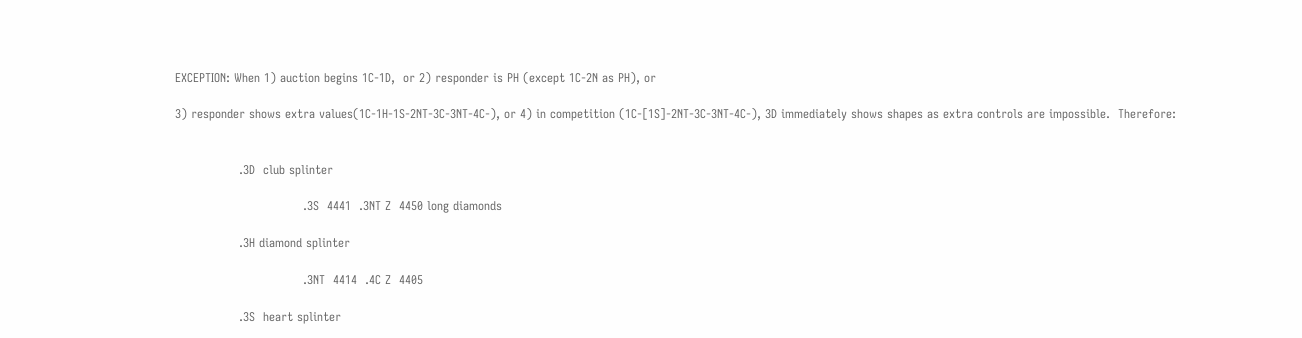EXCEPTION: When 1) auction begins 1C-1D,  or 2) responder is PH (except 1C-2N as PH), or

3) responder shows extra values(1C-1H-1S-2NT-3C-3NT-4C-), or 4) in competition (1C-[1S]-2NT-3C-3NT-4C-), 3D immediately shows shapes as extra controls are impossible.  Therefore:


                .3D  club splinter

                                .3S  4441  .3NT Z  4450 long diamonds

                .3H diamond splinter

                                .3NT  4414  .4C Z  4405

                .3S  heart splinter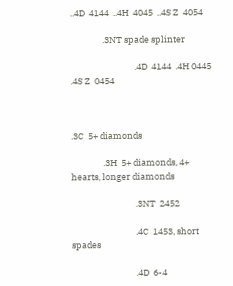..4D  4144  ..4H  4045  ..4S Z  4054

                .3NT spade splinter

                                .4D  4144  .4H 0445  .4S Z  0454



.3C  5+ diamonds

                .3H  5+ diamonds, 4+ hearts, longer diamonds

                                .3NT  2452

                                .4C  1453, short spades

                                .4D  6-4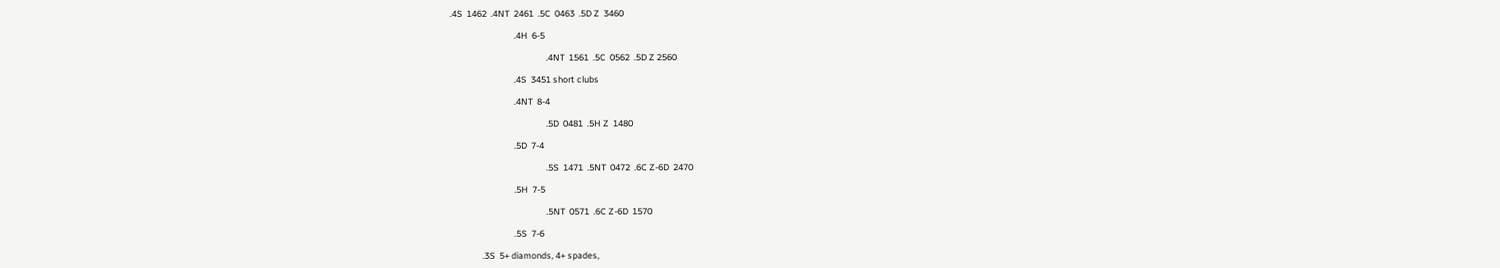.4S  1462  .4NT  2461  .5C  0463  .5D Z  3460

                                .4H  6-5

                                                .4NT  1561  .5C  0562  .5D Z 2560

                                .4S  3451 short clubs

                                .4NT  8-4

                                                .5D  0481  .5H Z  1480

                                .5D  7-4

                                                .5S  1471  .5NT  0472  .6C Z-6D  2470

                                .5H  7-5

                                                .5NT  0571  .6C Z-6D  1570

                                .5S  7-6

                .3S  5+ diamonds, 4+ spades,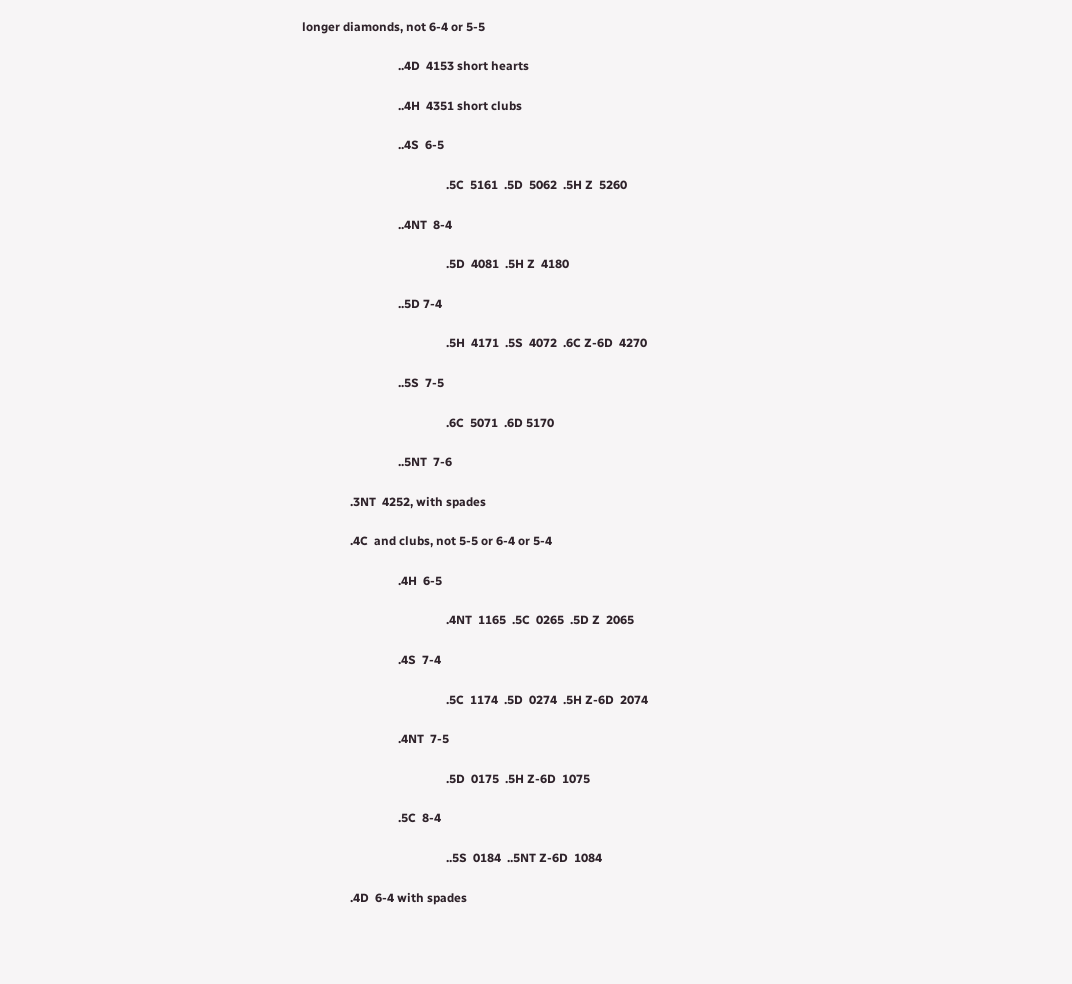longer diamonds, not 6-4 or 5-5

                                ..4D  4153 short hearts

                                ..4H  4351 short clubs

                                ..4S  6-5

                                                .5C  5161  .5D  5062  .5H Z  5260

                                ..4NT  8-4

                                                .5D  4081  .5H Z  4180

                                ..5D 7-4

                                                .5H  4171  .5S  4072  .6C Z-6D  4270

                                ..5S  7-5

                                                .6C  5071  .6D 5170

                                ..5NT  7-6

                .3NT  4252, with spades

                .4C  and clubs, not 5-5 or 6-4 or 5-4

                                .4H  6-5

                                                .4NT  1165  .5C  0265  .5D Z  2065

                                .4S  7-4

                                                .5C  1174  .5D  0274  .5H Z-6D  2074

                                .4NT  7-5

                                                .5D  0175  .5H Z-6D  1075

                                .5C  8-4

                                                ..5S  0184  ..5NT Z-6D  1084

                .4D  6-4 with spades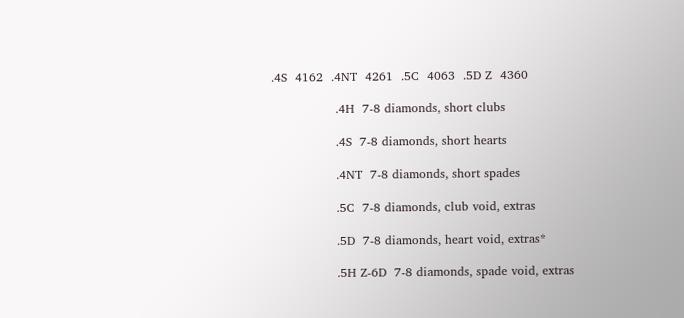.4S  4162  .4NT  4261  .5C  4063  .5D Z  4360

                .4H  7-8 diamonds, short clubs

                .4S  7-8 diamonds, short hearts

                .4NT  7-8 diamonds, short spades

                .5C  7-8 diamonds, club void, extras

                .5D  7-8 diamonds, heart void, extras*

                .5H Z-6D  7-8 diamonds, spade void, extras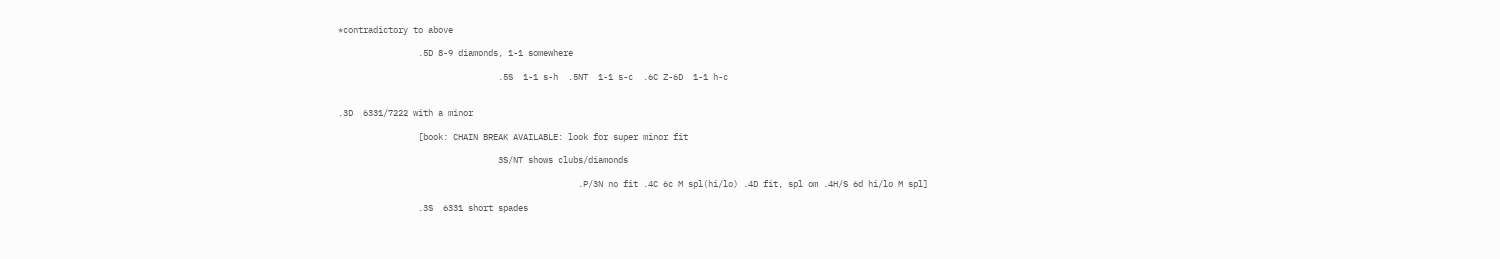*contradictory to above

                .5D 8-9 diamonds, 1-1 somewhere

                                .5S  1-1 s-h  .5NT  1-1 s-c  .6C Z-6D  1-1 h-c


.3D  6331/7222 with a minor

                [book: CHAIN BREAK AVAILABLE: look for super minor fit

                                3S/NT shows clubs/diamonds

                                                .P/3N no fit .4C 6c M spl(hi/lo) .4D fit, spl om .4H/S 6d hi/lo M spl]

                .3S  6331 short spades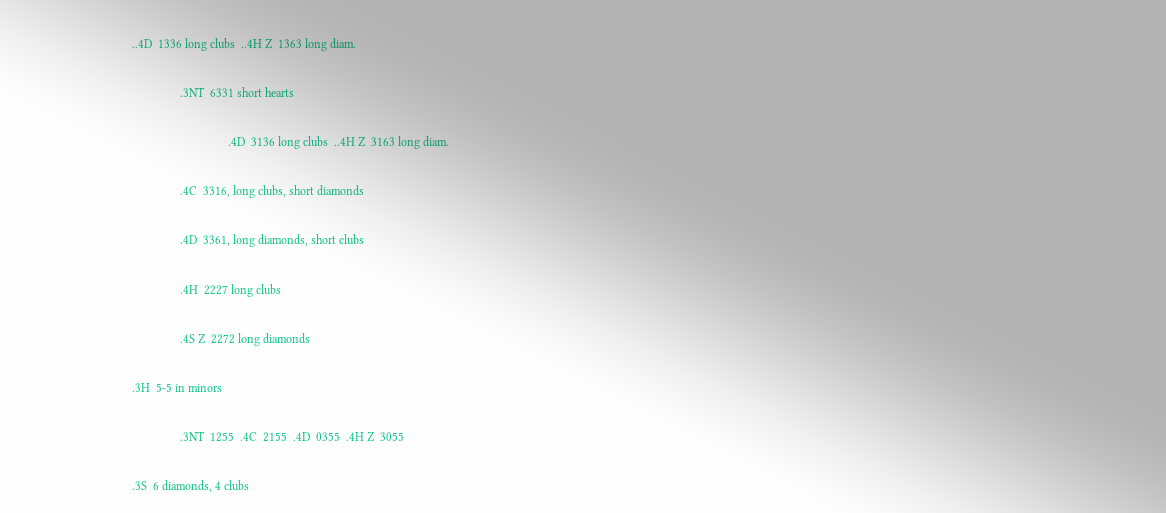..4D  1336 long clubs  ..4H Z  1363 long diam.

                .3NT  6331 short hearts

                                .4D  3136 long clubs  ..4H Z  3163 long diam.

                .4C  3316, long clubs, short diamonds

                .4D  3361, long diamonds, short clubs

                .4H  2227 long clubs

                .4S Z  2272 long diamonds

.3H  5-5 in minors

                .3NT  1255  .4C  2155  .4D  0355  .4H Z  3055

.3S  6 diamonds, 4 clubs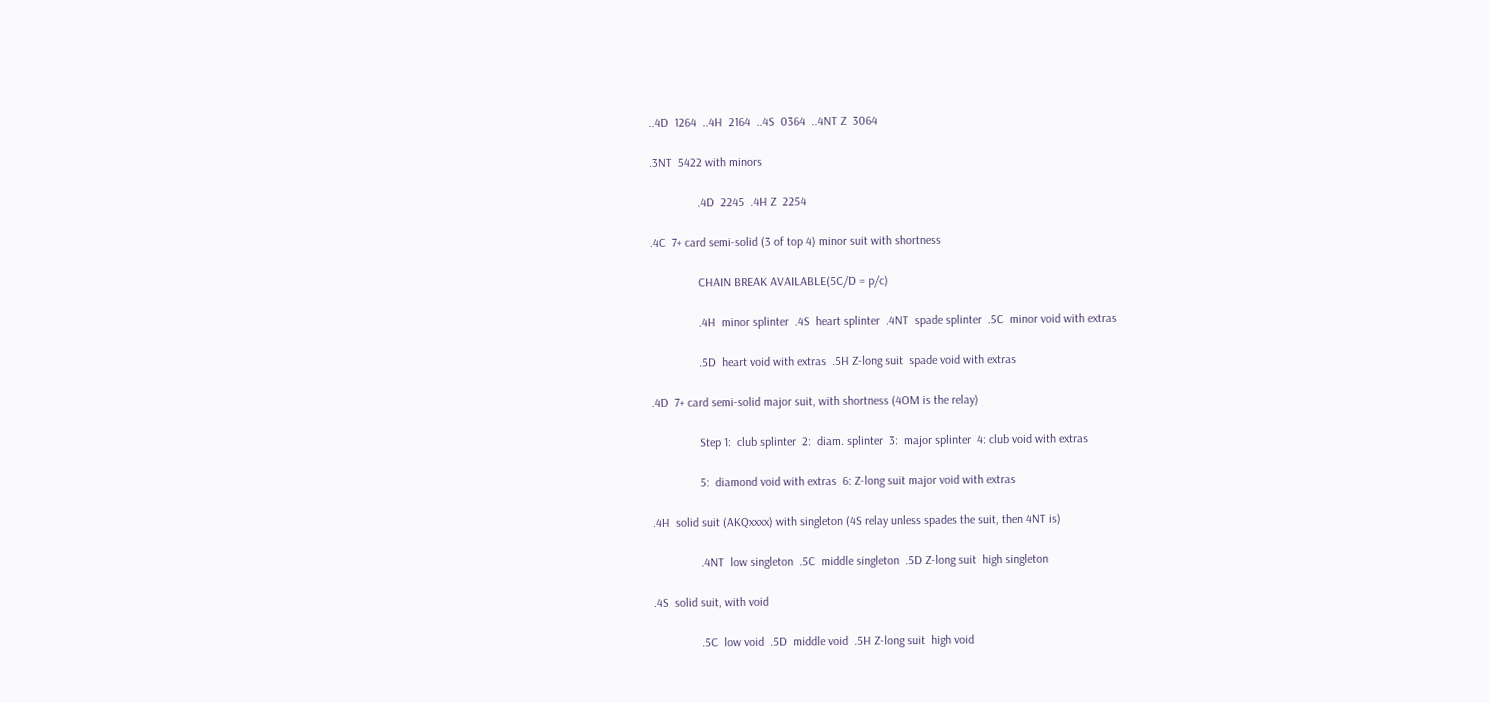..4D  1264  ..4H  2164  ..4S  0364  ..4NT Z  3064

.3NT  5422 with minors

                .4D  2245  .4H Z  2254

.4C  7+ card semi-solid (3 of top 4) minor suit with shortness

                CHAIN BREAK AVAILABLE(5C/D = p/c)

                .4H  minor splinter  .4S  heart splinter  .4NT  spade splinter  .5C  minor void with extras

                .5D  heart void with extras  .5H Z-long suit  spade void with extras

.4D  7+ card semi-solid major suit, with shortness (4OM is the relay)

                Step 1:  club splinter  2:  diam. splinter  3:  major splinter  4: club void with extras

                5:  diamond void with extras  6: Z-long suit major void with extras

.4H  solid suit (AKQxxxx) with singleton (4S relay unless spades the suit, then 4NT is)

                .4NT  low singleton  .5C  middle singleton  .5D Z-long suit  high singleton

.4S  solid suit, with void

                .5C  low void  .5D  middle void  .5H Z-long suit  high void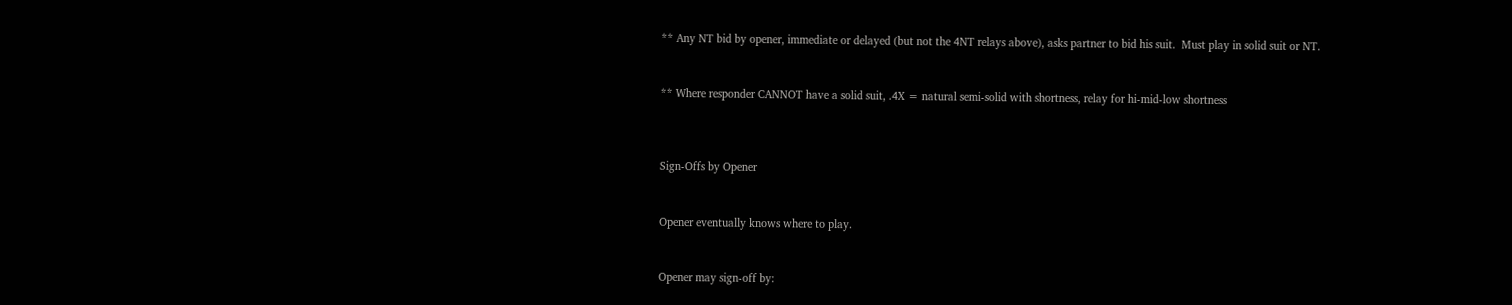** Any NT bid by opener, immediate or delayed (but not the 4NT relays above), asks partner to bid his suit.  Must play in solid suit or NT.


** Where responder CANNOT have a solid suit, .4X = natural semi-solid with shortness, relay for hi-mid-low shortness



Sign-Offs by Opener


Opener eventually knows where to play.


Opener may sign-off by: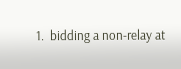1.  bidding a non-relay at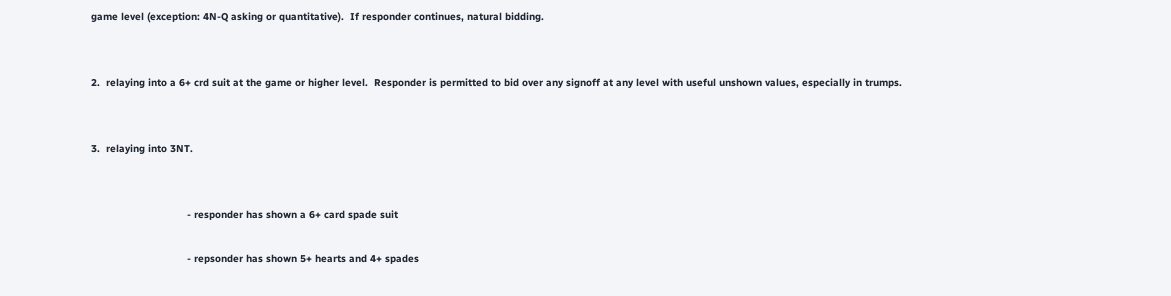game level (exception: 4N-Q asking or quantitative).  If responder continues, natural bidding.


2.  relaying into a 6+ crd suit at the game or higher level.  Responder is permitted to bid over any signoff at any level with useful unshown values, especially in trumps.


3.  relaying into 3NT.


                                - responder has shown a 6+ card spade suit

                                - repsonder has shown 5+ hearts and 4+ spades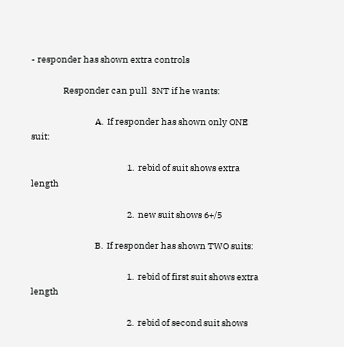- responder has shown extra controls

                Responder can pull  3NT if he wants:

                                A.  If responder has shown only ONE suit:

                                                1.  rebid of suit shows extra length

                                                2.  new suit shows 6+/5

                                B.  If responder has shown TWO suits:

                                                1.  rebid of first suit shows extra length

                                                2.  rebid of second suit shows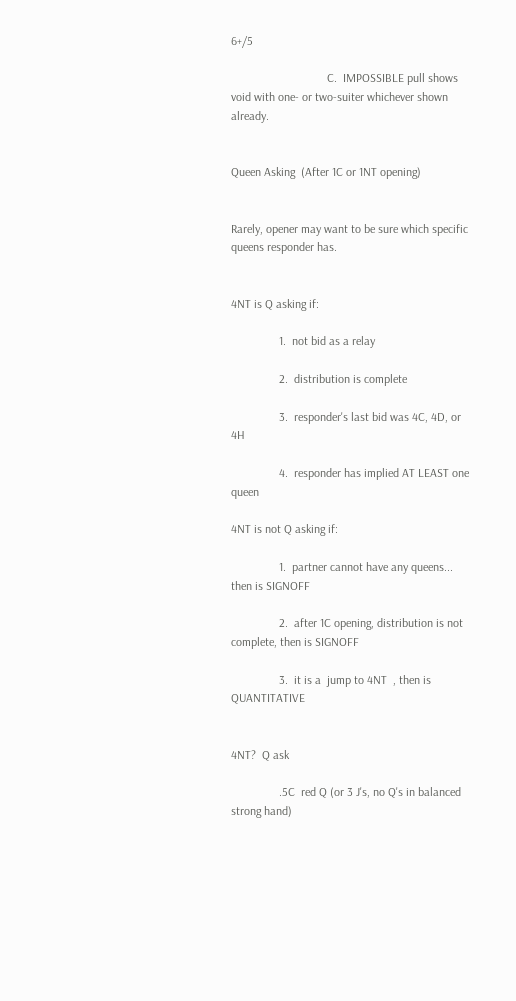6+/5

                                C.  IMPOSSIBLE pull shows void with one- or two-suiter whichever shown already.


Queen Asking  (After 1C or 1NT opening)


Rarely, opener may want to be sure which specific queens responder has.


4NT is Q asking if:

                1.  not bid as a relay

                2.  distribution is complete

                3.  responder's last bid was 4C, 4D, or 4H

                4.  responder has implied AT LEAST one queen

4NT is not Q asking if:

                1.  partner cannot have any queens... then is SIGNOFF

                2.  after 1C opening, distribution is not complete, then is SIGNOFF

                3.  it is a  jump to 4NT  , then is QUANTITATIVE


4NT?  Q ask

                .5C  red Q (or 3 J's, no Q's in balanced strong hand)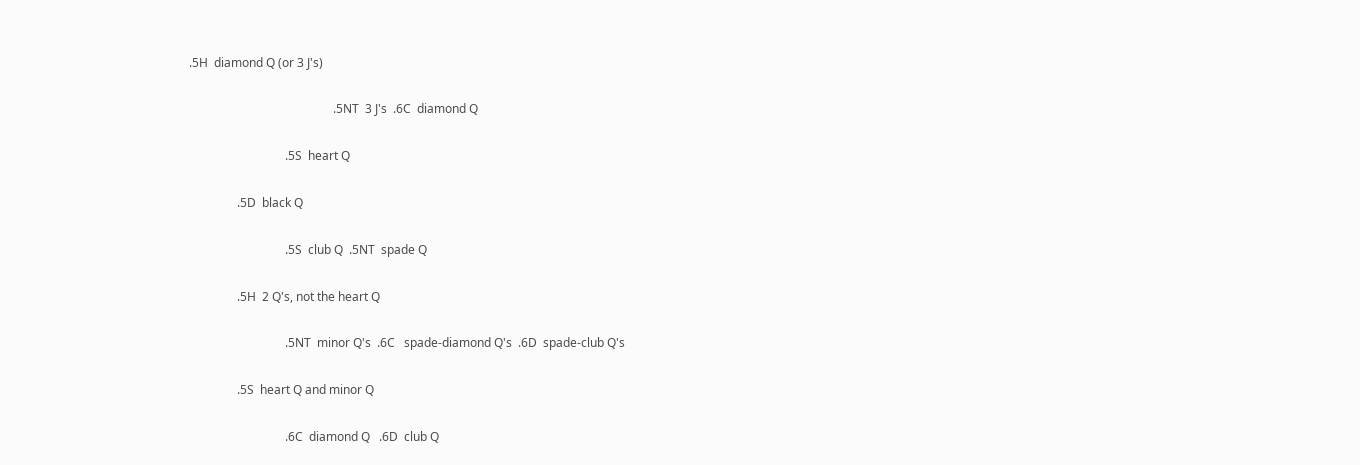.5H  diamond Q (or 3 J's)

                                                .5NT  3 J's  .6C  diamond Q

                                .5S  heart Q

                .5D  black Q

                                .5S  club Q  .5NT  spade Q

                .5H  2 Q's, not the heart Q

                                .5NT  minor Q's  .6C   spade-diamond Q's  .6D  spade-club Q's

                .5S  heart Q and minor Q

                                .6C  diamond Q   .6D  club Q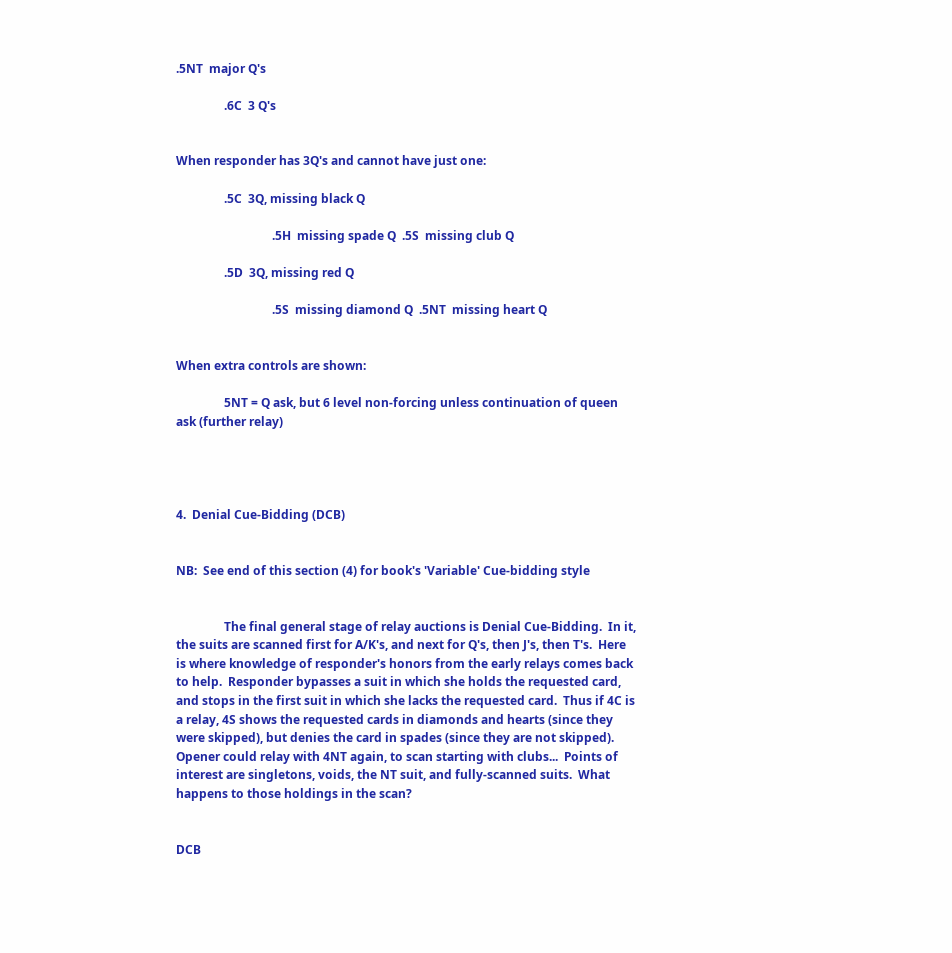.5NT  major Q's

                .6C  3 Q's


When responder has 3Q's and cannot have just one:

                .5C  3Q, missing black Q

                                .5H  missing spade Q  .5S  missing club Q

                .5D  3Q, missing red Q

                                .5S  missing diamond Q  .5NT  missing heart Q


When extra controls are shown:

                5NT = Q ask, but 6 level non-forcing unless continuation of queen ask (further relay)




4.  Denial Cue-Bidding (DCB)


NB:  See end of this section (4) for book's 'Variable' Cue-bidding style


                The final general stage of relay auctions is Denial Cue-Bidding.  In it, the suits are scanned first for A/K's, and next for Q's, then J's, then T's.  Here is where knowledge of responder's honors from the early relays comes back to help.  Responder bypasses a suit in which she holds the requested card, and stops in the first suit in which she lacks the requested card.  Thus if 4C is a relay, 4S shows the requested cards in diamonds and hearts (since they were skipped), but denies the card in spades (since they are not skipped).  Opener could relay with 4NT again, to scan starting with clubs...  Points of interest are singletons, voids, the NT suit, and fully-scanned suits.  What happens to those holdings in the scan?


DCB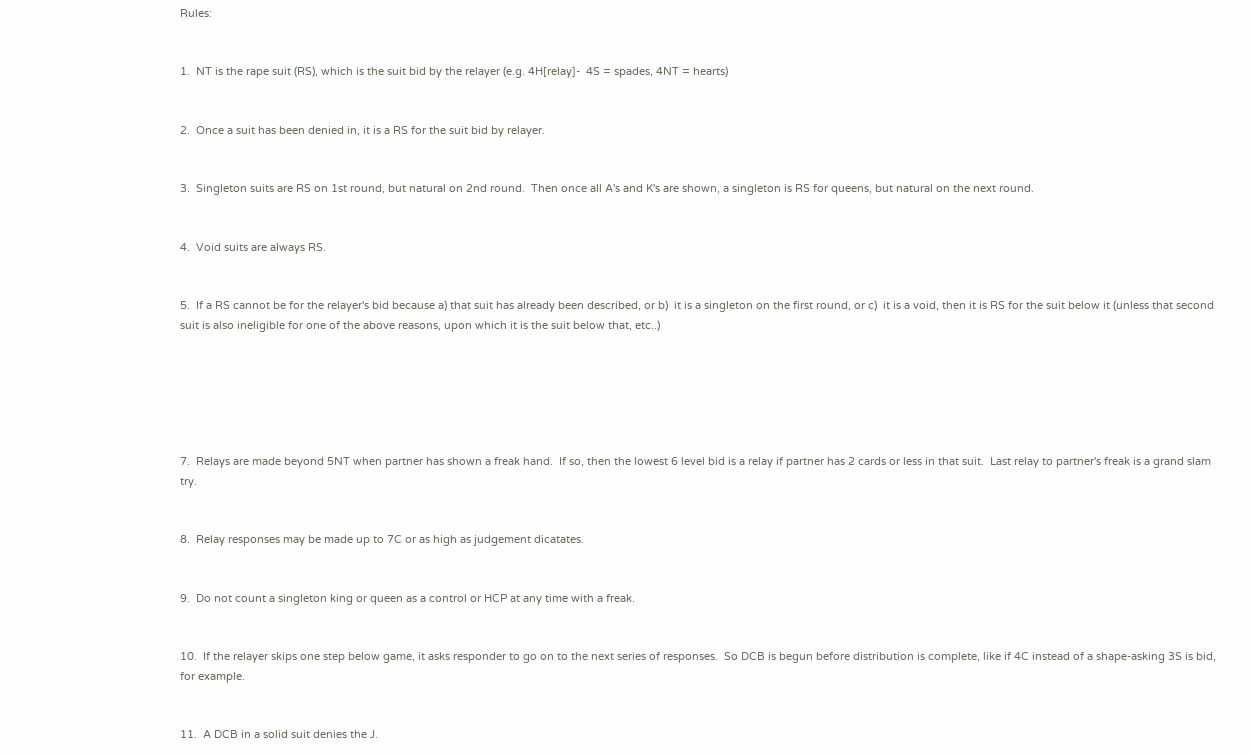Rules:


1.  NT is the rape suit (RS), which is the suit bid by the relayer (e.g. 4H[relay]-  4S = spades, 4NT = hearts)


2.  Once a suit has been denied in, it is a RS for the suit bid by relayer.


3.  Singleton suits are RS on 1st round, but natural on 2nd round.  Then once all A's and K's are shown, a singleton is RS for queens, but natural on the next round.


4.  Void suits are always RS.


5.  If a RS cannot be for the relayer's bid because a) that suit has already been described, or b)  it is a singleton on the first round, or c)  it is a void, then it is RS for the suit below it (unless that second suit is also ineligible for one of the above reasons, upon which it is the suit below that, etc..)






7.  Relays are made beyond 5NT when partner has shown a freak hand.  If so, then the lowest 6 level bid is a relay if partner has 2 cards or less in that suit.  Last relay to partner's freak is a grand slam try.


8.  Relay responses may be made up to 7C or as high as judgement dicatates.


9.  Do not count a singleton king or queen as a control or HCP at any time with a freak.


10.  If the relayer skips one step below game, it asks responder to go on to the next series of responses.  So DCB is begun before distribution is complete, like if 4C instead of a shape-asking 3S is bid, for example.


11.  A DCB in a solid suit denies the J.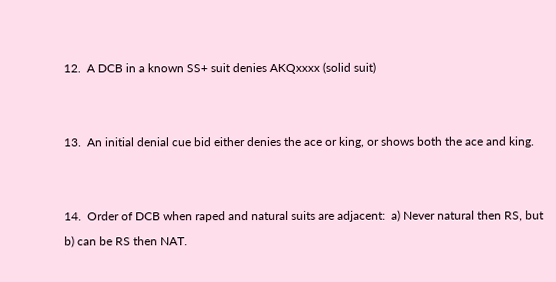12.  A DCB in a known SS+ suit denies AKQxxxx (solid suit)


13.  An initial denial cue bid either denies the ace or king, or shows both the ace and king.


14.  Order of DCB when raped and natural suits are adjacent:  a) Never natural then RS, but b) can be RS then NAT.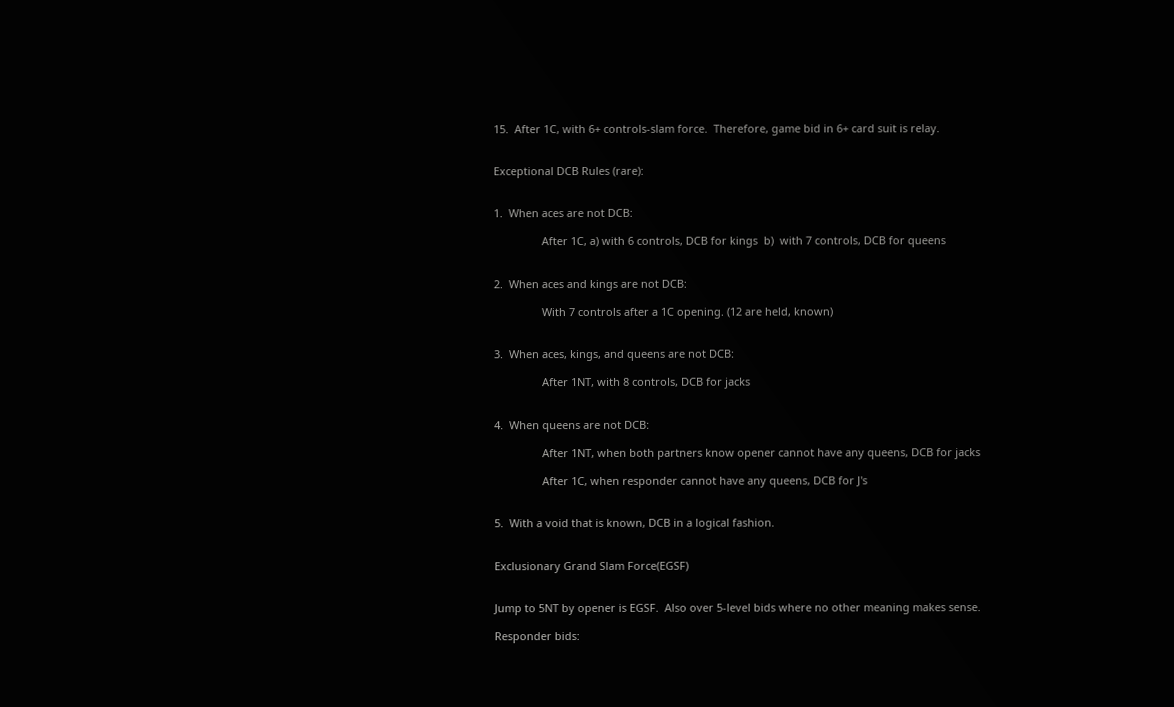15.  After 1C, with 6+ controls-slam force.  Therefore, game bid in 6+ card suit is relay.


Exceptional DCB Rules (rare):


1.  When aces are not DCB:

                After 1C, a) with 6 controls, DCB for kings  b)  with 7 controls, DCB for queens


2.  When aces and kings are not DCB:

                With 7 controls after a 1C opening. (12 are held, known)


3.  When aces, kings, and queens are not DCB:

                After 1NT, with 8 controls, DCB for jacks


4.  When queens are not DCB:

                After 1NT, when both partners know opener cannot have any queens, DCB for jacks

                After 1C, when responder cannot have any queens, DCB for J's


5.  With a void that is known, DCB in a logical fashion.


Exclusionary Grand Slam Force(EGSF)


Jump to 5NT by opener is EGSF.  Also over 5-level bids where no other meaning makes sense.

Responder bids: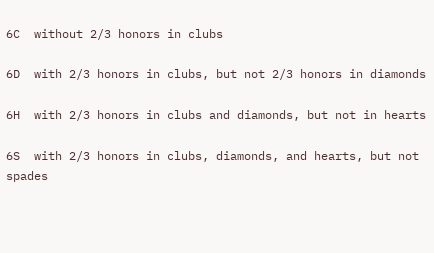6C  without 2/3 honors in clubs

6D  with 2/3 honors in clubs, but not 2/3 honors in diamonds

6H  with 2/3 honors in clubs and diamonds, but not in hearts

6S  with 2/3 honors in clubs, diamonds, and hearts, but not spades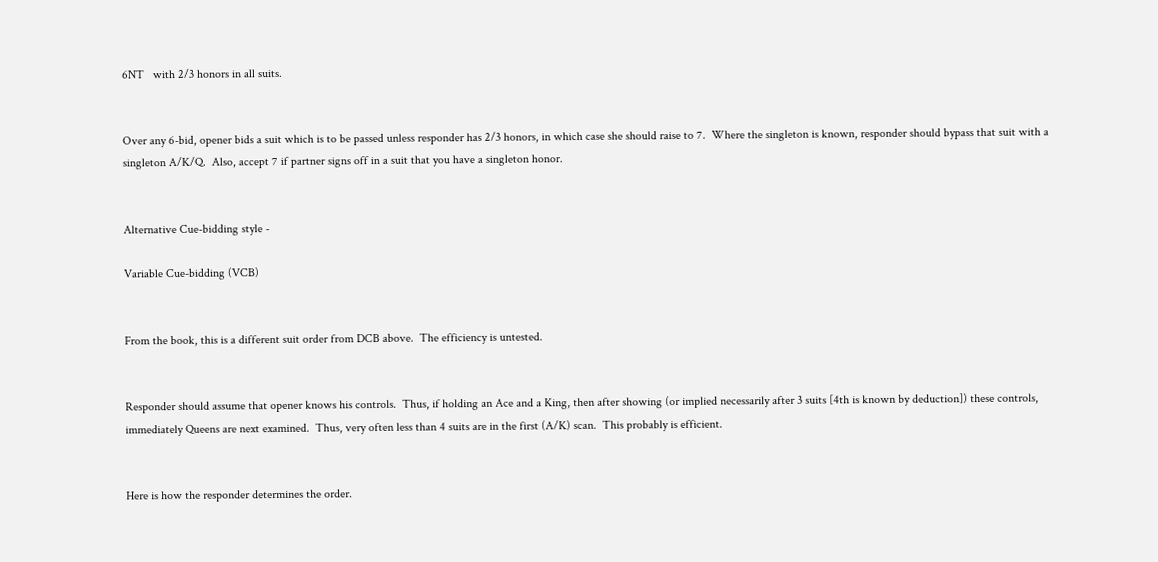6NT   with 2/3 honors in all suits.


Over any 6-bid, opener bids a suit which is to be passed unless responder has 2/3 honors, in which case she should raise to 7.  Where the singleton is known, responder should bypass that suit with a singleton A/K/Q.  Also, accept 7 if partner signs off in a suit that you have a singleton honor.


Alternative Cue-bidding style -

Variable Cue-bidding (VCB)


From the book, this is a different suit order from DCB above.  The efficiency is untested.


Responder should assume that opener knows his controls.  Thus, if holding an Ace and a King, then after showing (or implied necessarily after 3 suits [4th is known by deduction]) these controls, immediately Queens are next examined.  Thus, very often less than 4 suits are in the first (A/K) scan.  This probably is efficient.


Here is how the responder determines the order.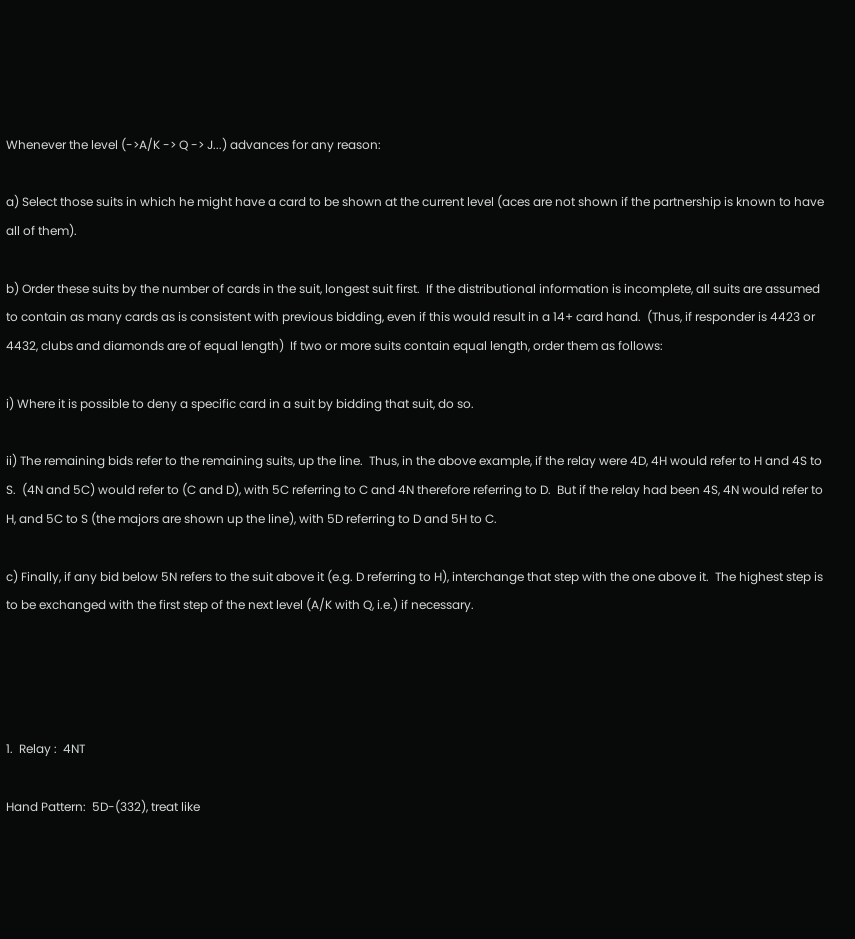Whenever the level (->A/K -> Q -> J...) advances for any reason:

a) Select those suits in which he might have a card to be shown at the current level (aces are not shown if the partnership is known to have all of them).

b) Order these suits by the number of cards in the suit, longest suit first.  If the distributional information is incomplete, all suits are assumed to contain as many cards as is consistent with previous bidding, even if this would result in a 14+ card hand.  (Thus, if responder is 4423 or 4432, clubs and diamonds are of equal length)  If two or more suits contain equal length, order them as follows:

i) Where it is possible to deny a specific card in a suit by bidding that suit, do so.

ii) The remaining bids refer to the remaining suits, up the line.  Thus, in the above example, if the relay were 4D, 4H would refer to H and 4S to S.  (4N and 5C) would refer to (C and D), with 5C referring to C and 4N therefore referring to D.  But if the relay had been 4S, 4N would refer to H, and 5C to S (the majors are shown up the line), with 5D referring to D and 5H to C.

c) Finally, if any bid below 5N refers to the suit above it (e.g. D referring to H), interchange that step with the one above it.  The highest step is to be exchanged with the first step of the next level (A/K with Q, i.e.) if necessary.




1.  Relay :  4NT

Hand Pattern:  5D-(332), treat like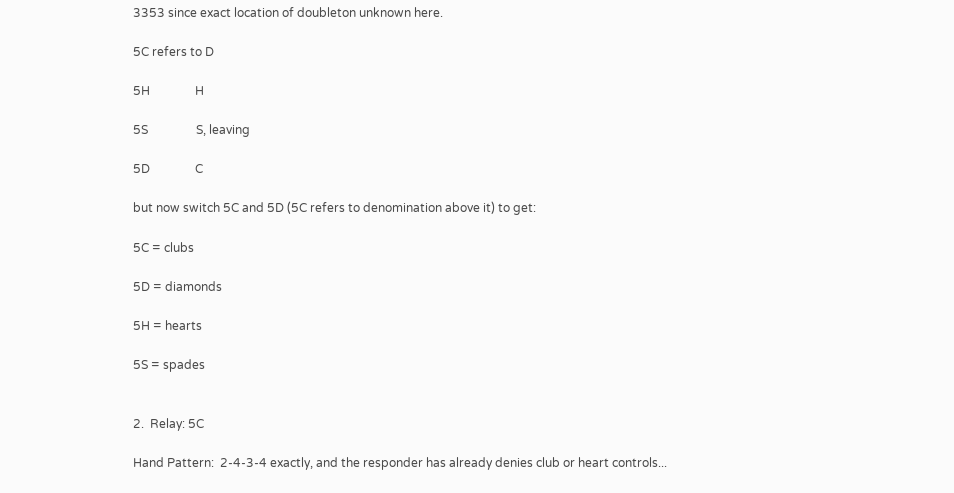3353 since exact location of doubleton unknown here.

5C refers to D

5H               H

5S                S, leaving

5D               C

but now switch 5C and 5D (5C refers to denomination above it) to get:

5C = clubs

5D = diamonds

5H = hearts

5S = spades


2.  Relay: 5C

Hand Pattern:  2-4-3-4 exactly, and the responder has already denies club or heart controls...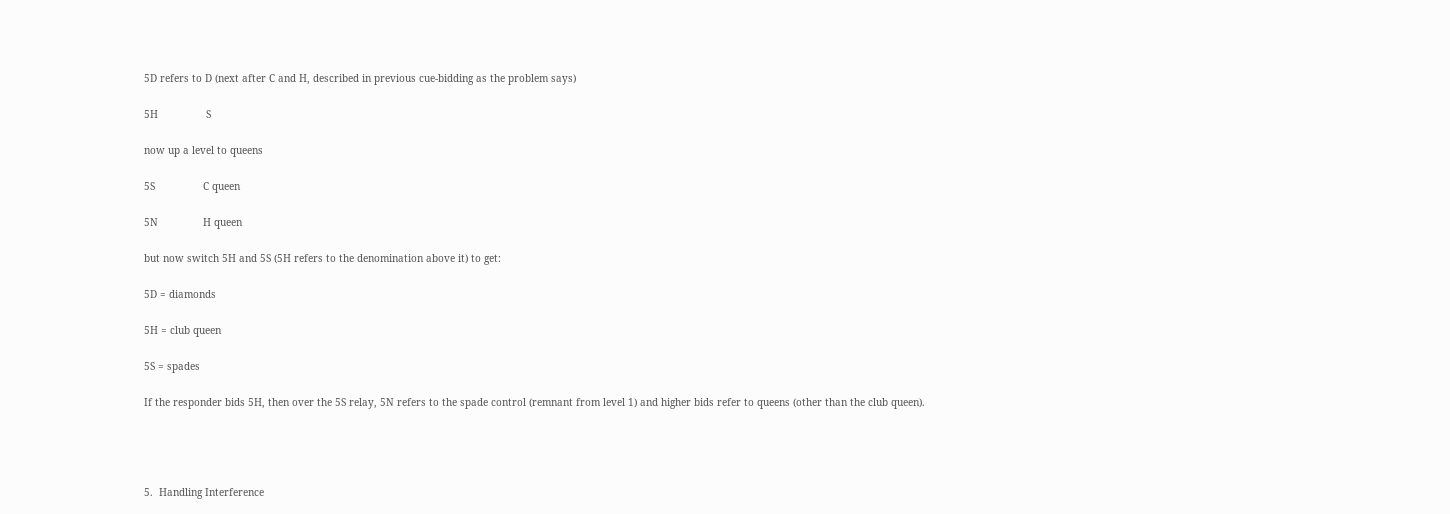5D refers to D (next after C and H, described in previous cue-bidding as the problem says)

5H                S

now up a level to queens

5S                C queen

5N               H queen

but now switch 5H and 5S (5H refers to the denomination above it) to get:

5D = diamonds

5H = club queen

5S = spades

If the responder bids 5H, then over the 5S relay, 5N refers to the spade control (remnant from level 1) and higher bids refer to queens (other than the club queen).




5.  Handling Interference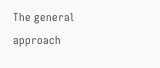The general  approach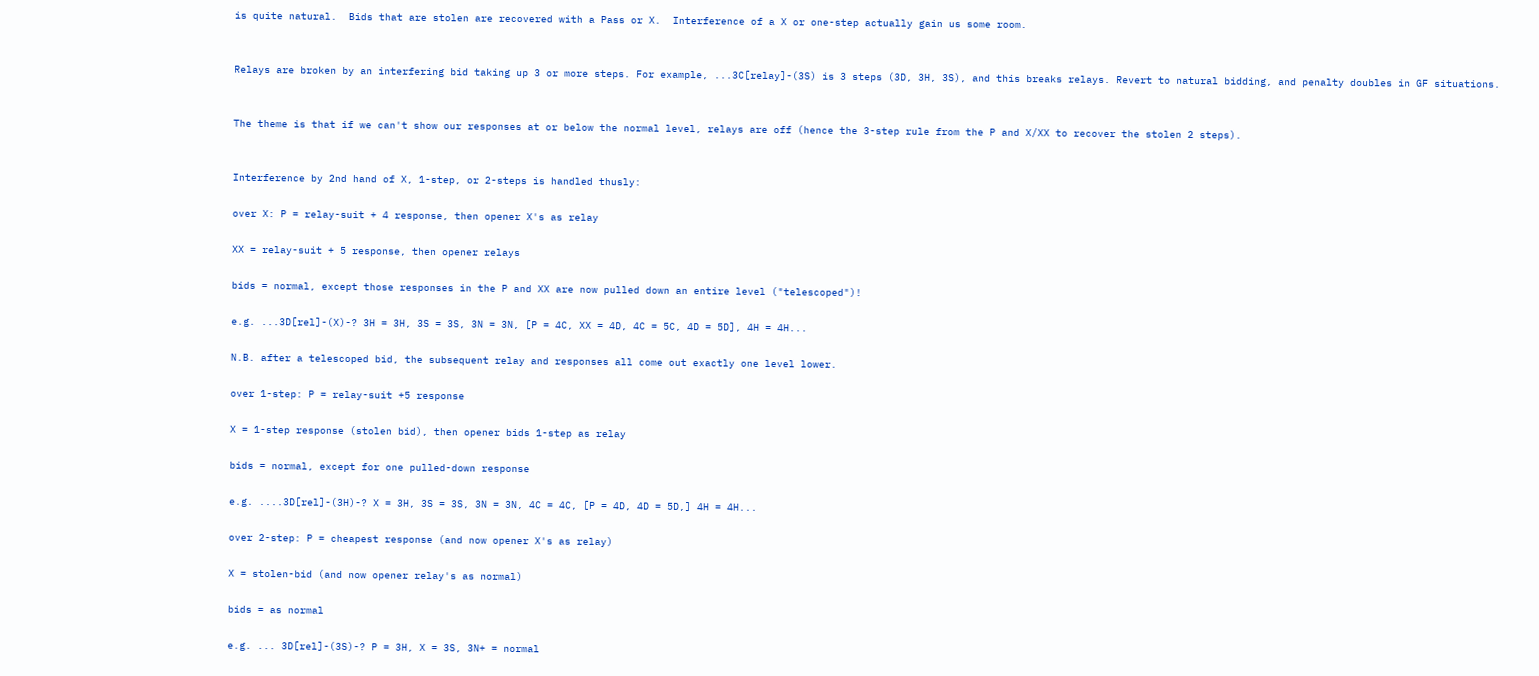is quite natural.  Bids that are stolen are recovered with a Pass or X.  Interference of a X or one-step actually gain us some room.


Relays are broken by an interfering bid taking up 3 or more steps. For example, ...3C[relay]-(3S) is 3 steps (3D, 3H, 3S), and this breaks relays. Revert to natural bidding, and penalty doubles in GF situations.


The theme is that if we can't show our responses at or below the normal level, relays are off (hence the 3-step rule from the P and X/XX to recover the stolen 2 steps).


Interference by 2nd hand of X, 1-step, or 2-steps is handled thusly:

over X: P = relay-suit + 4 response, then opener X's as relay

XX = relay-suit + 5 response, then opener relays

bids = normal, except those responses in the P and XX are now pulled down an entire level ("telescoped")!

e.g. ...3D[rel]-(X)-? 3H = 3H, 3S = 3S, 3N = 3N, [P = 4C, XX = 4D, 4C = 5C, 4D = 5D], 4H = 4H...

N.B. after a telescoped bid, the subsequent relay and responses all come out exactly one level lower.

over 1-step: P = relay-suit +5 response

X = 1-step response (stolen bid), then opener bids 1-step as relay

bids = normal, except for one pulled-down response

e.g. ....3D[rel]-(3H)-? X = 3H, 3S = 3S, 3N = 3N, 4C = 4C, [P = 4D, 4D = 5D,] 4H = 4H...

over 2-step: P = cheapest response (and now opener X's as relay)

X = stolen-bid (and now opener relay's as normal)

bids = as normal

e.g. ... 3D[rel]-(3S)-? P = 3H, X = 3S, 3N+ = normal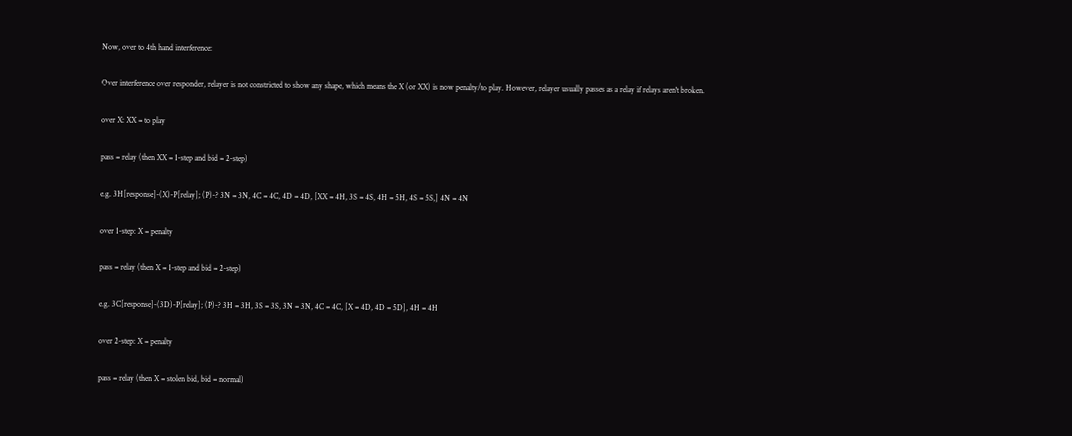Now, over to 4th hand interference:

Over interference over responder, relayer is not constricted to show any shape, which means the X (or XX) is now penalty/to play. However, relayer usually passes as a relay if relays aren't broken.

over X: XX = to play

pass = relay (then XX = 1-step and bid = 2-step)

e.g. 3H[response]-(X)-P[relay]; (P)-? 3N = 3N, 4C = 4C, 4D = 4D, [XX = 4H, 3S = 4S, 4H = 5H, 4S = 5S,] 4N = 4N

over 1-step: X = penalty

pass = relay (then X = 1-step and bid = 2-step)

e.g. 3C[response]-(3D)-P[relay]; (P)-? 3H = 3H, 3S = 3S, 3N = 3N, 4C = 4C, [X = 4D, 4D = 5D], 4H = 4H

over 2-step: X = penalty

pass = relay (then X = stolen bid, bid = normal)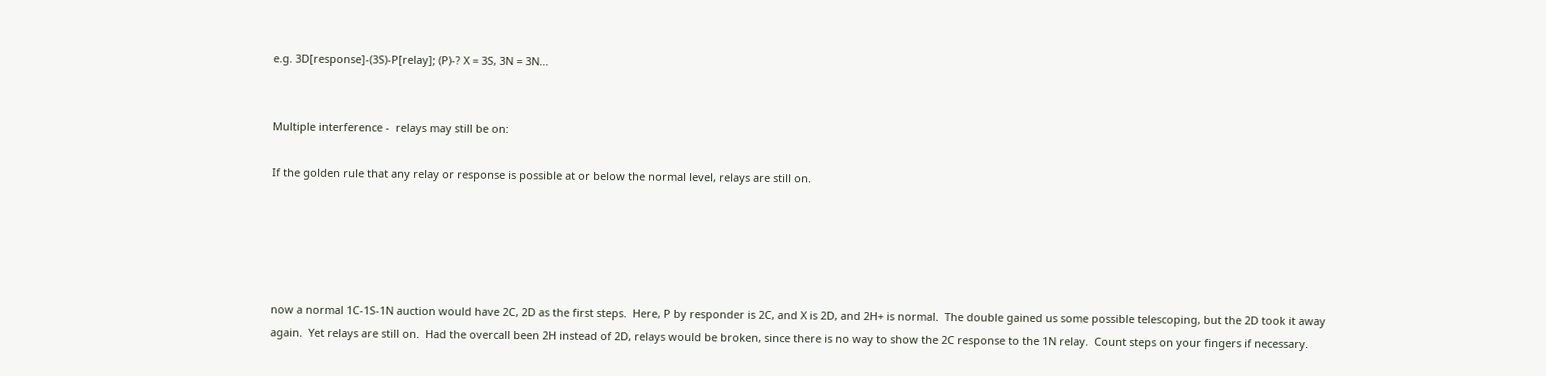e.g. 3D[response]-(3S)-P[relay]; (P)-? X = 3S, 3N = 3N...


Multiple interference -  relays may still be on:

If the golden rule that any relay or response is possible at or below the normal level, relays are still on.





now a normal 1C-1S-1N auction would have 2C, 2D as the first steps.  Here, P by responder is 2C, and X is 2D, and 2H+ is normal.  The double gained us some possible telescoping, but the 2D took it away again.  Yet relays are still on.  Had the overcall been 2H instead of 2D, relays would be broken, since there is no way to show the 2C response to the 1N relay.  Count steps on your fingers if necessary.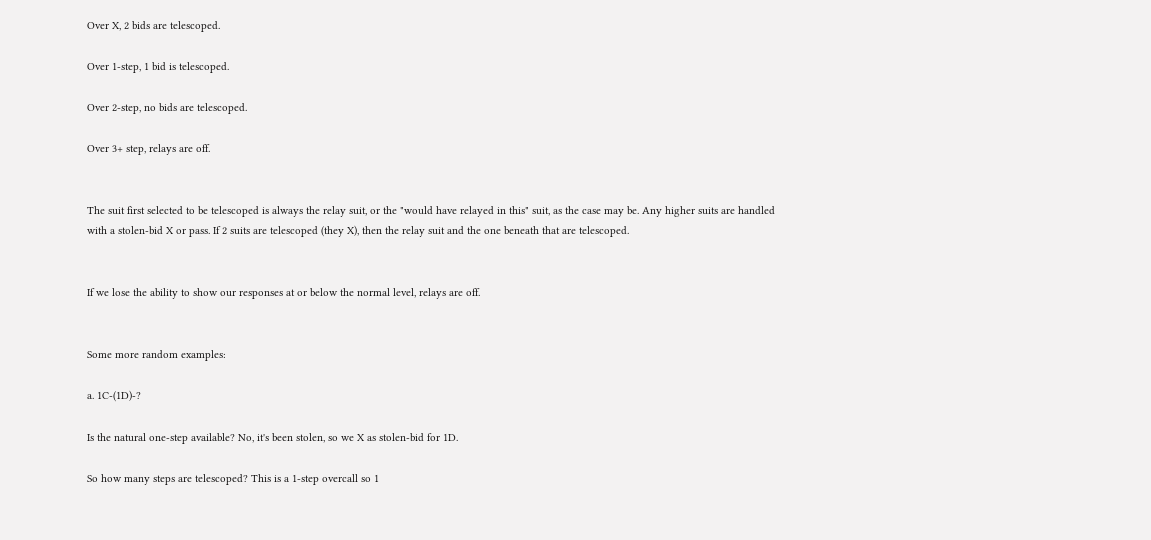Over X, 2 bids are telescoped.

Over 1-step, 1 bid is telescoped.

Over 2-step, no bids are telescoped.

Over 3+ step, relays are off.


The suit first selected to be telescoped is always the relay suit, or the "would have relayed in this" suit, as the case may be. Any higher suits are handled with a stolen-bid X or pass. If 2 suits are telescoped (they X), then the relay suit and the one beneath that are telescoped.


If we lose the ability to show our responses at or below the normal level, relays are off.


Some more random examples:

a. 1C-(1D)-?

Is the natural one-step available? No, it's been stolen, so we X as stolen-bid for 1D.

So how many steps are telescoped? This is a 1-step overcall so 1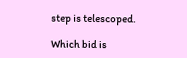step is telescoped.

Which bid is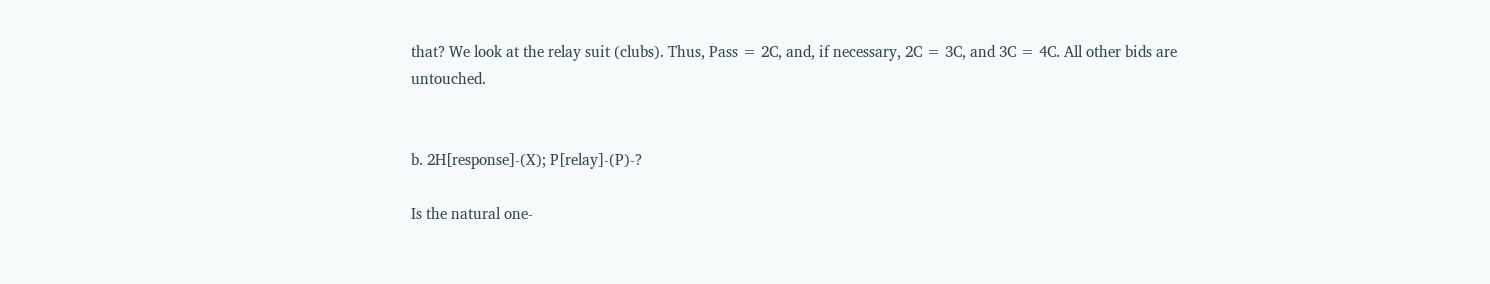that? We look at the relay suit (clubs). Thus, Pass = 2C, and, if necessary, 2C = 3C, and 3C = 4C. All other bids are untouched.


b. 2H[response]-(X); P[relay]-(P)-?

Is the natural one-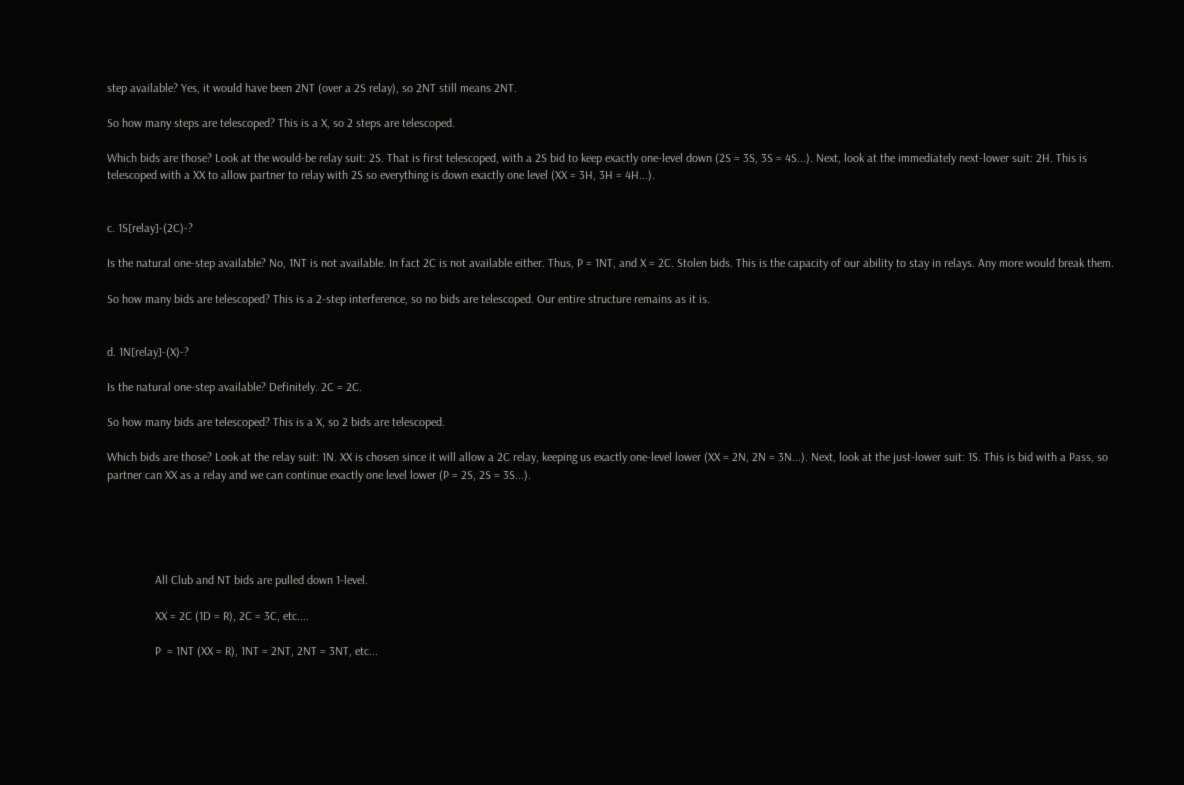step available? Yes, it would have been 2NT (over a 2S relay), so 2NT still means 2NT.

So how many steps are telescoped? This is a X, so 2 steps are telescoped.

Which bids are those? Look at the would-be relay suit: 2S. That is first telescoped, with a 2S bid to keep exactly one-level down (2S = 3S, 3S = 4S...). Next, look at the immediately next-lower suit: 2H. This is telescoped with a XX to allow partner to relay with 2S so everything is down exactly one level (XX = 3H, 3H = 4H...).


c. 1S[relay]-(2C)-?

Is the natural one-step available? No, 1NT is not available. In fact 2C is not available either. Thus, P = 1NT, and X = 2C. Stolen bids. This is the capacity of our ability to stay in relays. Any more would break them.

So how many bids are telescoped? This is a 2-step interference, so no bids are telescoped. Our entire structure remains as it is.


d. 1N[relay]-(X)-?

Is the natural one-step available? Definitely. 2C = 2C.

So how many bids are telescoped? This is a X, so 2 bids are telescoped.

Which bids are those? Look at the relay suit: 1N. XX is chosen since it will allow a 2C relay, keeping us exactly one-level lower (XX = 2N, 2N = 3N...). Next, look at the just-lower suit: 1S. This is bid with a Pass, so partner can XX as a relay and we can continue exactly one level lower (P = 2S, 2S = 3S...).





                All Club and NT bids are pulled down 1-level.

                XX = 2C (1D = R), 2C = 3C, etc....

                P  = 1NT (XX = R), 1NT = 2NT, 2NT = 3NT, etc...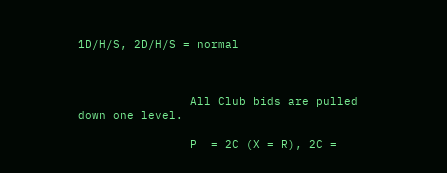1D/H/S, 2D/H/S = normal



                All Club bids are pulled down one level.

                P  = 2C (X = R), 2C =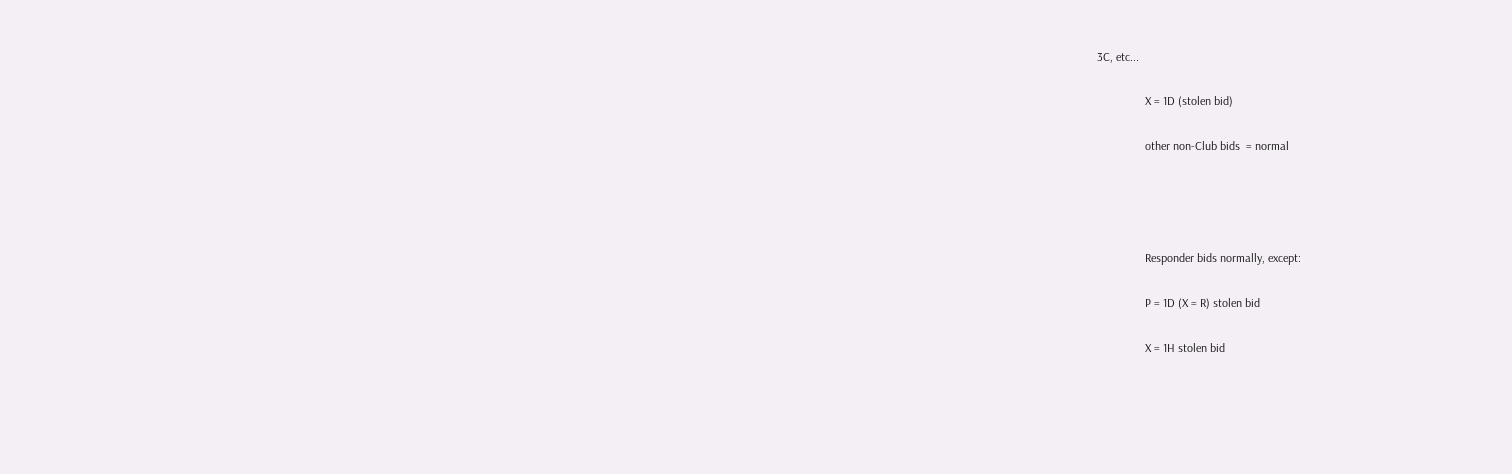3C, etc...

                X = 1D (stolen bid)

                other non-Club bids  = normal




                Responder bids normally, except:

                P = 1D (X = R) stolen bid

                X = 1H stolen bid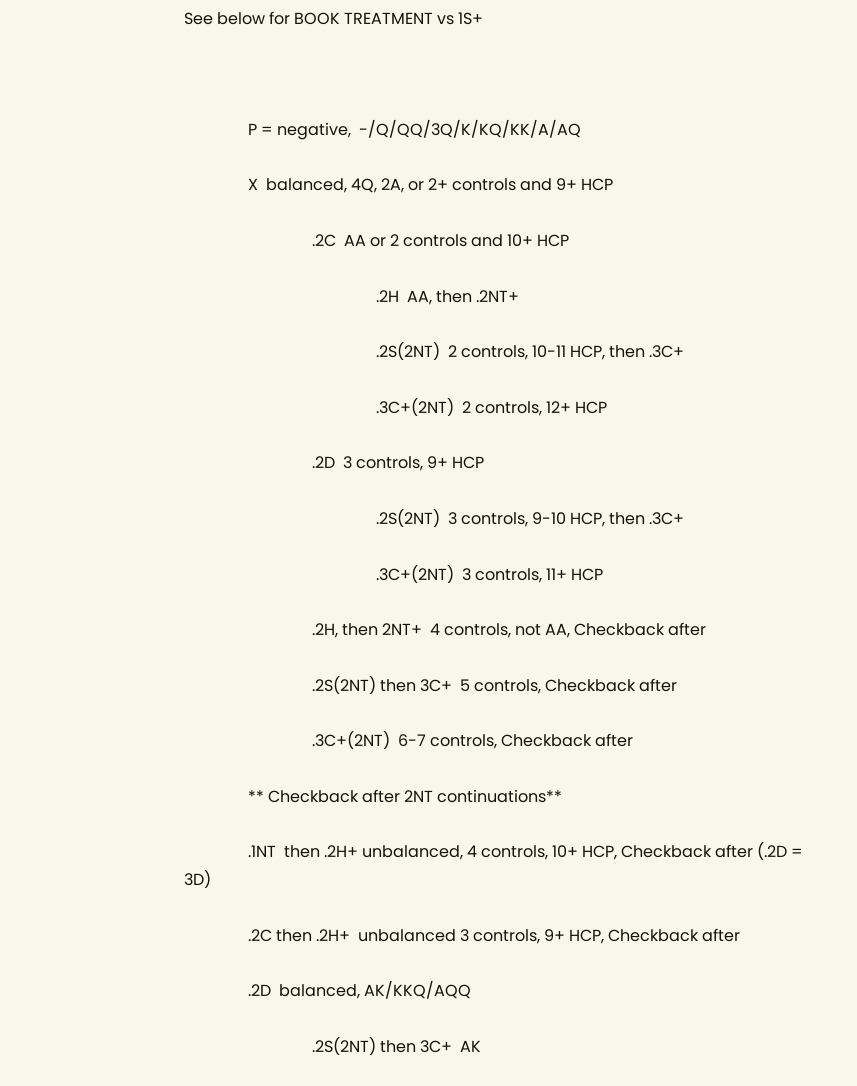See below for BOOK TREATMENT vs 1S+



                P = negative,  -/Q/QQ/3Q/K/KQ/KK/A/AQ

                X  balanced, 4Q, 2A, or 2+ controls and 9+ HCP

                                .2C  AA or 2 controls and 10+ HCP

                                                .2H  AA, then .2NT+

                                                .2S(2NT)  2 controls, 10-11 HCP, then .3C+

                                                .3C+(2NT)  2 controls, 12+ HCP

                                .2D  3 controls, 9+ HCP

                                                .2S(2NT)  3 controls, 9-10 HCP, then .3C+

                                                .3C+(2NT)  3 controls, 11+ HCP

                                .2H, then 2NT+  4 controls, not AA, Checkback after

                                .2S(2NT) then 3C+  5 controls, Checkback after

                                .3C+(2NT)  6-7 controls, Checkback after

                ** Checkback after 2NT continuations**

                .1NT  then .2H+ unbalanced, 4 controls, 10+ HCP, Checkback after (.2D = 3D)

                .2C then .2H+  unbalanced 3 controls, 9+ HCP, Checkback after

                .2D  balanced, AK/KKQ/AQQ

                                .2S(2NT) then 3C+  AK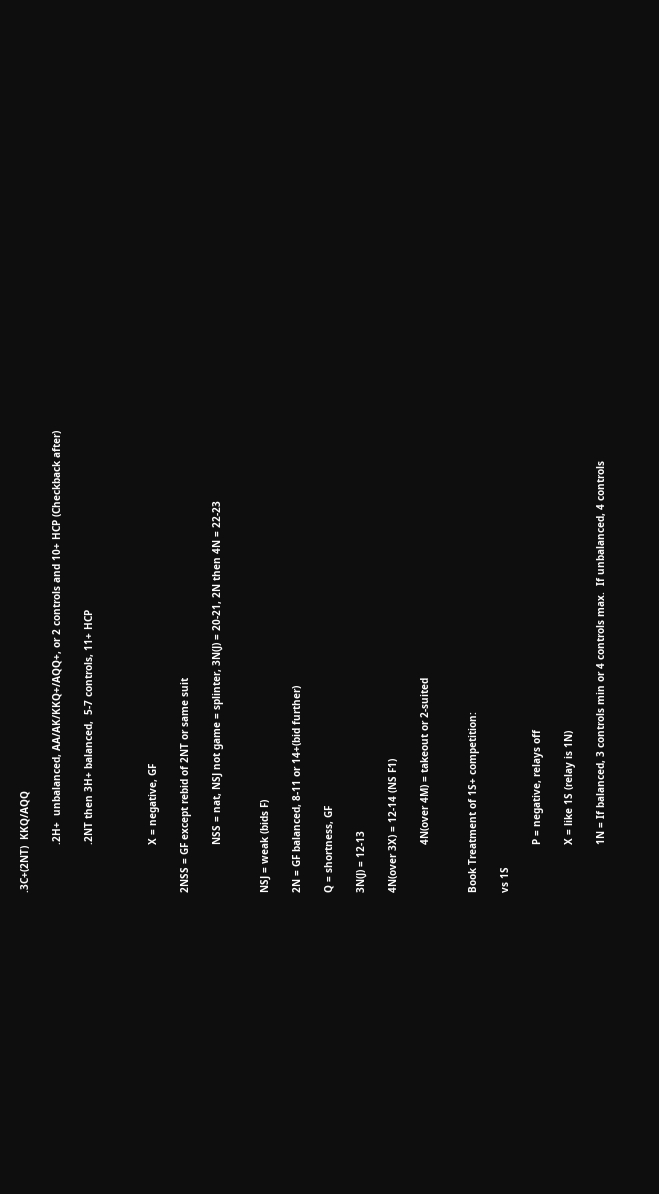.3C+(2NT)  KKQ/AQQ

                .2H+  unbalanced, AA/AK/KKQ+/AQQ+, or 2 controls and 10+ HCP (Checkback after)

                .2NT then 3H+ balanced,  5-7 controls, 11+ HCP



                X = negative, GF

2NSS = GF except rebid of 2NT or same suit

                NSS = nat, NSJ not game = splinter, 3N(J) = 20-21, 2N then 4N = 22-23


NSJ = weak (bids F)

2N = GF balanced, 8-11 or 14+(bid further)

Q = shortness, GF

3N(J) = 12-13

4N(over 3X) = 12-14 (NS F1)

                4N(over 4M) = takeout or 2-suited


Book Treatment of 1S+ competition:

vs 1S

                P = negative, relays off

                X = like 1S (relay is 1N)

                1N = If balanced, 3 controls min or 4 controls max.  If unbalanced, 4 controls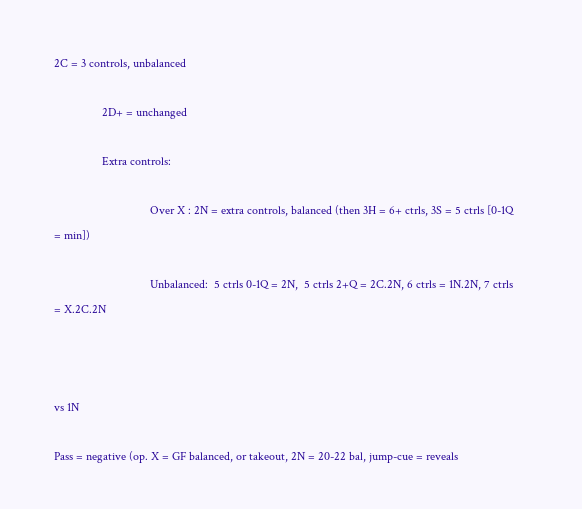2C = 3 controls, unbalanced

                2D+ = unchanged

                Extra controls:

                                Over X : 2N = extra controls, balanced (then 3H = 6+ ctrls, 3S = 5 ctrls [0-1Q = min])

                                Unbalanced:  5 ctrls 0-1Q = 2N,  5 ctrls 2+Q = 2C.2N, 6 ctrls = 1N.2N, 7 ctrls = X.2C.2N



vs 1N

Pass = negative (op. X = GF balanced, or takeout, 2N = 20-22 bal, jump-cue = reveals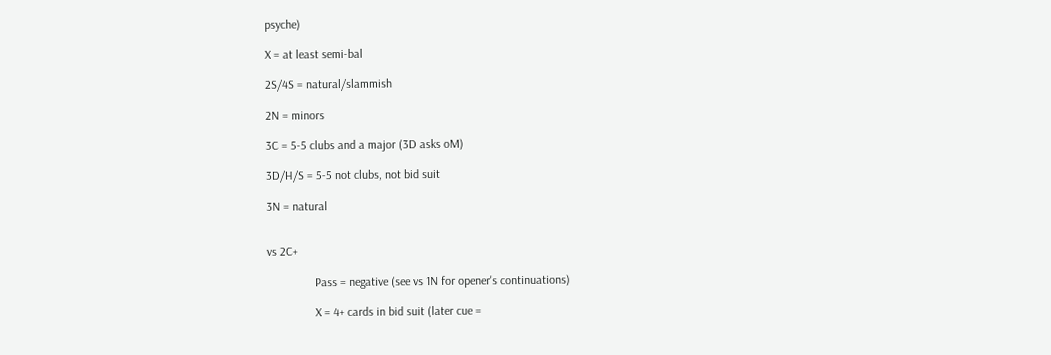psyche)

X = at least semi-bal

2S/4S = natural/slammish

2N = minors

3C = 5-5 clubs and a major (3D asks oM)

3D/H/S = 5-5 not clubs, not bid suit

3N = natural


vs 2C+

                Pass = negative (see vs 1N for opener's continuations)

                X = 4+ cards in bid suit (later cue =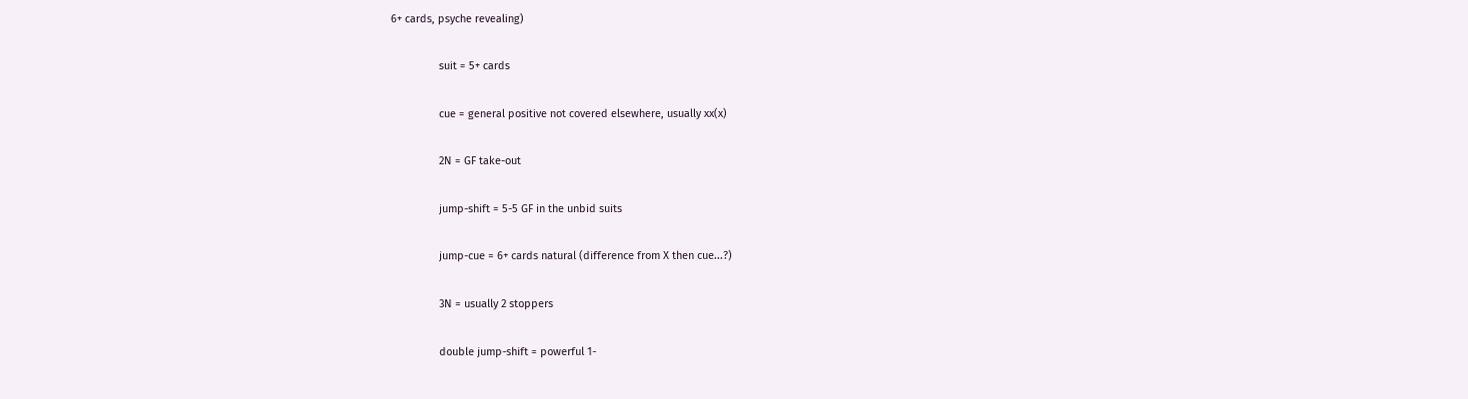6+ cards, psyche revealing)

                suit = 5+ cards

                cue = general positive not covered elsewhere, usually xx(x)

                2N = GF take-out

                jump-shift = 5-5 GF in the unbid suits

                jump-cue = 6+ cards natural (difference from X then cue...?)

                3N = usually 2 stoppers

                double jump-shift = powerful 1-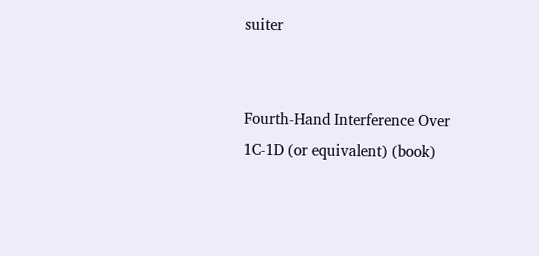suiter


Fourth-Hand Interference Over 1C-1D (or equivalent) (book)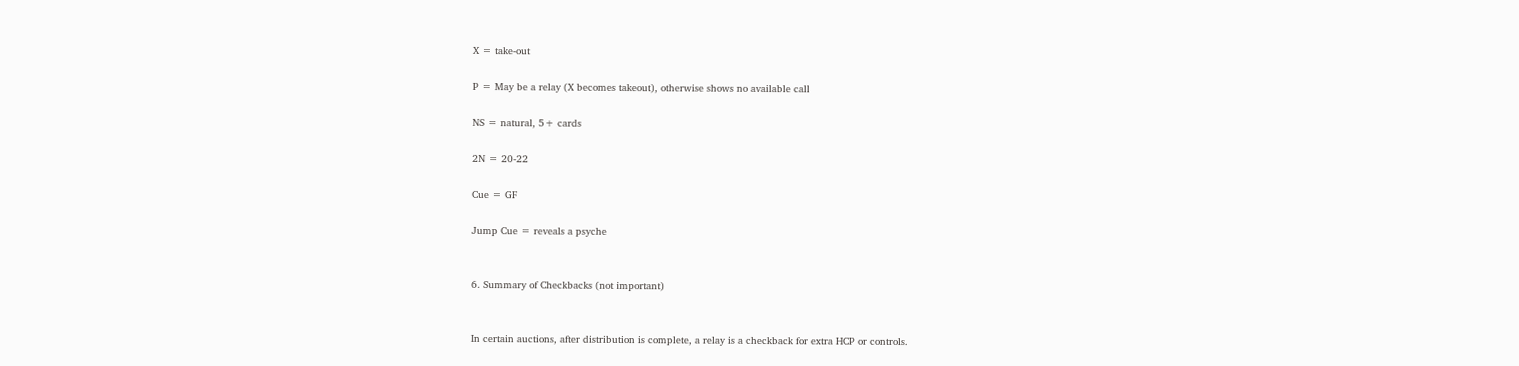X = take-out

P = May be a relay (X becomes takeout), otherwise shows no available call

NS = natural, 5+ cards

2N = 20-22

Cue = GF

Jump Cue = reveals a psyche


6. Summary of Checkbacks (not important)


In certain auctions, after distribution is complete, a relay is a checkback for extra HCP or controls.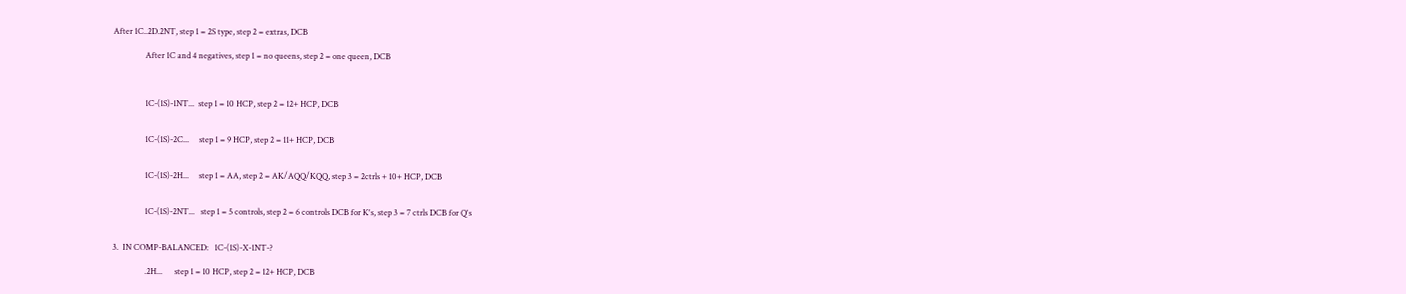After 1C..2D.2NT, step 1 = 2S type, step 2 = extras, DCB

                After 1C and 4 negatives, step 1 = no queens, step 2 = one queen, DCB



                1C-(1S)-1NT...  step 1 = 10 HCP, step 2 = 12+ HCP, DCB


                1C-(1S)-2C...     step 1 = 9 HCP, step 2 = 11+ HCP, DCB


                1C-(1S)-2H...     step 1 = AA, step 2 = AK/AQQ/KQQ, step 3 = 2ctrls + 10+ HCP, DCB


                1C-(1S)-2NT...   step 1 = 5 controls, step 2 = 6 controls DCB for K's, step 3 = 7 ctrls DCB for Q's


3.  IN COMP-BALANCED:   1C-(1S)-X-1NT-?

                .2H...      step 1 = 10 HCP, step 2 = 12+ HCP, DCB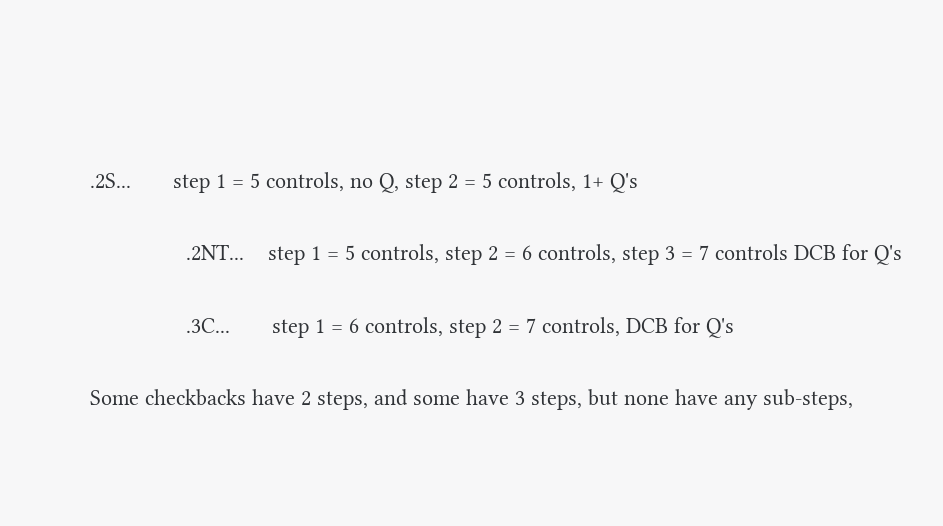.2S...       step 1 = 5 controls, no Q, step 2 = 5 controls, 1+ Q's


                .2NT...    step 1 = 5 controls, step 2 = 6 controls, step 3 = 7 controls DCB for Q's


                .3C...       step 1 = 6 controls, step 2 = 7 controls, DCB for Q's


Some checkbacks have 2 steps, and some have 3 steps, but none have any sub-steps,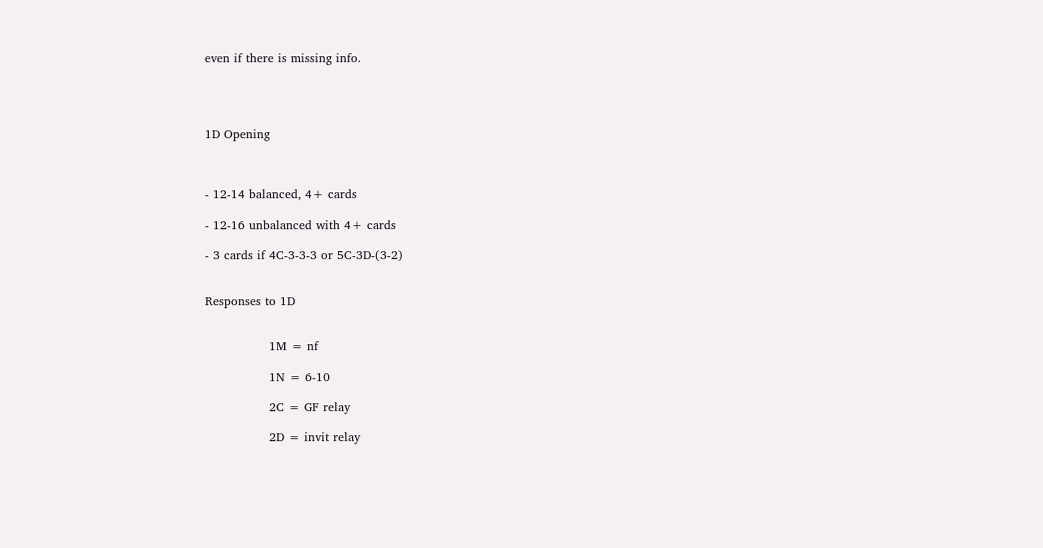even if there is missing info.




1D Opening



- 12-14 balanced, 4+ cards

- 12-16 unbalanced with 4+ cards

- 3 cards if 4C-3-3-3 or 5C-3D-(3-2)


Responses to 1D


                1M = nf

                1N = 6-10

                2C = GF relay

                2D = invit relay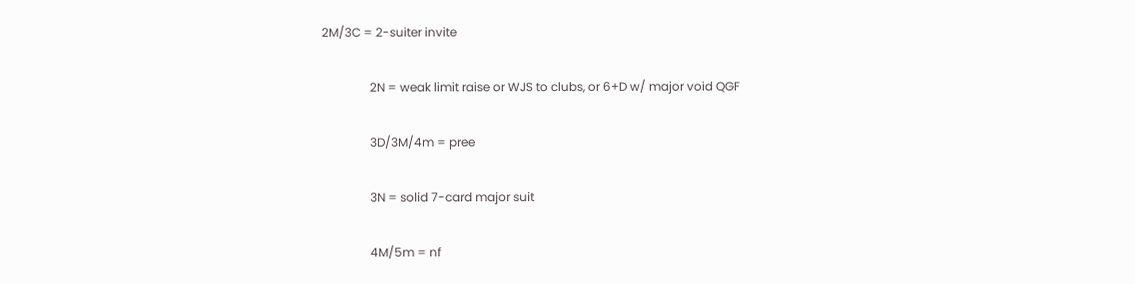2M/3C = 2-suiter invite

                2N = weak limit raise or WJS to clubs, or 6+D w/ major void QGF

                3D/3M/4m = pree

                3N = solid 7-card major suit

                4M/5m = nf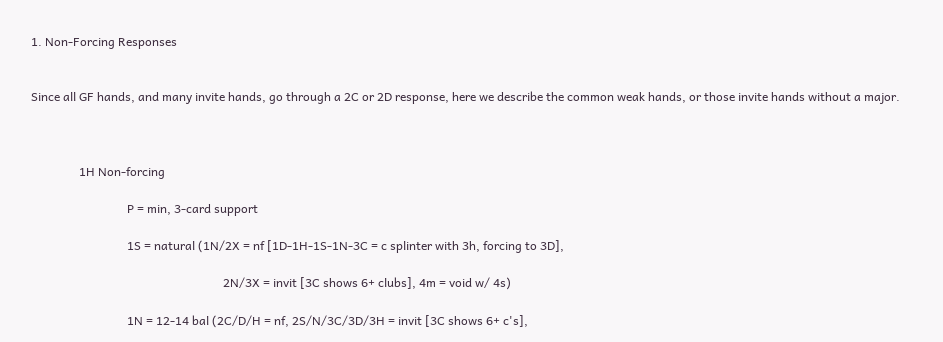1. Non-Forcing Responses


Since all GF hands, and many invite hands, go through a 2C or 2D response, here we describe the common weak hands, or those invite hands without a major.



                1H Non-forcing

                                P = min, 3-card support

                                1S = natural (1N/2X = nf [1D-1H-1S-1N-3C = c splinter with 3h, forcing to 3D],

                                                                2N/3X = invit [3C shows 6+ clubs], 4m = void w/ 4s)

                                1N = 12-14 bal (2C/D/H = nf, 2S/N/3C/3D/3H = invit [3C shows 6+ c's],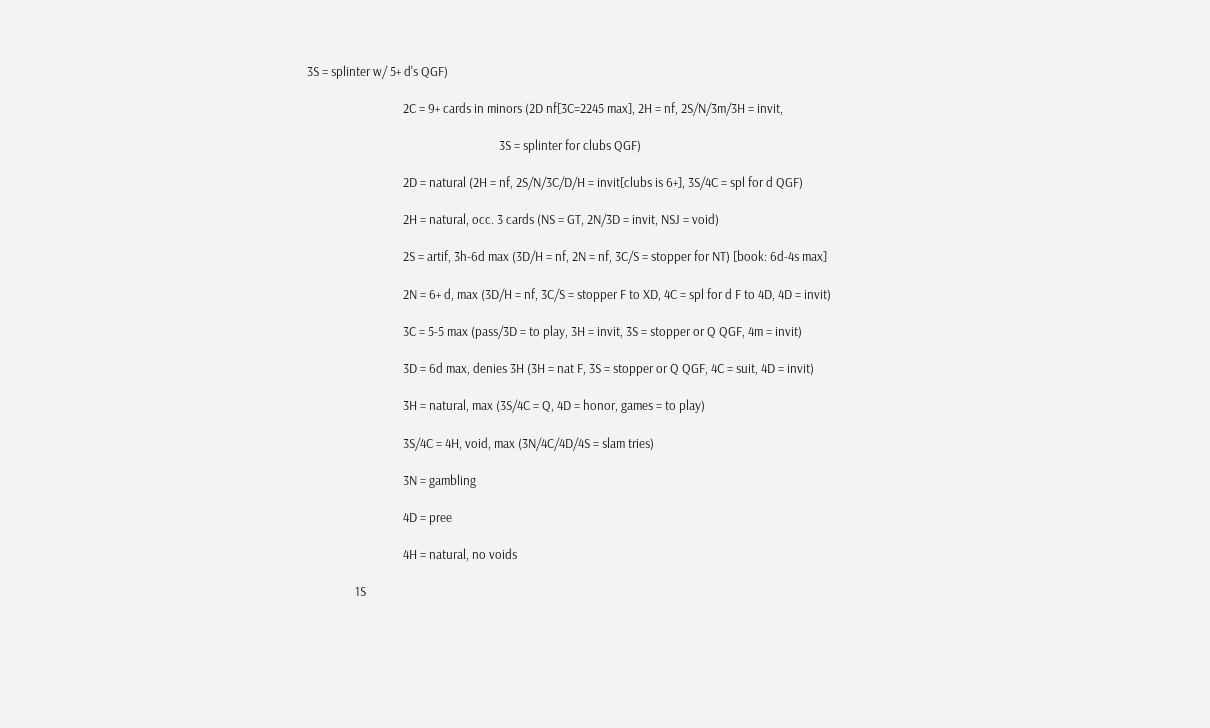3S = splinter w/ 5+ d's QGF)

                                2C = 9+ cards in minors (2D nf[3C=2245 max], 2H = nf, 2S/N/3m/3H = invit,

                                                                3S = splinter for clubs QGF)

                                2D = natural (2H = nf, 2S/N/3C/D/H = invit[clubs is 6+], 3S/4C = spl for d QGF)

                                2H = natural, occ. 3 cards (NS = GT, 2N/3D = invit, NSJ = void)

                                2S = artif, 3h-6d max (3D/H = nf, 2N = nf, 3C/S = stopper for NT) [book: 6d-4s max]

                                2N = 6+ d, max (3D/H = nf, 3C/S = stopper F to XD, 4C = spl for d F to 4D, 4D = invit)

                                3C = 5-5 max (pass/3D = to play, 3H = invit, 3S = stopper or Q QGF, 4m = invit)

                                3D = 6d max, denies 3H (3H = nat F, 3S = stopper or Q QGF, 4C = suit, 4D = invit)

                                3H = natural, max (3S/4C = Q, 4D = honor, games = to play)

                                3S/4C = 4H, void, max (3N/4C/4D/4S = slam tries)

                                3N = gambling

                                4D = pree

                                4H = natural, no voids

                1S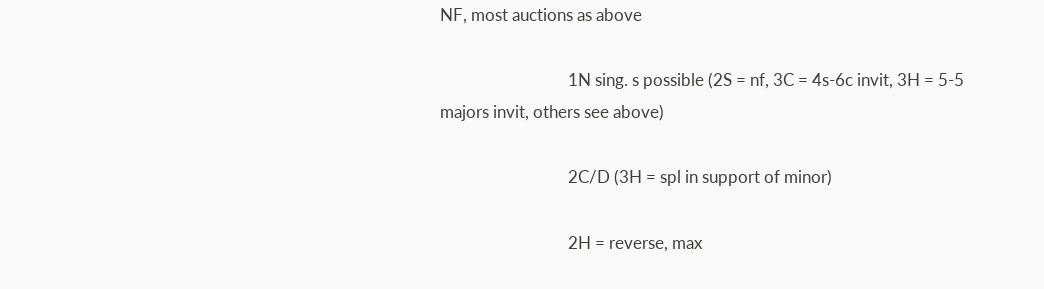NF, most auctions as above

                                1N sing. s possible (2S = nf, 3C = 4s-6c invit, 3H = 5-5 majors invit, others see above)

                                2C/D (3H = spl in support of minor)

                                2H = reverse, max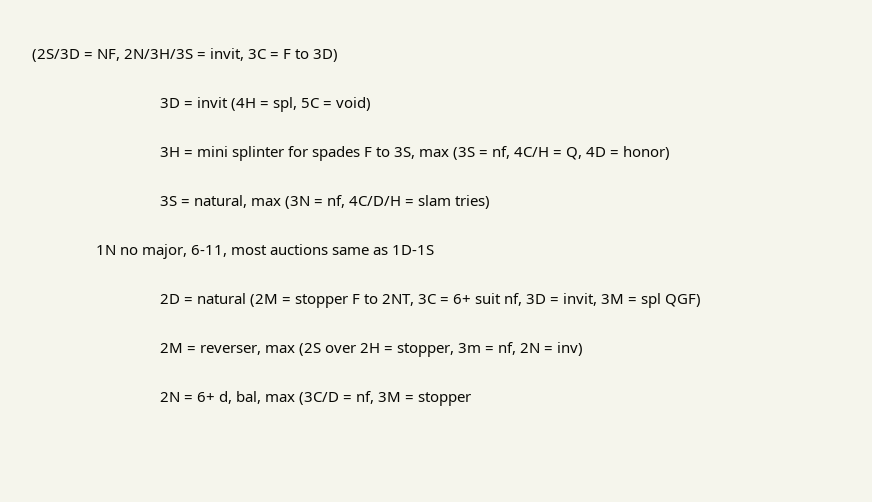(2S/3D = NF, 2N/3H/3S = invit, 3C = F to 3D)

                                3D = invit (4H = spl, 5C = void)

                                3H = mini splinter for spades F to 3S, max (3S = nf, 4C/H = Q, 4D = honor)

                                3S = natural, max (3N = nf, 4C/D/H = slam tries)

                1N no major, 6-11, most auctions same as 1D-1S

                                2D = natural (2M = stopper F to 2NT, 3C = 6+ suit nf, 3D = invit, 3M = spl QGF)

                                2M = reverser, max (2S over 2H = stopper, 3m = nf, 2N = inv)

                                2N = 6+ d, bal, max (3C/D = nf, 3M = stopper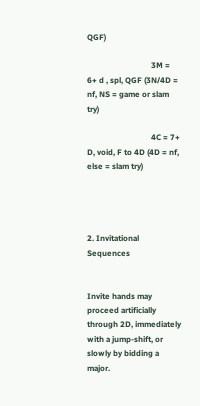QGF)

                                3M = 6+ d , spl, QGF (3N/4D = nf, NS = game or slam try)

                                4C = 7+ D, void, F to 4D (4D = nf, else = slam try)




2. Invitational Sequences


Invite hands may proceed artificially through 2D, immediately with a jump-shift, or slowly by bidding a major.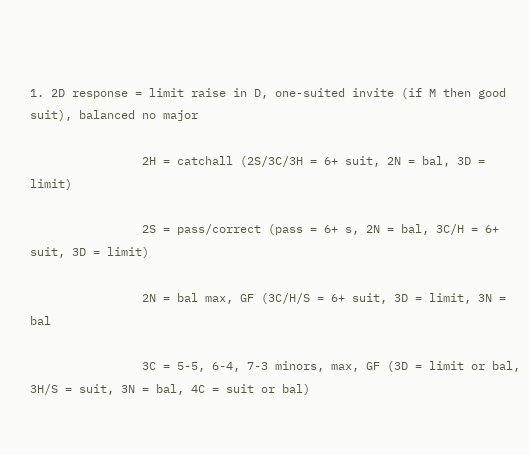1. 2D response = limit raise in D, one-suited invite (if M then good suit), balanced no major

                2H = catchall (2S/3C/3H = 6+ suit, 2N = bal, 3D = limit)

                2S = pass/correct (pass = 6+ s, 2N = bal, 3C/H = 6+ suit, 3D = limit)

                2N = bal max, GF (3C/H/S = 6+ suit, 3D = limit, 3N = bal

                3C = 5-5, 6-4, 7-3 minors, max, GF (3D = limit or bal, 3H/S = suit, 3N = bal, 4C = suit or bal)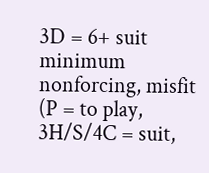3D = 6+ suit minimum nonforcing, misfit (P = to play, 3H/S/4C = suit,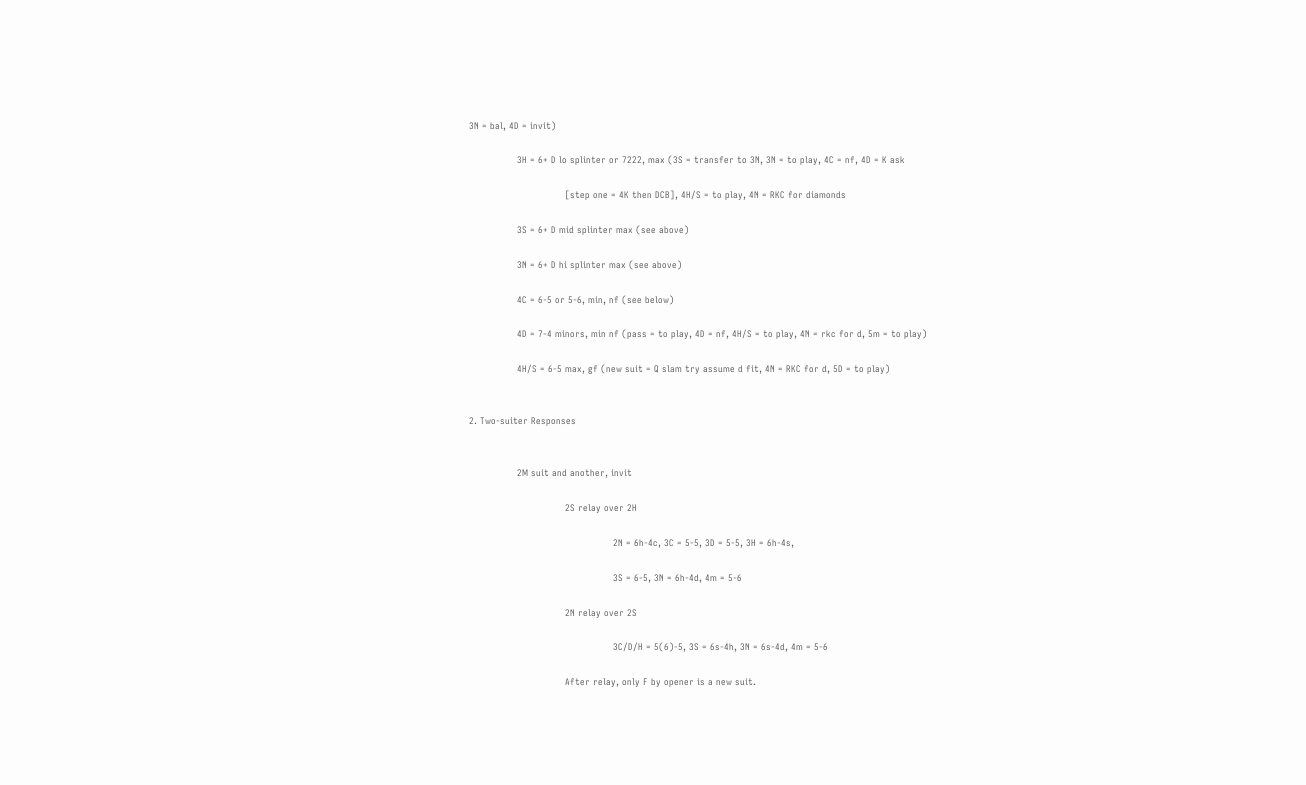3N = bal, 4D = invit)

                3H = 6+ D lo splinter or 7222, max (3S = transfer to 3N, 3N = to play, 4C = nf, 4D = K ask

                                [step one = 4K then DCB], 4H/S = to play, 4N = RKC for diamonds

                3S = 6+ D mid splinter max (see above)

                3N = 6+ D hi splinter max (see above)

                4C = 6-5 or 5-6, min, nf (see below)

                4D = 7-4 minors, min nf (pass = to play, 4D = nf, 4H/S = to play, 4N = rkc for d, 5m = to play)

                4H/S = 6-5 max, gf (new suit = Q slam try assume d fit, 4N = RKC for d, 5D = to play)


2. Two-suiter Responses


                2M suit and another, invit

                                2S relay over 2H

                                                2N = 6h-4c, 3C = 5-5, 3D = 5-5, 3H = 6h-4s,

                                                3S = 6-5, 3N = 6h-4d, 4m = 5-6

                                2N relay over 2S

                                                3C/D/H = 5(6)-5, 3S = 6s-4h, 3N = 6s-4d, 4m = 5-6

                                After relay, only F by opener is a new suit.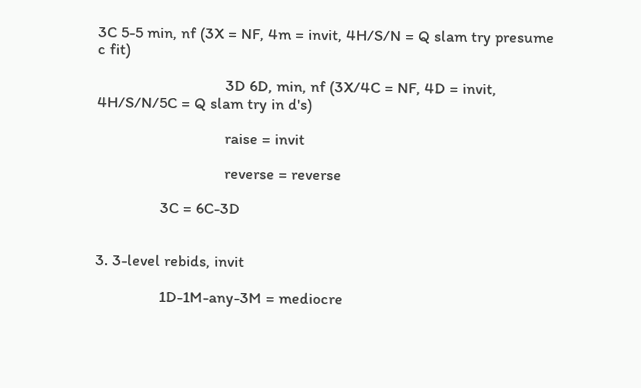3C 5-5 min, nf (3X = NF, 4m = invit, 4H/S/N = Q slam try presume c fit)

                                3D 6D, min, nf (3X/4C = NF, 4D = invit, 4H/S/N/5C = Q slam try in d's)

                                raise = invit

                                reverse = reverse

                3C = 6C-3D


3. 3-level rebids, invit

                1D-1M-any-3M = mediocre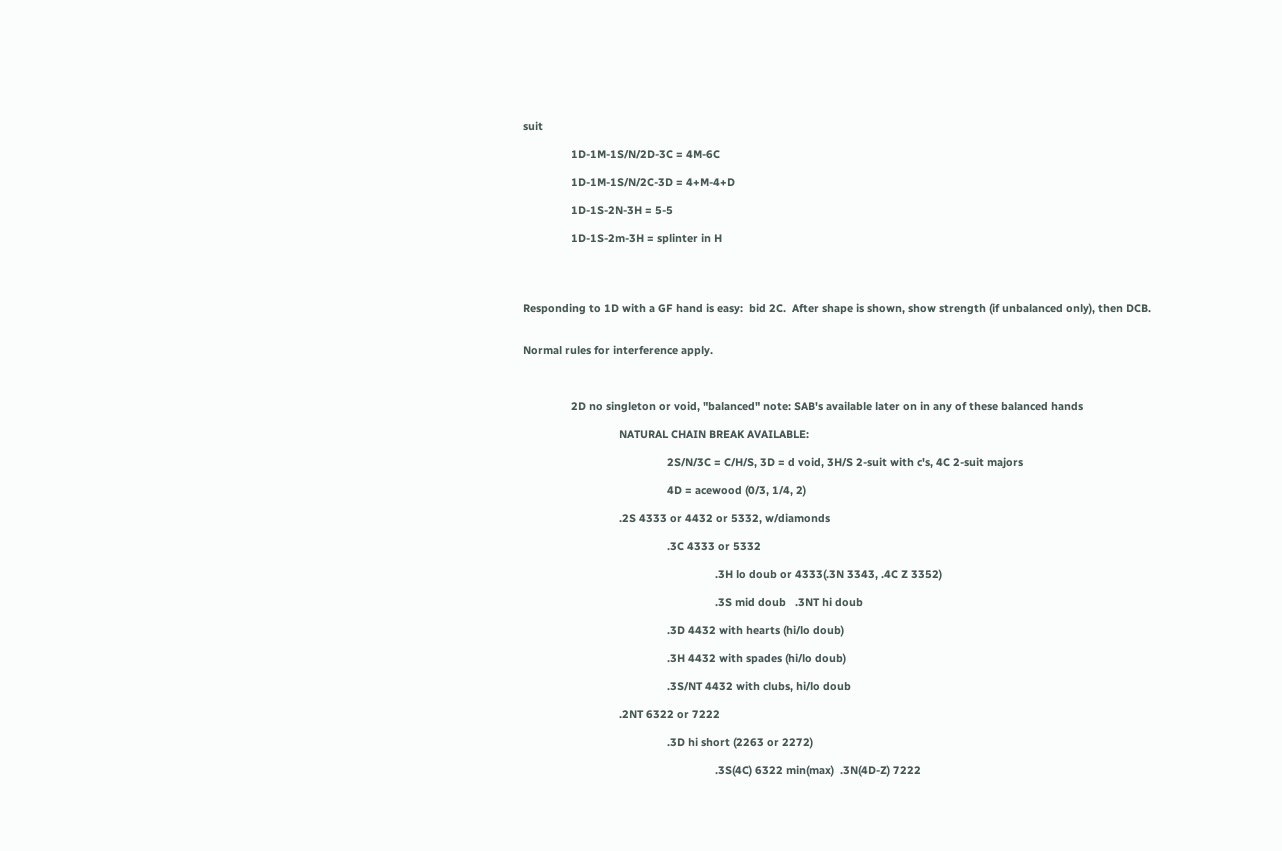suit

                1D-1M-1S/N/2D-3C = 4M-6C

                1D-1M-1S/N/2C-3D = 4+M-4+D

                1D-1S-2N-3H = 5-5

                1D-1S-2m-3H = splinter in H




Responding to 1D with a GF hand is easy:  bid 2C.  After shape is shown, show strength (if unbalanced only), then DCB.


Normal rules for interference apply.



                2D no singleton or void, "balanced" note: SAB's available later on in any of these balanced hands

                                NATURAL CHAIN BREAK AVAILABLE:

                                                2S/N/3C = C/H/S, 3D = d void, 3H/S 2-suit with c's, 4C 2-suit majors

                                                4D = acewood (0/3, 1/4, 2)

                                .2S 4333 or 4432 or 5332, w/diamonds

                                                .3C 4333 or 5332

                                                                .3H lo doub or 4333(.3N 3343, .4C Z 3352)

                                                                .3S mid doub   .3NT hi doub

                                                .3D 4432 with hearts (hi/lo doub)

                                                .3H 4432 with spades (hi/lo doub)

                                                .3S/NT 4432 with clubs, hi/lo doub

                                .2NT 6322 or 7222

                                                .3D hi short (2263 or 2272)

                                                                .3S(4C) 6322 min(max)  .3N(4D-Z) 7222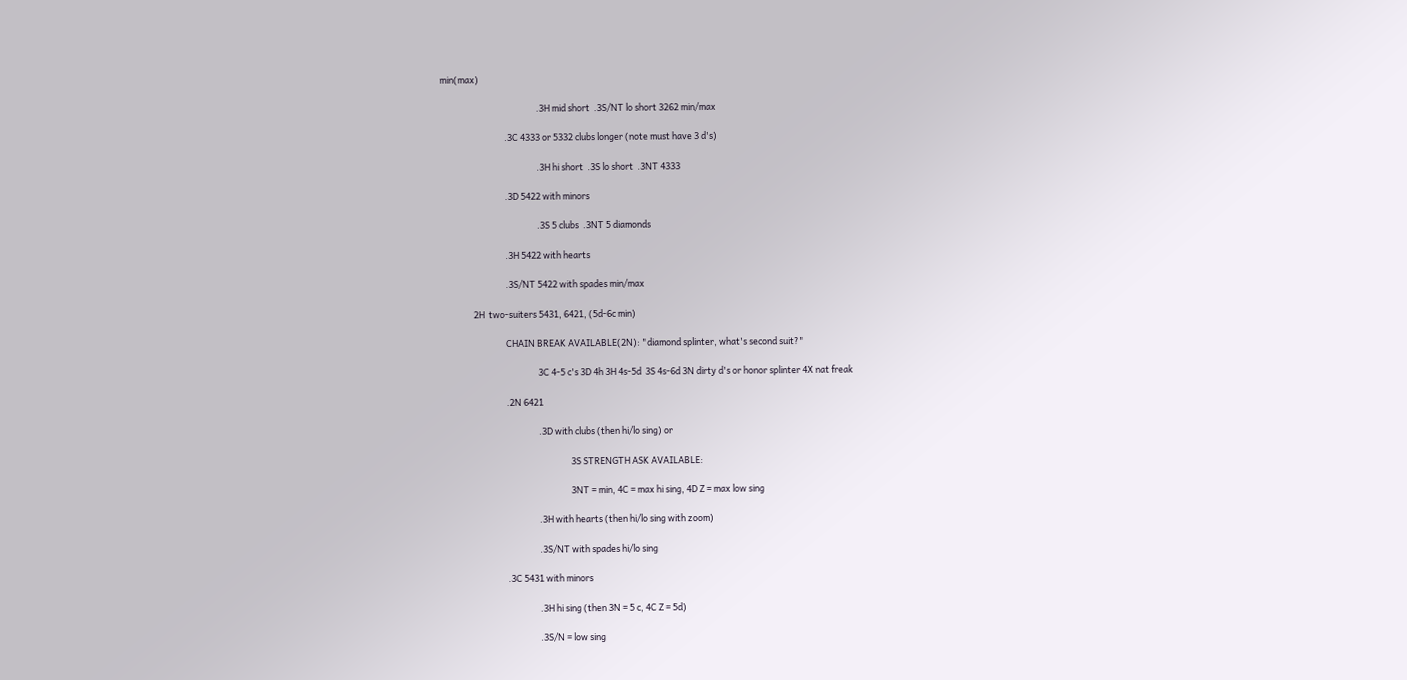min(max)

                                                .3H mid short  .3S/NT lo short 3262 min/max

                                .3C 4333 or 5332 clubs longer (note must have 3 d's)

                                                .3H hi short  .3S lo short  .3NT 4333

                                .3D 5422 with minors

                                                .3S 5 clubs  .3NT 5 diamonds

                                .3H 5422 with hearts

                                .3S/NT 5422 with spades min/max

                2H  two-suiters 5431, 6421, (5d-6c min)

                                CHAIN BREAK AVAILABLE(2N): "diamond splinter, what's second suit?"

                                                3C 4-5 c's 3D 4h 3H 4s-5d  3S 4s-6d 3N dirty d's or honor splinter 4X nat freak

                                .2N 6421

                                                .3D with clubs (then hi/lo sing) or

                                                                3S STRENGTH ASK AVAILABLE:

                                                                3NT = min, 4C = max hi sing, 4D Z = max low sing

                                                .3H with hearts (then hi/lo sing with zoom)

                                                .3S/NT with spades hi/lo sing

                                .3C 5431 with minors

                                                .3H hi sing (then 3N = 5 c, 4C Z = 5d)

                                                .3S/N = low sing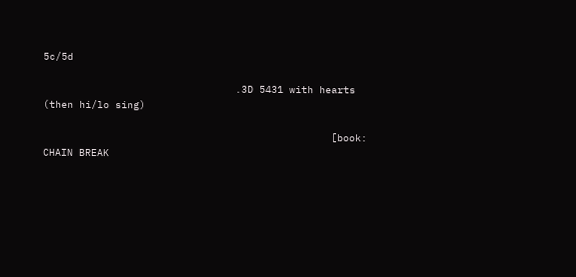5c/5d

                                .3D 5431 with hearts (then hi/lo sing)

                                                [book: CHAIN BREAK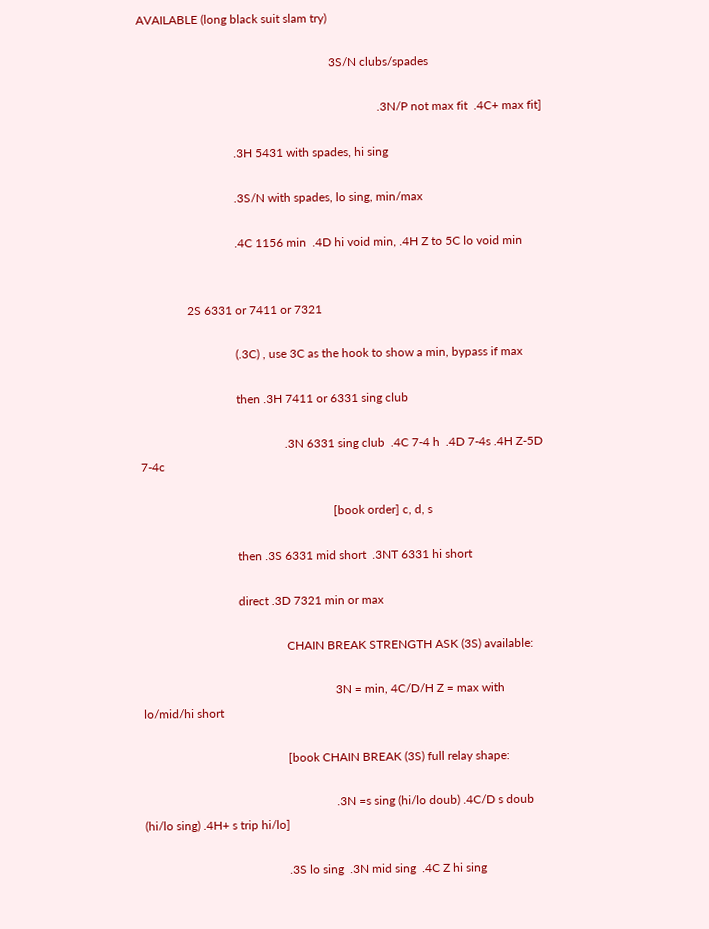AVAILABLE (long black suit slam try)

                                                                3S/N clubs/spades

                                                                                .3N/P not max fit  .4C+ max fit]

                                .3H 5431 with spades, hi sing

                                .3S/N with spades, lo sing, min/max

                                .4C 1156 min  .4D hi void min, .4H Z to 5C lo void min


                2S 6331 or 7411 or 7321

                                (.3C) , use 3C as the hook to show a min, bypass if max

                                then .3H 7411 or 6331 sing club

                                                .3N 6331 sing club  .4C 7-4 h  .4D 7-4s .4H Z-5D 7-4c

                                                                [book order] c, d, s

                                then .3S 6331 mid short  .3NT 6331 hi short

                                direct .3D 7321 min or max

                                                CHAIN BREAK STRENGTH ASK (3S) available:

                                                                3N = min, 4C/D/H Z = max with lo/mid/hi short

                                                [book CHAIN BREAK (3S) full relay shape:

                                                                .3N =s sing (hi/lo doub) .4C/D s doub (hi/lo sing) .4H+ s trip hi/lo]

                                                .3S lo sing  .3N mid sing  .4C Z hi sing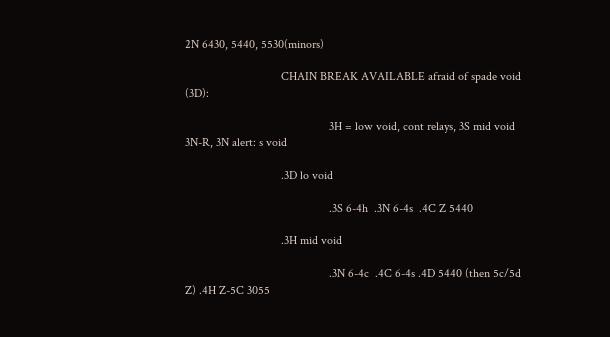2N 6430, 5440, 5530(minors)

                                CHAIN BREAK AVAILABLE afraid of spade void (3D):

                                                3H = low void, cont relays, 3S mid void 3N-R, 3N alert: s void

                                .3D lo void

                                                .3S 6-4h  .3N 6-4s  .4C Z 5440

                                .3H mid void

                                                .3N 6-4c  .4C 6-4s .4D 5440 (then 5c/5d Z) .4H Z-5C 3055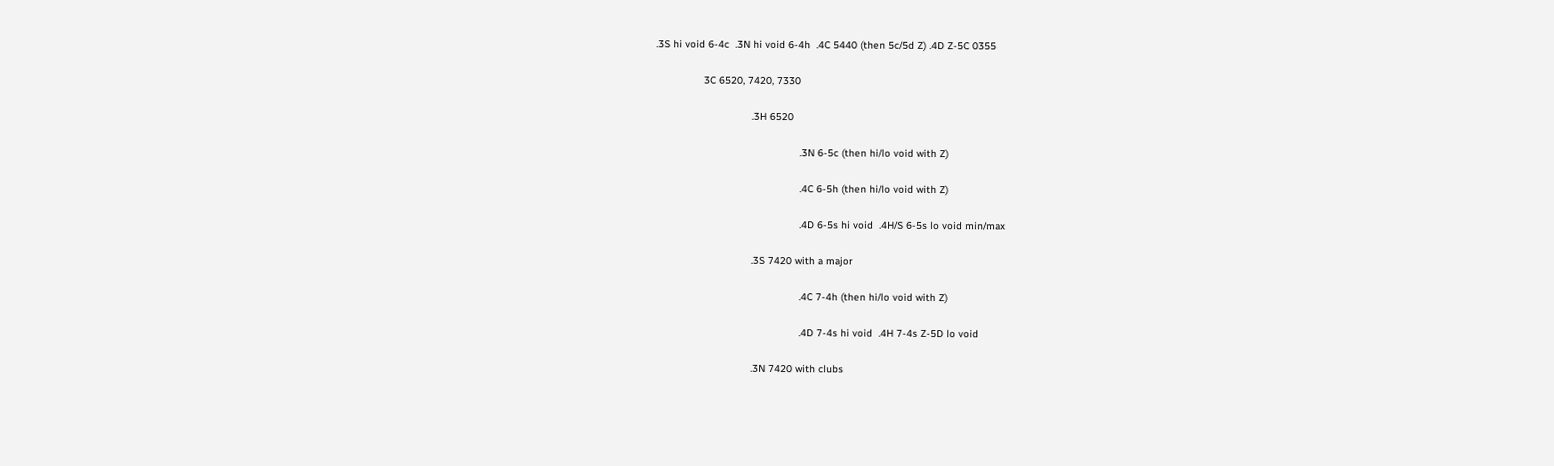.3S hi void 6-4c  .3N hi void 6-4h  .4C 5440 (then 5c/5d Z) .4D Z-5C 0355

                3C 6520, 7420, 7330

                                .3H 6520

                                                .3N 6-5c (then hi/lo void with Z)

                                                .4C 6-5h (then hi/lo void with Z)

                                                .4D 6-5s hi void  .4H/S 6-5s lo void min/max

                                .3S 7420 with a major

                                                .4C 7-4h (then hi/lo void with Z)

                                                .4D 7-4s hi void  .4H 7-4s Z-5D lo void

                                .3N 7420 with clubs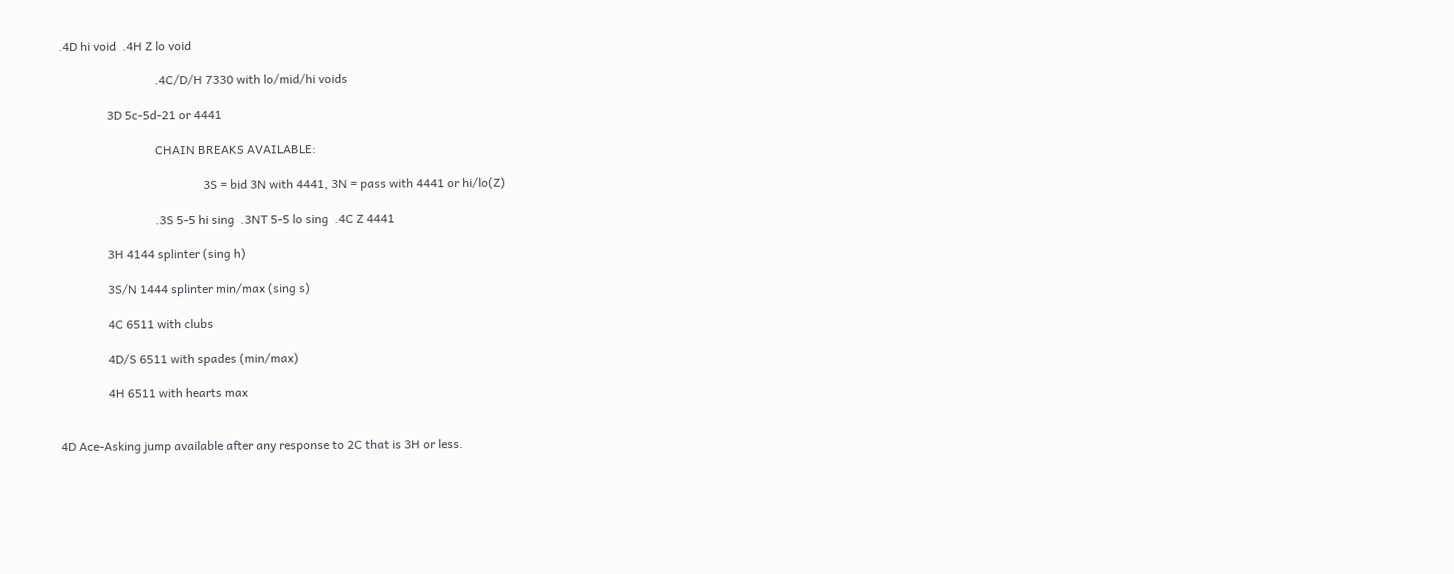.4D hi void  .4H Z lo void

                                .4C/D/H 7330 with lo/mid/hi voids

                3D 5c-5d-21 or 4441

                                CHAIN BREAKS AVAILABLE:

                                                3S = bid 3N with 4441, 3N = pass with 4441 or hi/lo(Z)

                                .3S 5-5 hi sing  .3NT 5-5 lo sing  .4C Z 4441

                3H 4144 splinter (sing h)

                3S/N 1444 splinter min/max (sing s)

                4C 6511 with clubs

                4D/S 6511 with spades (min/max)

                4H 6511 with hearts max


4D Ace-Asking jump available after any response to 2C that is 3H or less.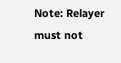Note: Relayer must not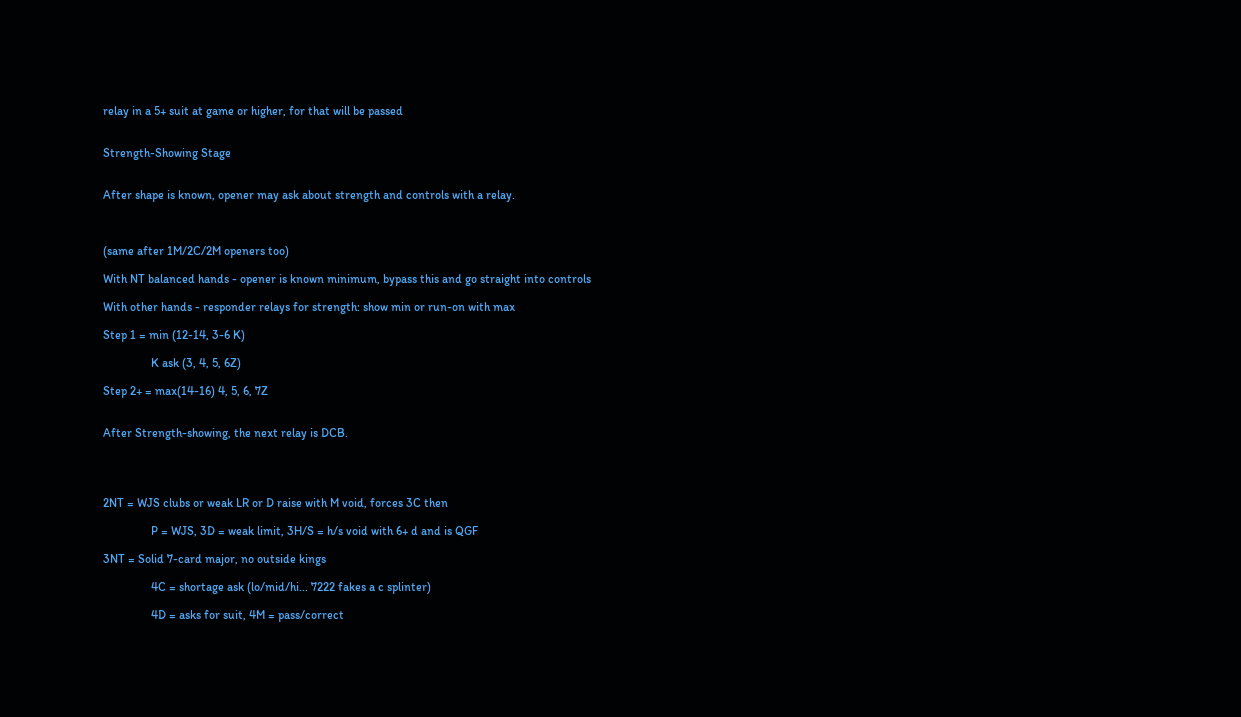relay in a 5+ suit at game or higher, for that will be passed


Strength-Showing Stage


After shape is known, opener may ask about strength and controls with a relay.



(same after 1M/2C/2M openers too)

With NT balanced hands - opener is known minimum, bypass this and go straight into controls

With other hands - responder relays for strength: show min or run-on with max

Step 1 = min (12-14, 3-6 K)

                K ask (3, 4, 5, 6Z)

Step 2+ = max(14-16) 4, 5, 6, 7Z


After Strength-showing, the next relay is DCB.




2NT = WJS clubs or weak LR or D raise with M void, forces 3C then

                P = WJS, 3D = weak limit, 3H/S = h/s void with 6+ d and is QGF

3NT = Solid 7-card major, no outside kings

                4C = shortage ask (lo/mid/hi... 7222 fakes a c splinter)

                4D = asks for suit, 4M = pass/correct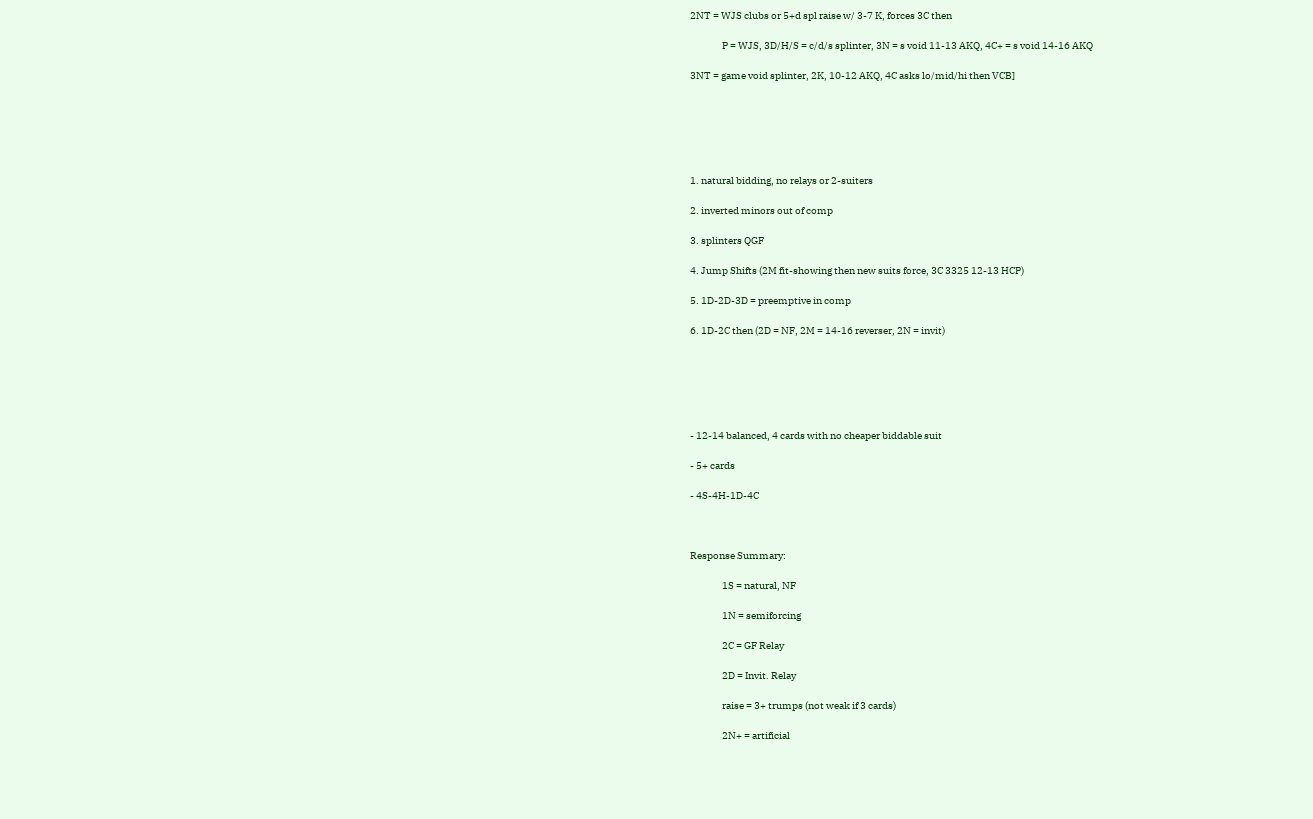2NT = WJS clubs or 5+d spl raise w/ 3-7 K, forces 3C then

                P = WJS, 3D/H/S = c/d/s splinter, 3N = s void 11-13 AKQ, 4C+ = s void 14-16 AKQ

3NT = game void splinter, 2K, 10-12 AKQ, 4C asks lo/mid/hi then VCB]






1. natural bidding, no relays or 2-suiters

2. inverted minors out of comp

3. splinters QGF

4. Jump Shifts (2M fit-showing then new suits force, 3C 3325 12-13 HCP)

5. 1D-2D-3D = preemptive in comp

6. 1D-2C then (2D = NF, 2M = 14-16 reverser, 2N = invit)






- 12-14 balanced, 4 cards with no cheaper biddable suit

- 5+ cards

- 4S-4H-1D-4C



Response Summary:

                1S = natural, NF

                1N = semiforcing

                2C = GF Relay

                2D = Invit. Relay

                raise = 3+ trumps (not weak if 3 cards)

                2N+ = artificial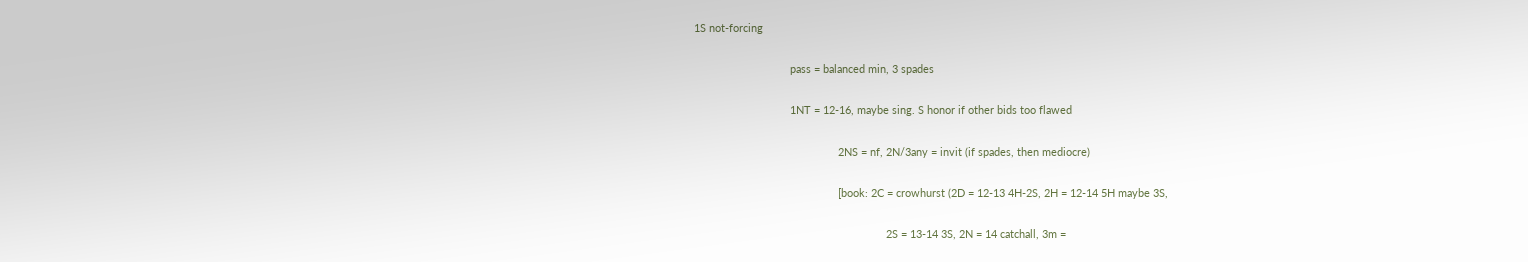1S not-forcing

                                pass = balanced min, 3 spades

                                1NT = 12-16, maybe sing. S honor if other bids too flawed

                                                2NS = nf, 2N/3any = invit (if spades, then mediocre)

                                                [book: 2C = crowhurst (2D = 12-13 4H-2S, 2H = 12-14 5H maybe 3S,

                                                                2S = 13-14 3S, 2N = 14 catchall, 3m =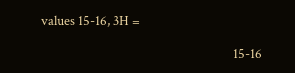values 15-16, 3H =

                                                                15-16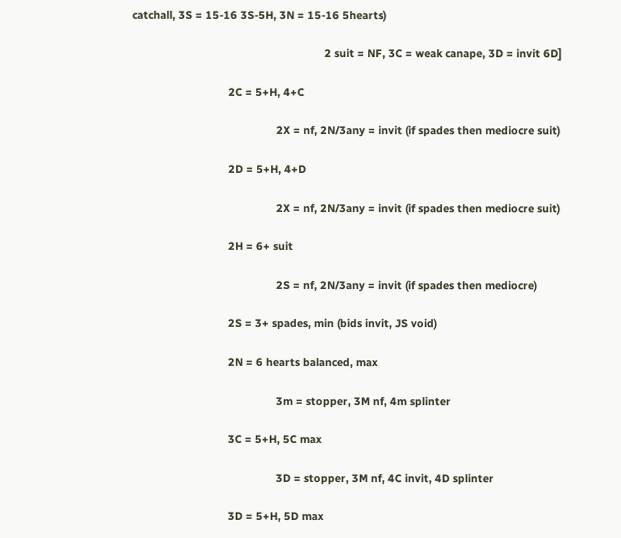catchall, 3S = 15-16 3S-5H, 3N = 15-16 5hearts)

                                                                2 suit = NF, 3C = weak canape, 3D = invit 6D]

                                2C = 5+H, 4+C

                                                2X = nf, 2N/3any = invit (if spades then mediocre suit)

                                2D = 5+H, 4+D

                                                2X = nf, 2N/3any = invit (if spades then mediocre suit)

                                2H = 6+ suit

                                                2S = nf, 2N/3any = invit (if spades then mediocre)

                                2S = 3+ spades, min (bids invit, JS void)

                                2N = 6 hearts balanced, max

                                                3m = stopper, 3M nf, 4m splinter

                                3C = 5+H, 5C max

                                                3D = stopper, 3M nf, 4C invit, 4D splinter

                                3D = 5+H, 5D max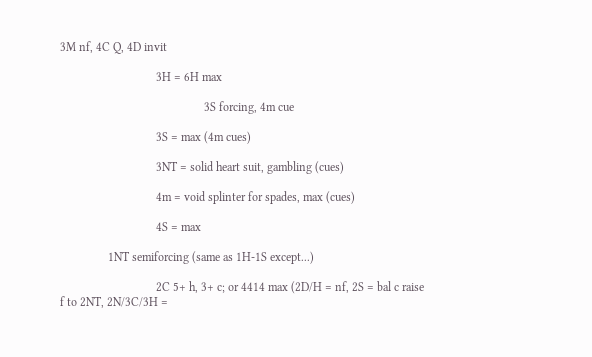3M nf, 4C Q, 4D invit

                                3H = 6H max

                                                3S forcing, 4m cue

                                3S = max (4m cues)

                                3NT = solid heart suit, gambling (cues)

                                4m = void splinter for spades, max (cues)

                                4S = max

                1NT semiforcing (same as 1H-1S except...)

                                2C 5+ h, 3+ c; or 4414 max (2D/H = nf, 2S = bal c raise f to 2NT, 2N/3C/3H =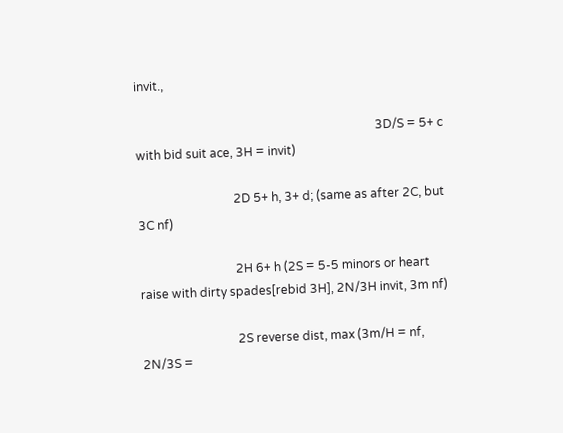invit.,

                                                                                3D/S = 5+ c with bid suit ace, 3H = invit)

                                2D 5+ h, 3+ d; (same as after 2C, but 3C nf)

                                2H 6+ h (2S = 5-5 minors or heart raise with dirty spades[rebid 3H], 2N/3H invit, 3m nf)

                                2S reverse dist, max (3m/H = nf, 2N/3S =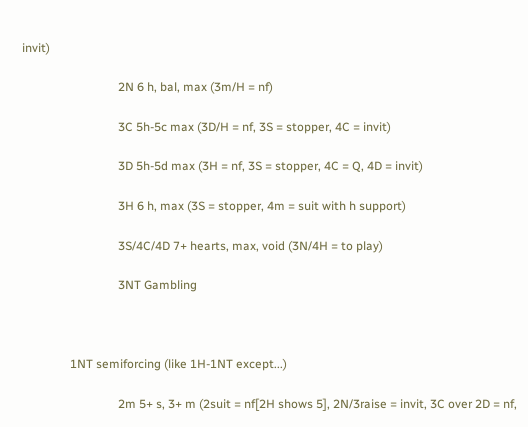invit)

                                2N 6 h, bal, max (3m/H = nf)

                                3C 5h-5c max (3D/H = nf, 3S = stopper, 4C = invit)

                                3D 5h-5d max (3H = nf, 3S = stopper, 4C = Q, 4D = invit)

                                3H 6 h, max (3S = stopper, 4m = suit with h support)

                                3S/4C/4D 7+ hearts, max, void (3N/4H = to play)

                                3NT Gambling



                1NT semiforcing (like 1H-1NT except...)

                                2m 5+ s, 3+ m (2suit = nf[2H shows 5], 2N/3raise = invit, 3C over 2D = nf,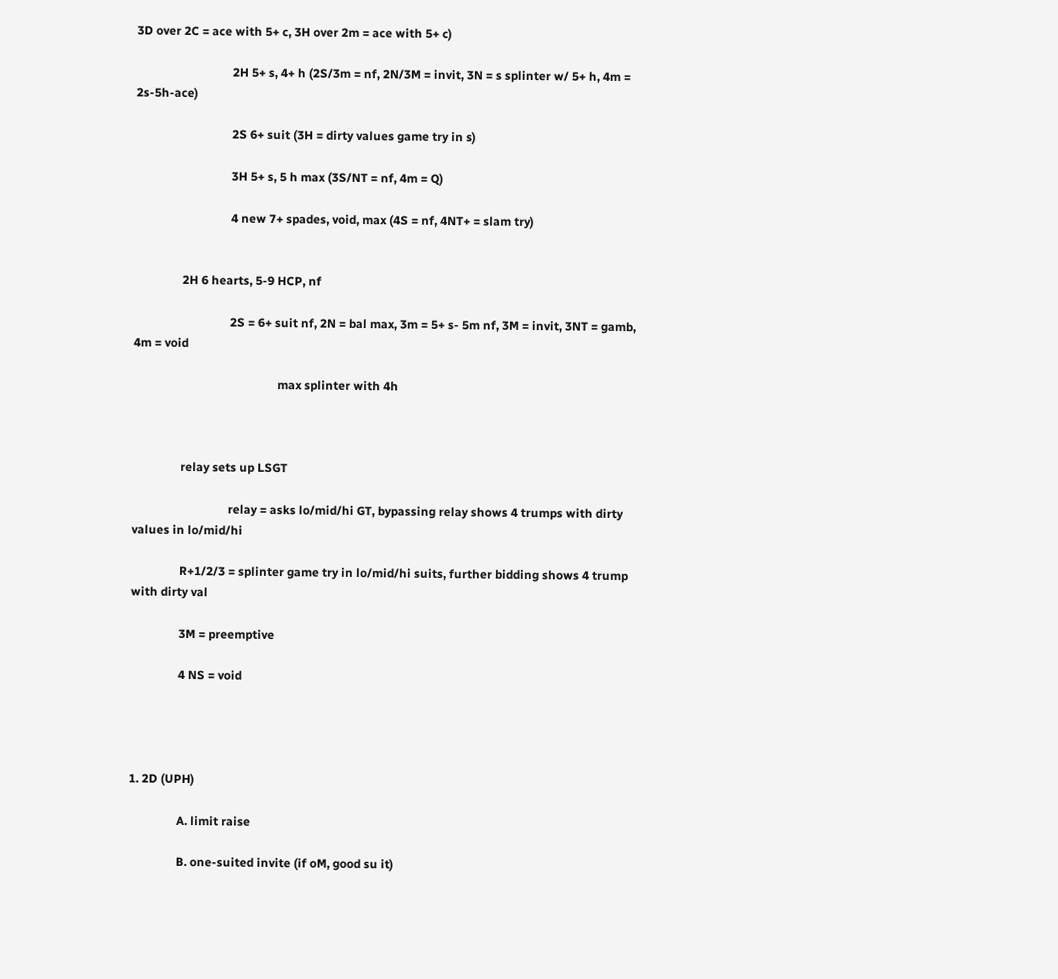3D over 2C = ace with 5+ c, 3H over 2m = ace with 5+ c)

                                2H 5+ s, 4+ h (2S/3m = nf, 2N/3M = invit, 3N = s splinter w/ 5+ h, 4m = 2s-5h-ace)

                                2S 6+ suit (3H = dirty values game try in s)

                                3H 5+ s, 5 h max (3S/NT = nf, 4m = Q)

                                4 new 7+ spades, void, max (4S = nf, 4NT+ = slam try)


                2H 6 hearts, 5-9 HCP, nf

                                2S = 6+ suit nf, 2N = bal max, 3m = 5+ s- 5m nf, 3M = invit, 3NT = gamb, 4m = void

                                                max splinter with 4h



                relay sets up LSGT

                                relay = asks lo/mid/hi GT, bypassing relay shows 4 trumps with dirty values in lo/mid/hi

                R+1/2/3 = splinter game try in lo/mid/hi suits, further bidding shows 4 trump with dirty val

                3M = preemptive

                4 NS = void




1. 2D (UPH)

                A. limit raise

                B. one-suited invite (if oM, good su it)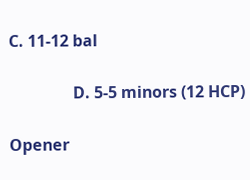C. 11-12 bal

                D. 5-5 minors (12 HCP)

Opener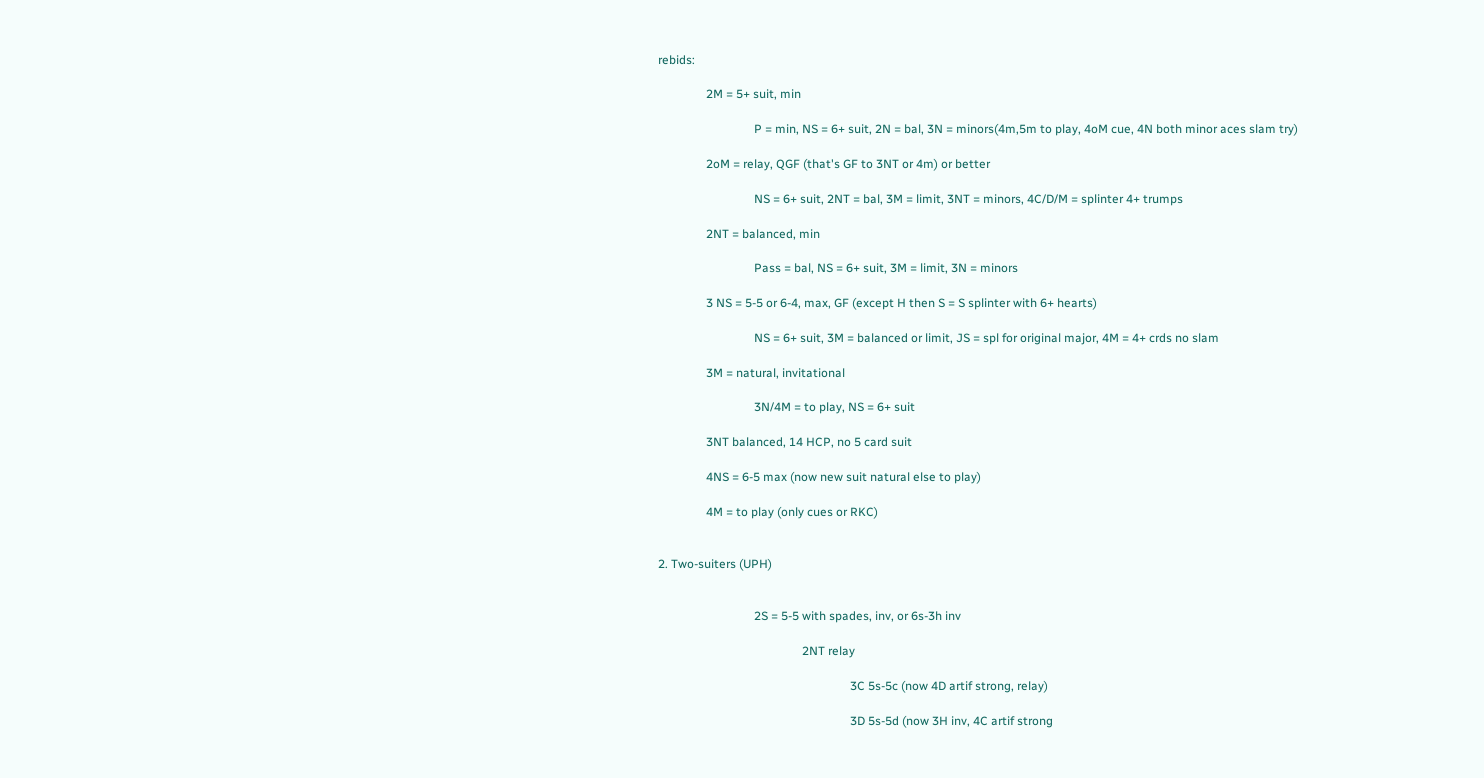rebids:

                2M = 5+ suit, min

                                P = min, NS = 6+ suit, 2N = bal, 3N = minors(4m,5m to play, 4oM cue, 4N both minor aces slam try)

                2oM = relay, QGF (that's GF to 3NT or 4m) or better

                                NS = 6+ suit, 2NT = bal, 3M = limit, 3NT = minors, 4C/D/M = splinter 4+ trumps

                2NT = balanced, min

                                Pass = bal, NS = 6+ suit, 3M = limit, 3N = minors

                3 NS = 5-5 or 6-4, max, GF (except H then S = S splinter with 6+ hearts)

                                NS = 6+ suit, 3M = balanced or limit, JS = spl for original major, 4M = 4+ crds no slam

                3M = natural, invitational

                                3N/4M = to play, NS = 6+ suit

                3NT balanced, 14 HCP, no 5 card suit

                4NS = 6-5 max (now new suit natural else to play)

                4M = to play (only cues or RKC)


2. Two-suiters (UPH)


                                2S = 5-5 with spades, inv, or 6s-3h inv

                                                2NT relay

                                                                3C 5s-5c (now 4D artif strong, relay)

                                                                3D 5s-5d (now 3H inv, 4C artif strong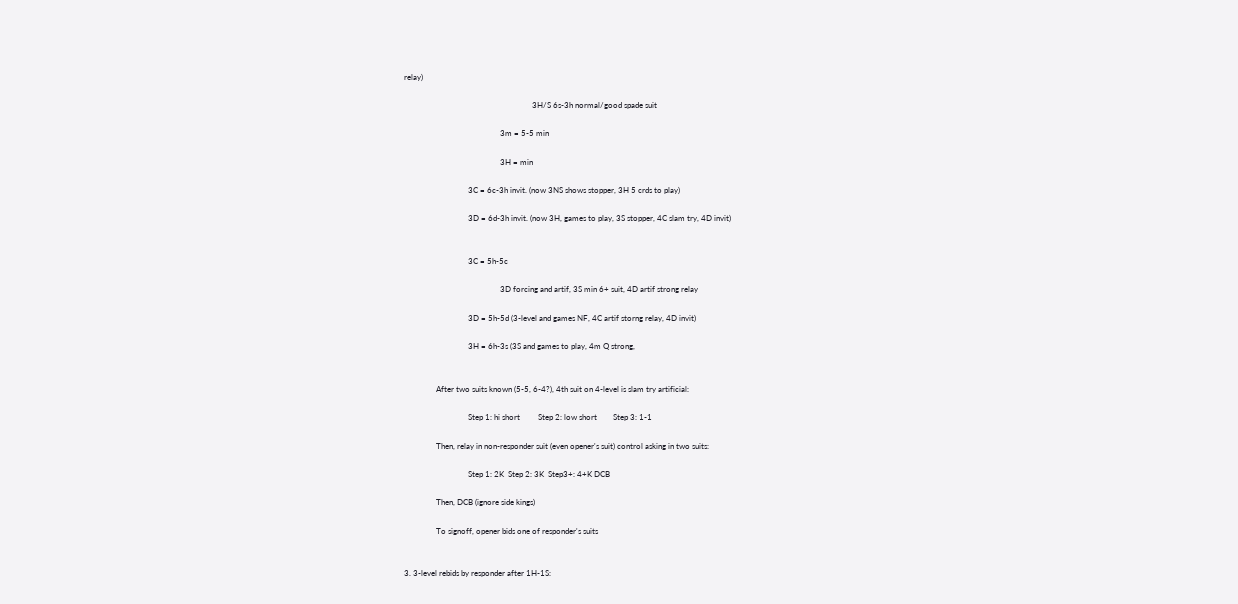relay)

                                                                3H/S 6s-3h normal/good spade suit

                                                3m = 5-5 min

                                                3H = min

                                3C = 6c-3h invit. (now 3NS shows stopper, 3H 5 crds to play)

                                3D = 6d-3h invit. (now 3H, games to play, 3S stopper, 4C slam try, 4D invit)


                                3C = 5h-5c

                                                3D forcing and artif, 3S min 6+ suit, 4D artif strong relay

                                3D = 5h-5d (3-level and games NF, 4C artif storng relay, 4D invit)

                                3H = 6h-3s (3S and games to play, 4m Q strong,


                After two suits known (5-5, 6-4?), 4th suit on 4-level is slam try artificial:

                                Step 1: hi short         Step 2: low short        Step 3: 1-1

                Then, relay in non-responder suit (even opener's suit) control asking in two suits:

                                Step 1: 2K  Step 2: 3K  Step3+: 4+K DCB

                Then, DCB (ignore side kings)

                To signoff, opener bids one of responder's suits


3. 3-level rebids by responder after 1H-1S: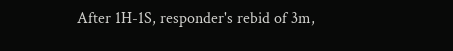After 1H-1S, responder's rebid of 3m,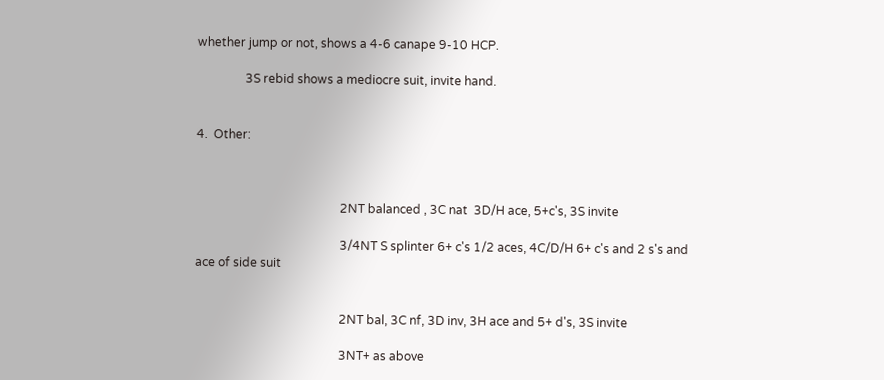whether jump or not, shows a 4-6 canape 9-10 HCP.

                3S rebid shows a mediocre suit, invite hand.


4.  Other:



                                                2NT balanced , 3C nat  3D/H ace, 5+c's, 3S invite

                                                3/4NT S splinter 6+ c's 1/2 aces, 4C/D/H 6+ c's and 2 s's and ace of side suit


                                                2NT bal, 3C nf, 3D inv, 3H ace and 5+ d's, 3S invite

                                                3NT+ as above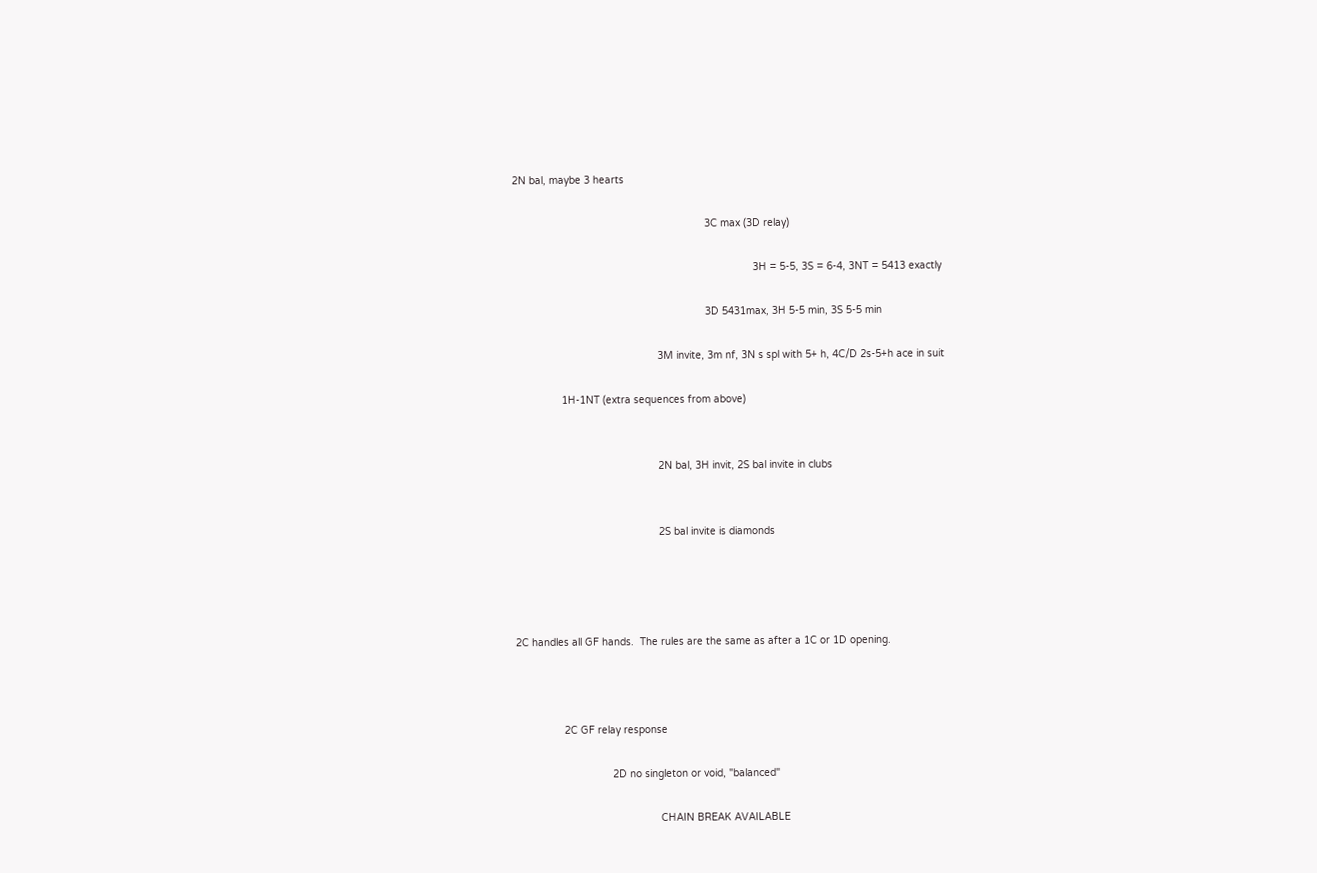2N bal, maybe 3 hearts

                                                                3C max (3D relay)

                                                                                3H = 5-5, 3S = 6-4, 3NT = 5413 exactly

                                                                3D 5431max, 3H 5-5 min, 3S 5-5 min

                                                3M invite, 3m nf, 3N s spl with 5+ h, 4C/D 2s-5+h ace in suit

                1H-1NT (extra sequences from above)


                                                2N bal, 3H invit, 2S bal invite in clubs


                                                2S bal invite is diamonds




2C handles all GF hands.  The rules are the same as after a 1C or 1D opening.



                2C GF relay response

                                2D no singleton or void, "balanced"

                                                CHAIN BREAK AVAILABLE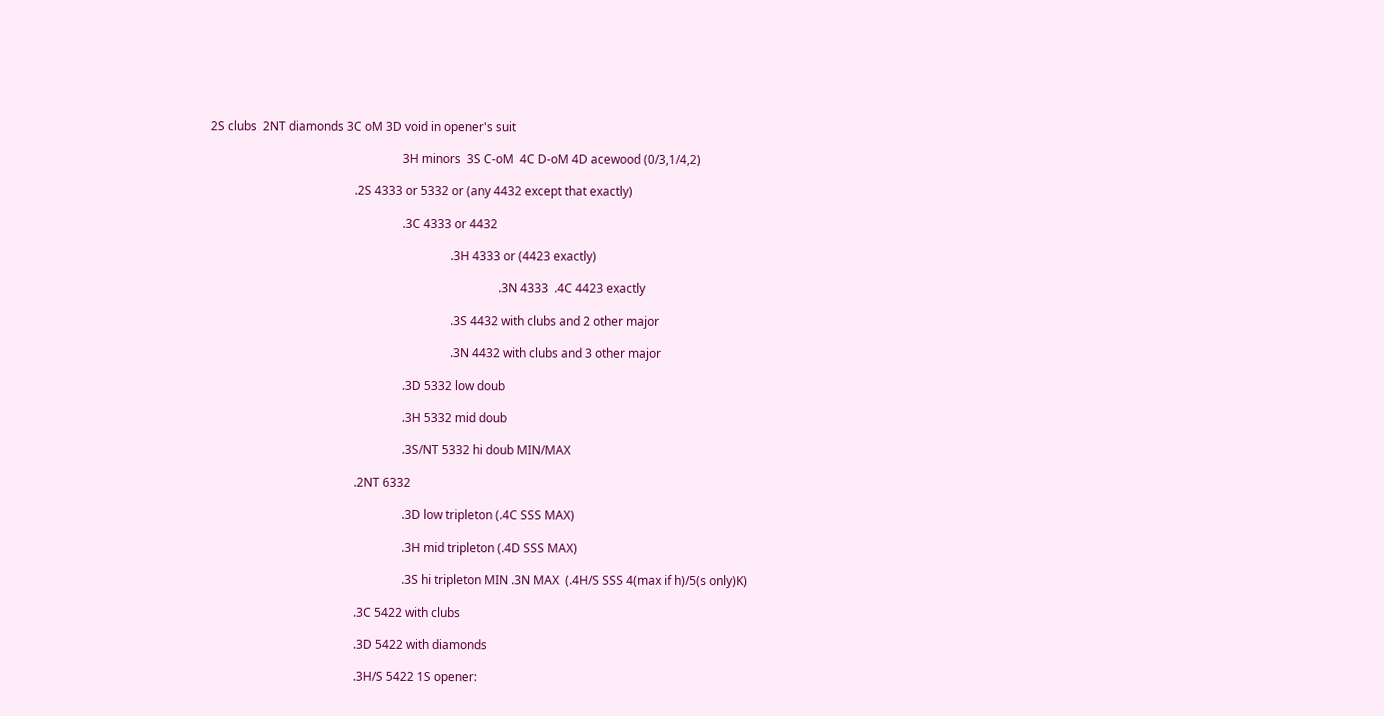2S clubs  2NT diamonds 3C oM 3D void in opener's suit

                                                                3H minors  3S C-oM  4C D-oM 4D acewood (0/3,1/4,2)

                                                .2S 4333 or 5332 or (any 4432 except that exactly)

                                                                .3C 4333 or 4432

                                                                                .3H 4333 or (4423 exactly)

                                                                                                .3N 4333  .4C 4423 exactly

                                                                                .3S 4432 with clubs and 2 other major

                                                                                .3N 4432 with clubs and 3 other major

                                                                .3D 5332 low doub

                                                                .3H 5332 mid doub

                                                                .3S/NT 5332 hi doub MIN/MAX

                                                .2NT 6332

                                                                .3D low tripleton (.4C SSS MAX)

                                                                .3H mid tripleton (.4D SSS MAX)

                                                                .3S hi tripleton MIN .3N MAX  (.4H/S SSS 4(max if h)/5(s only)K)

                                                .3C 5422 with clubs

                                                .3D 5422 with diamonds

                                                .3H/S 5422 1S opener: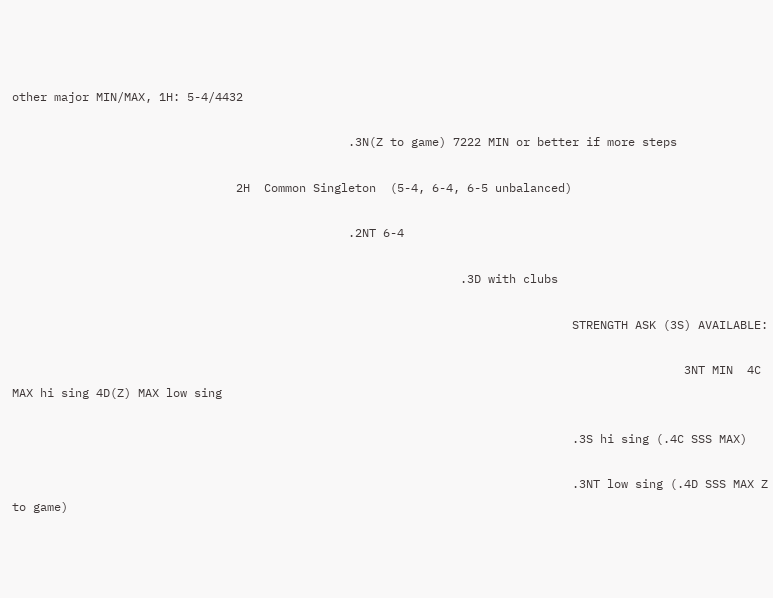other major MIN/MAX, 1H: 5-4/4432

                                                .3N(Z to game) 7222 MIN or better if more steps

                                2H  Common Singleton  (5-4, 6-4, 6-5 unbalanced)

                                                .2NT 6-4

                                                                .3D with clubs

                                                                                STRENGTH ASK (3S) AVAILABLE:

                                                                                                3NT MIN  4C MAX hi sing 4D(Z) MAX low sing

                                                                                .3S hi sing (.4C SSS MAX)

                                                                                .3NT low sing (.4D SSS MAX Z to game)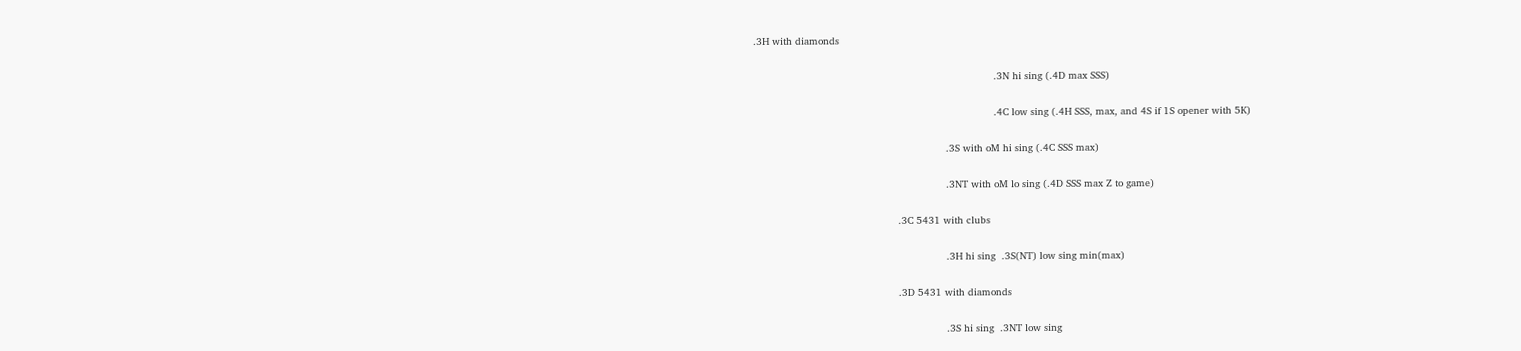.3H with diamonds

                                                                                .3N hi sing (.4D max SSS)

                                                                                .4C low sing (.4H SSS, max, and 4S if 1S opener with 5K)

                                                                .3S with oM hi sing (.4C SSS max)

                                                                .3NT with oM lo sing (.4D SSS max Z to game)

                                                .3C 5431 with clubs

                                                                .3H hi sing  .3S(NT) low sing min(max)

                                                .3D 5431 with diamonds

                                                                .3S hi sing  .3NT low sing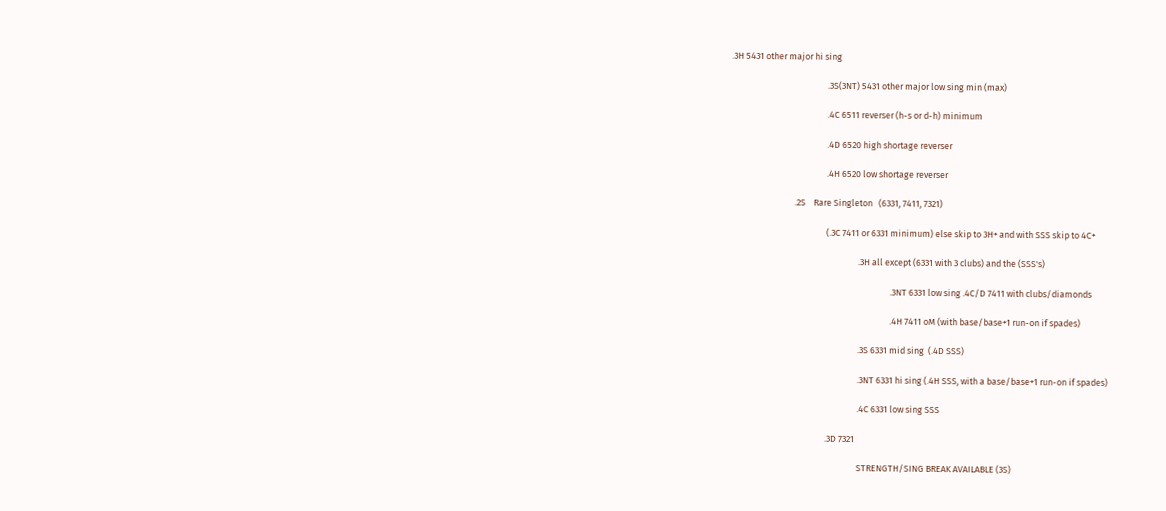.3H 5431 other major hi sing

                                                .3S(3NT) 5431 other major low sing min (max)

                                                .4C 6511 reverser (h-s or d-h) minimum

                                                .4D 6520 high shortage reverser

                                                .4H 6520 low shortage reverser

                                .2S    Rare Singleton   (6331, 7411, 7321)

                                                (.3C 7411 or 6331 minimum) else skip to 3H+ and with SSS skip to 4C+

                                                                .3H all except (6331 with 3 clubs) and the (SSS's)

                                                                                .3NT 6331 low sing .4C/D 7411 with clubs/diamonds

                                                                                .4H 7411 oM (with base/base+1 run-on if spades)

                                                                .3S 6331 mid sing  (.4D SSS)

                                                                .3NT 6331 hi sing (.4H SSS, with a base/base+1 run-on if spades)

                                                                .4C 6331 low sing SSS

                                                .3D 7321

                                                                STRENGTH/SING BREAK AVAILABLE (3S)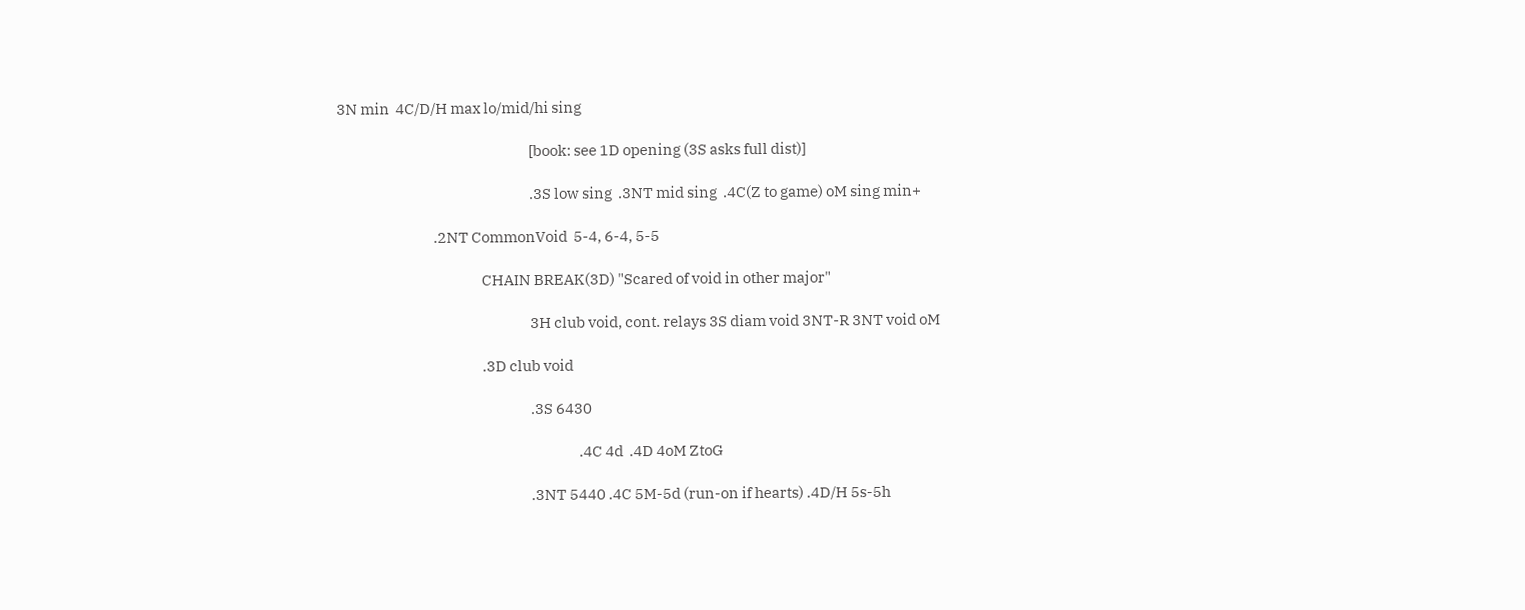3N min  4C/D/H max lo/mid/hi sing

                                                                [book: see 1D opening (3S asks full dist)]

                                                                .3S low sing  .3NT mid sing  .4C(Z to game) oM sing min+

                                .2NT CommonVoid  5-4, 6-4, 5-5

                                                CHAIN BREAK(3D) "Scared of void in other major"

                                                                3H club void, cont. relays 3S diam void 3NT-R 3NT void oM

                                                .3D club void

                                                                .3S 6430

                                                                                .4C 4d  .4D 4oM ZtoG

                                                                .3NT 5440 .4C 5M-5d (run-on if hearts) .4D/H 5s-5h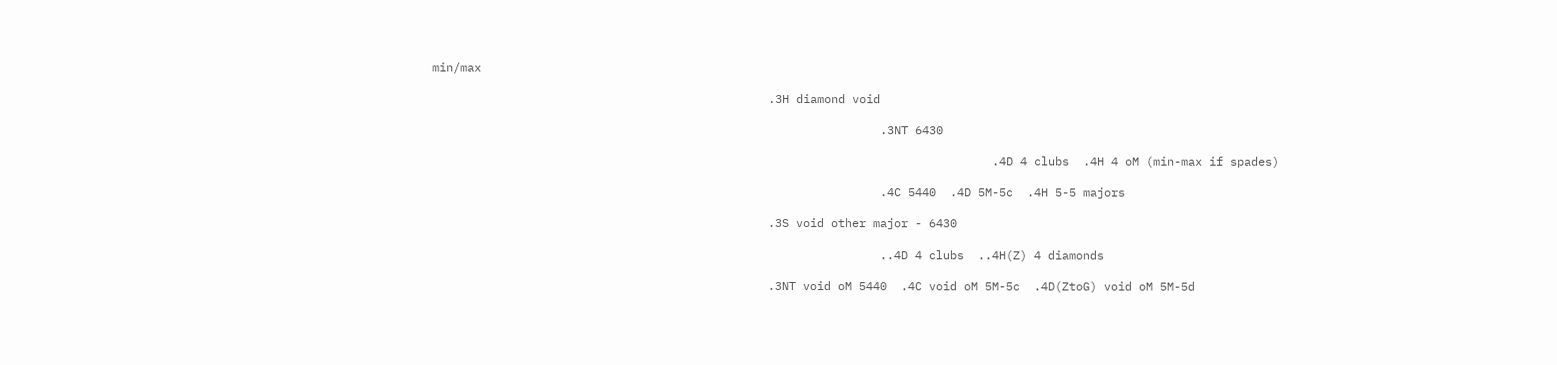min/max

                                                .3H diamond void

                                                                .3NT 6430

                                                                                .4D 4 clubs  .4H 4 oM (min-max if spades)

                                                                .4C 5440  .4D 5M-5c  .4H 5-5 majors

                                                .3S void other major - 6430

                                                                ..4D 4 clubs  ..4H(Z) 4 diamonds

                                                .3NT void oM 5440  .4C void oM 5M-5c  .4D(ZtoG) void oM 5M-5d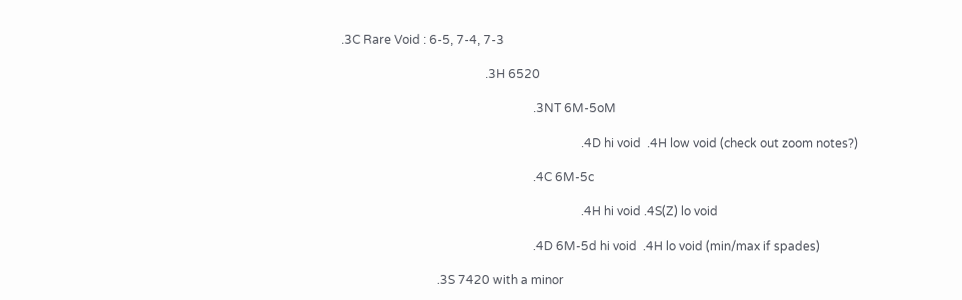.3C Rare Void : 6-5, 7-4, 7-3

                                                .3H 6520

                                                                .3NT 6M-5oM

                                                                                .4D hi void  .4H low void (check out zoom notes?)

                                                                .4C 6M-5c

                                                                                .4H hi void .4S(Z) lo void

                                                                .4D 6M-5d hi void  .4H lo void (min/max if spades)

                                .3S 7420 with a minor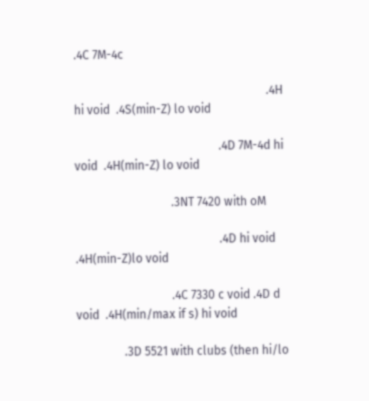.4C 7M-4c

                                                                .4H hi void  .4S(min-Z) lo void

                                                .4D 7M-4d hi void  .4H(min-Z) lo void

                                .3NT 7420 with oM

                                                .4D hi void  .4H(min-Z)lo void

                                .4C 7330 c void .4D d void  .4H(min/max if s) hi void

                .3D 5521 with clubs (then hi/lo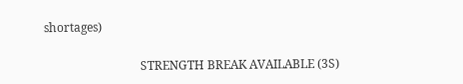shortages)

                                STRENGTH BREAK AVAILABLE (3S)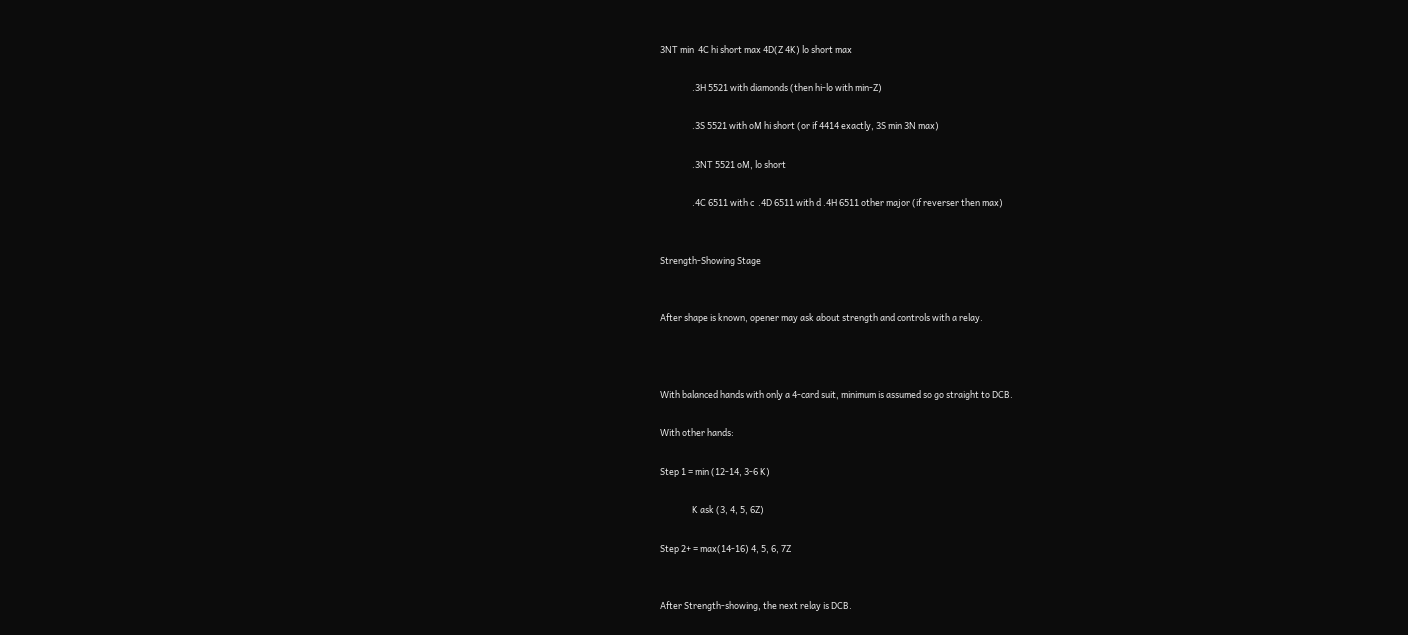3NT min  4C hi short max 4D(Z 4K) lo short max

                .3H 5521 with diamonds (then hi-lo with min-Z)

                .3S 5521 with oM hi short (or if 4414 exactly, 3S min 3N max)

                .3NT 5521 oM, lo short

                .4C 6511 with c  .4D 6511 with d .4H 6511 other major (if reverser then max)


Strength-Showing Stage


After shape is known, opener may ask about strength and controls with a relay.



With balanced hands with only a 4-card suit, minimum is assumed so go straight to DCB.

With other hands:

Step 1 = min (12-14, 3-6 K)

                K ask (3, 4, 5, 6Z)

Step 2+ = max(14-16) 4, 5, 6, 7Z


After Strength-showing, the next relay is DCB.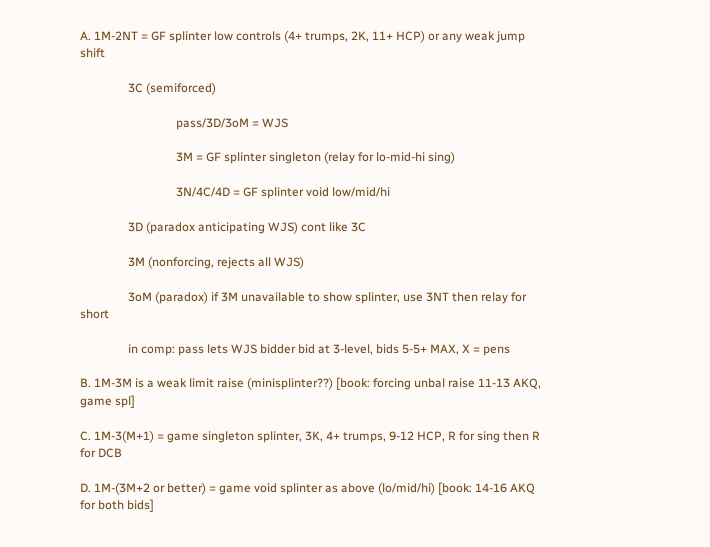A. 1M-2NT = GF splinter low controls (4+ trumps, 2K, 11+ HCP) or any weak jump shift

                3C (semiforced)

                                pass/3D/3oM = WJS

                                3M = GF splinter singleton (relay for lo-mid-hi sing)

                                3N/4C/4D = GF splinter void low/mid/hi

                3D (paradox anticipating WJS) cont like 3C

                3M (nonforcing, rejects all WJS)

                3oM (paradox) if 3M unavailable to show splinter, use 3NT then relay for short

                in comp: pass lets WJS bidder bid at 3-level, bids 5-5+ MAX, X = pens

B. 1M-3M is a weak limit raise (minisplinter??) [book: forcing unbal raise 11-13 AKQ, game spl]

C. 1M-3(M+1) = game singleton splinter, 3K, 4+ trumps, 9-12 HCP, R for sing then R for DCB

D. 1M-(3M+2 or better) = game void splinter as above (lo/mid/hi) [book: 14-16 AKQ for both bids]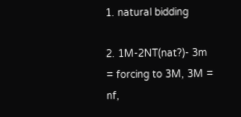1. natural bidding

2. 1M-2NT(nat?)- 3m = forcing to 3M, 3M = nf,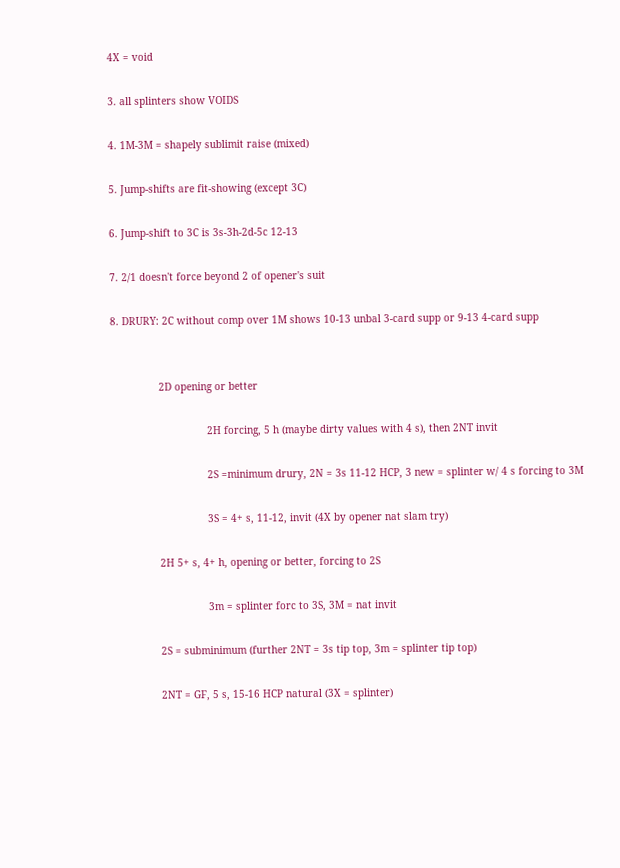4X = void

3. all splinters show VOIDS

4. 1M-3M = shapely sublimit raise (mixed)

5. Jump-shifts are fit-showing (except 3C)

6. Jump-shift to 3C is 3s-3h-2d-5c 12-13

7. 2/1 doesn't force beyond 2 of opener's suit

8. DRURY: 2C without comp over 1M shows 10-13 unbal 3-card supp or 9-13 4-card supp


                2D opening or better

                                2H forcing, 5 h (maybe dirty values with 4 s), then 2NT invit

                                2S =minimum drury, 2N = 3s 11-12 HCP, 3 new = splinter w/ 4 s forcing to 3M

                                3S = 4+ s, 11-12, invit (4X by opener nat slam try)

                2H 5+ s, 4+ h, opening or better, forcing to 2S

                                3m = splinter forc to 3S, 3M = nat invit

                2S = subminimum (further 2NT = 3s tip top, 3m = splinter tip top)

                2NT = GF, 5 s, 15-16 HCP natural (3X = splinter)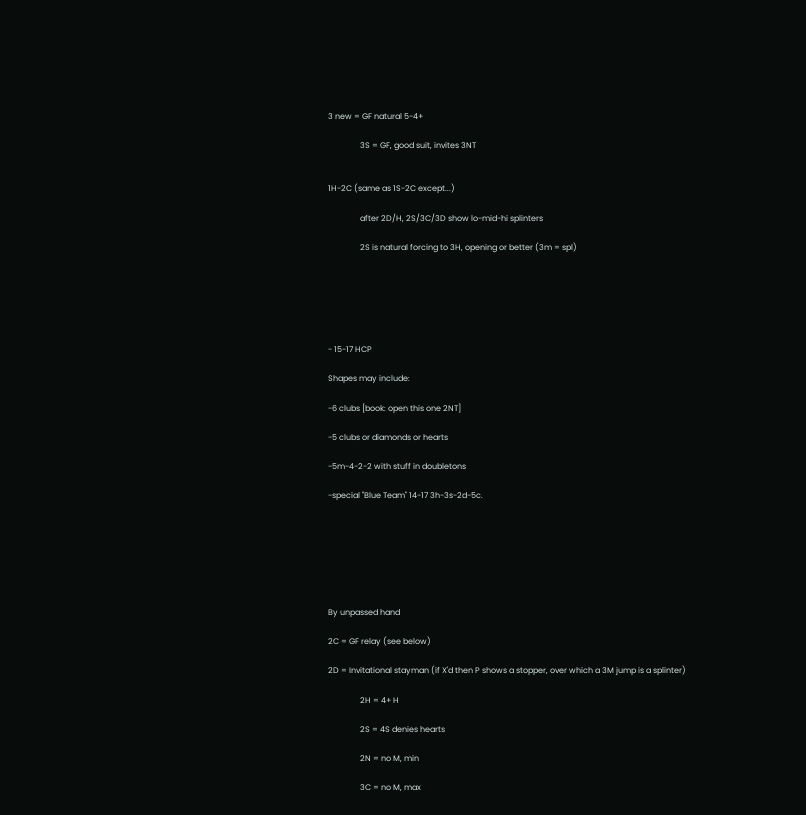3 new = GF natural 5-4+

                3S = GF, good suit, invites 3NT


1H-2C (same as 1S-2C except...)

                after 2D/H, 2S/3C/3D show lo-mid-hi splinters

                2S is natural forcing to 3H, opening or better (3m = spl)






- 15-17 HCP

Shapes may include:

-6 clubs [book: open this one 2NT]

-5 clubs or diamonds or hearts

-5m-4-2-2 with stuff in doubletons

-special "Blue Team" 14-17 3h-3s-2d-5c.







By unpassed hand

2C = GF relay (see below)

2D = Invitational stayman (if X'd then P shows a stopper, over which a 3M jump is a splinter)

                2H = 4+ H

                2S = 4S denies hearts

                2N = no M, min

                3C = no M, max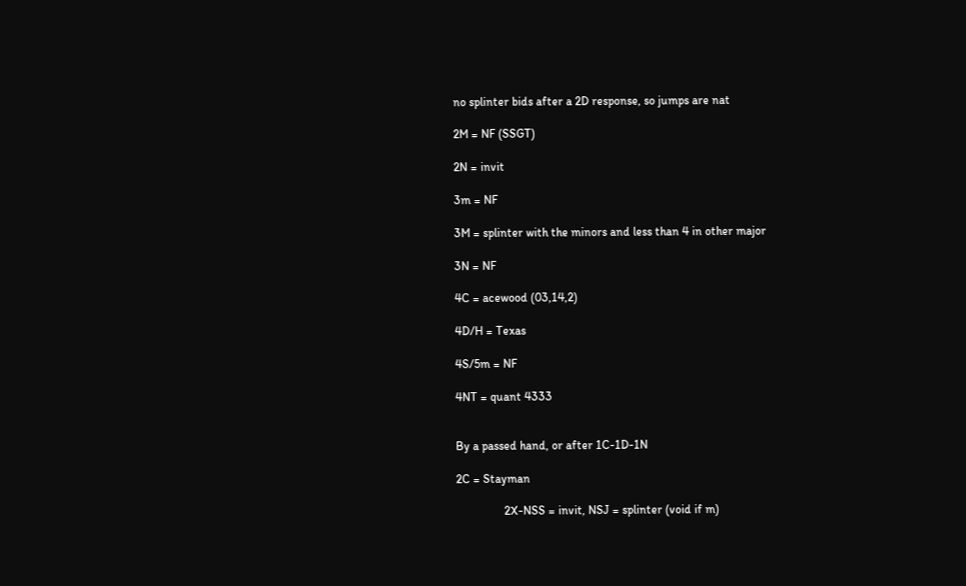no splinter bids after a 2D response, so jumps are nat

2M = NF (SSGT)

2N = invit

3m = NF

3M = splinter with the minors and less than 4 in other major

3N = NF

4C = acewood (03,14,2)

4D/H = Texas

4S/5m = NF

4NT = quant 4333


By a passed hand, or after 1C-1D-1N

2C = Stayman

                2X-NSS = invit, NSJ = splinter (void if m)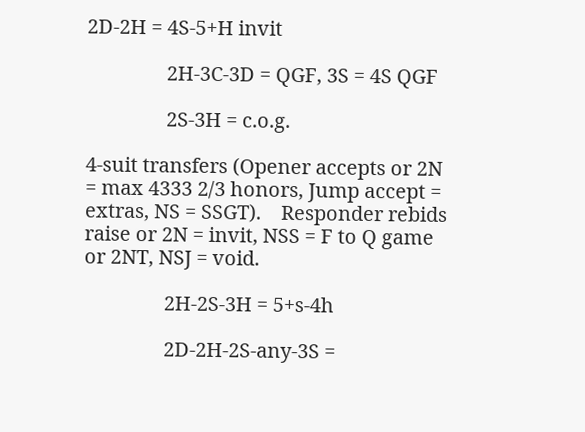2D-2H = 4S-5+H invit

                2H-3C-3D = QGF, 3S = 4S QGF

                2S-3H = c.o.g.

4-suit transfers (Opener accepts or 2N = max 4333 2/3 honors, Jump accept = extras, NS = SSGT).    Responder rebids raise or 2N = invit, NSS = F to Q game or 2NT, NSJ = void.

                2H-2S-3H = 5+s-4h

                2D-2H-2S-any-3S =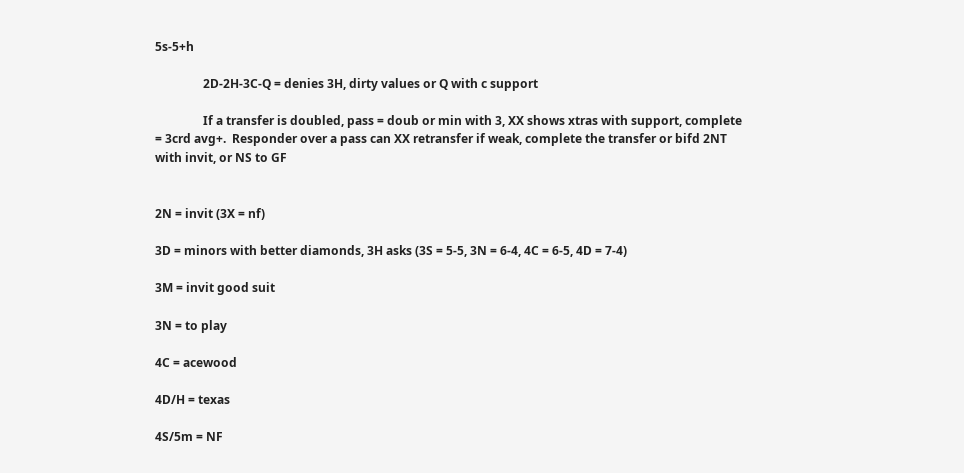5s-5+h

                2D-2H-3C-Q = denies 3H, dirty values or Q with c support

                If a transfer is doubled, pass = doub or min with 3, XX shows xtras with support, complete = 3crd avg+.  Responder over a pass can XX retransfer if weak, complete the transfer or bifd 2NT with invit, or NS to GF


2N = invit (3X = nf)

3D = minors with better diamonds, 3H asks (3S = 5-5, 3N = 6-4, 4C = 6-5, 4D = 7-4)

3M = invit good suit

3N = to play

4C = acewood

4D/H = texas

4S/5m = NF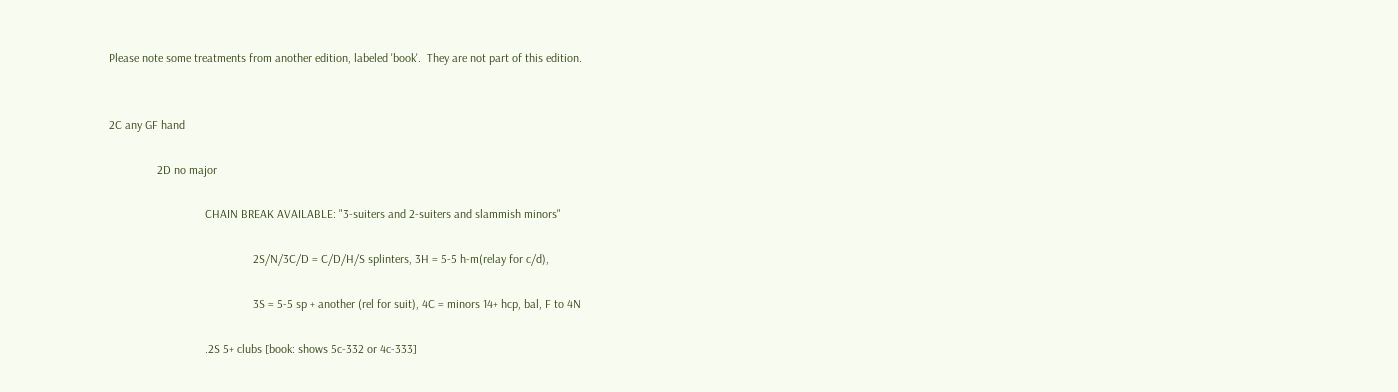Please note some treatments from another edition, labeled 'book'.  They are not part of this edition.


2C any GF hand

                2D no major

                                CHAIN BREAK AVAILABLE: "3-suiters and 2-suiters and slammish minors"

                                                2S/N/3C/D = C/D/H/S splinters, 3H = 5-5 h-m(relay for c/d),

                                                3S = 5-5 sp + another (rel for suit), 4C = minors 14+ hcp, bal, F to 4N

                                .2S 5+ clubs [book: shows 5c-332 or 4c-333]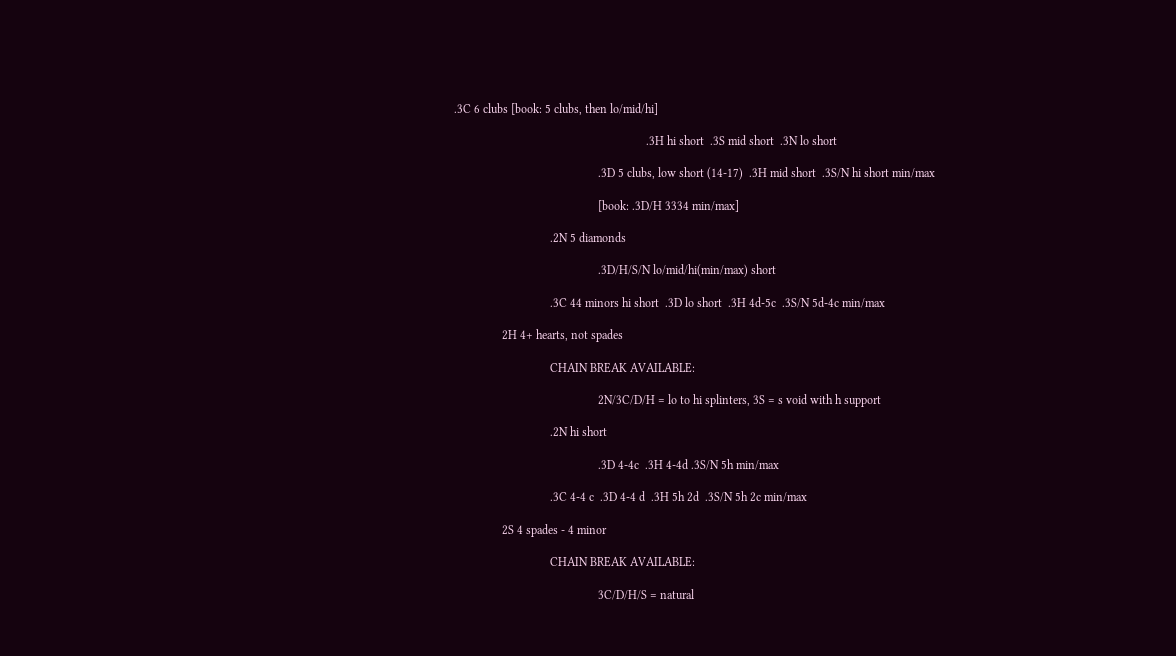.3C 6 clubs [book: 5 clubs, then lo/mid/hi]

                                                                .3H hi short  .3S mid short  .3N lo short

                                                .3D 5 clubs, low short (14-17)  .3H mid short  .3S/N hi short min/max

                                                [book: .3D/H 3334 min/max]

                                .2N 5 diamonds

                                                .3D/H/S/N lo/mid/hi(min/max) short

                                .3C 44 minors hi short  .3D lo short  .3H 4d-5c  .3S/N 5d-4c min/max

                2H 4+ hearts, not spades

                                CHAIN BREAK AVAILABLE:

                                                2N/3C/D/H = lo to hi splinters, 3S = s void with h support

                                .2N hi short

                                                .3D 4-4c  .3H 4-4d .3S/N 5h min/max

                                .3C 4-4 c  .3D 4-4 d  .3H 5h 2d  .3S/N 5h 2c min/max

                2S 4 spades - 4 minor

                                CHAIN BREAK AVAILABLE:

                                                3C/D/H/S = natural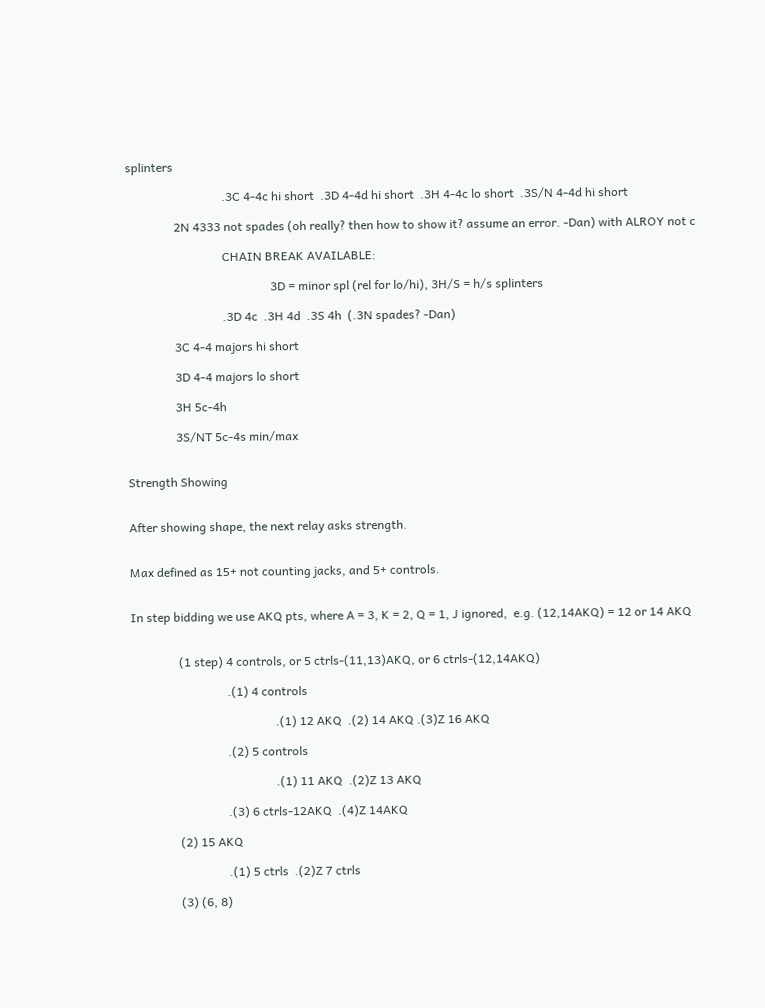splinters

                                .3C 4-4c hi short  .3D 4-4d hi short  .3H 4-4c lo short  .3S/N 4-4d hi short

                2N 4333 not spades (oh really? then how to show it? assume an error. -Dan) with ALROY not c

                                CHAIN BREAK AVAILABLE:

                                                3D = minor spl (rel for lo/hi), 3H/S = h/s splinters

                                .3D 4c  .3H 4d  .3S 4h  (.3N spades? -Dan)

                3C 4-4 majors hi short

                3D 4-4 majors lo short

                3H 5c-4h

                3S/NT 5c-4s min/max


Strength Showing


After showing shape, the next relay asks strength.


Max defined as 15+ not counting jacks, and 5+ controls.


In step bidding we use AKQ pts, where A = 3, K = 2, Q = 1, J ignored,  e.g. (12,14AKQ) = 12 or 14 AKQ


                (1 step) 4 controls, or 5 ctrls-(11,13)AKQ, or 6 ctrls-(12,14AKQ)

                                .(1) 4 controls

                                                .(1) 12 AKQ  .(2) 14 AKQ .(3)Z 16 AKQ

                                .(2) 5 controls

                                                .(1) 11 AKQ  .(2)Z 13 AKQ

                                .(3) 6 ctrls-12AKQ  .(4)Z 14AKQ

                (2) 15 AKQ

                                .(1) 5 ctrls  .(2)Z 7 ctrls

                (3) (6, 8)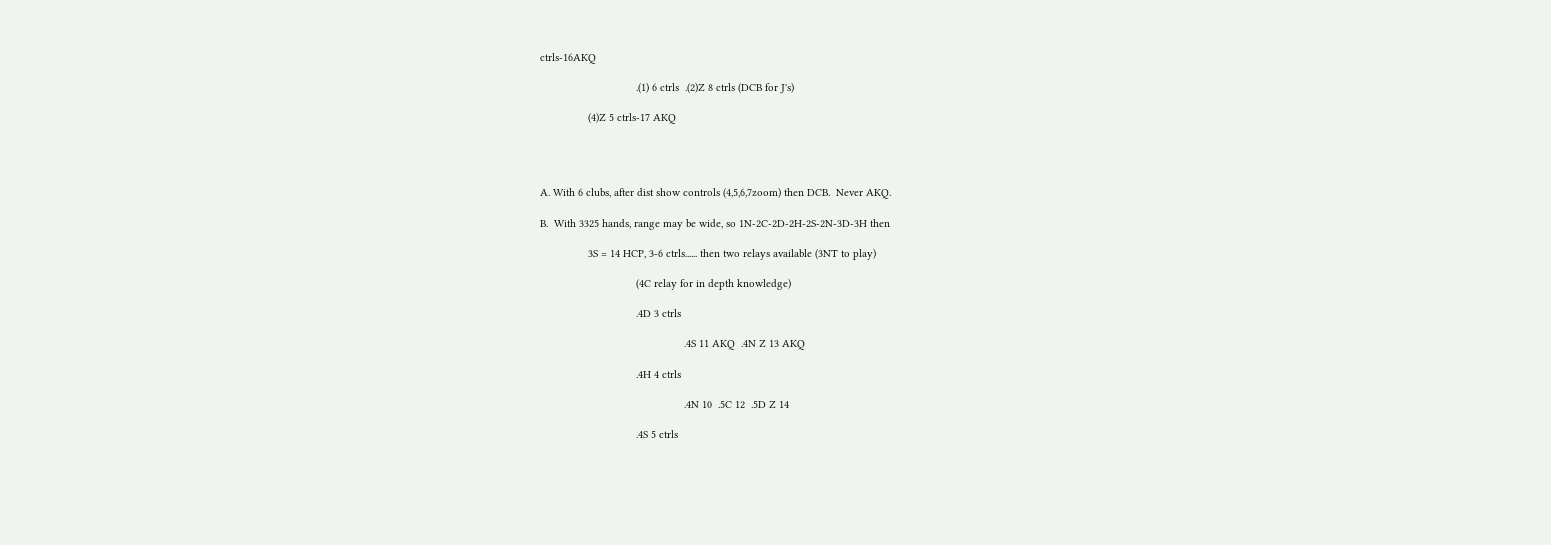ctrls-16AKQ

                                .(1) 6 ctrls  .(2)Z 8 ctrls (DCB for J's)

                (4)Z 5 ctrls-17 AKQ




A. With 6 clubs, after dist show controls (4,5,6,7zoom) then DCB.  Never AKQ.

B.  With 3325 hands, range may be wide, so 1N-2C-2D-2H-2S-2N-3D-3H then

                3S = 14 HCP, 3-6 ctrls...... then two relays available (3NT to play)

                                (4C relay for in depth knowledge)

                                .4D 3 ctrls

                                                .4S 11 AKQ  .4N Z 13 AKQ

                                .4H 4 ctrls

                                                .4N 10  .5C 12  .5D Z 14

                                .4S 5 ctrls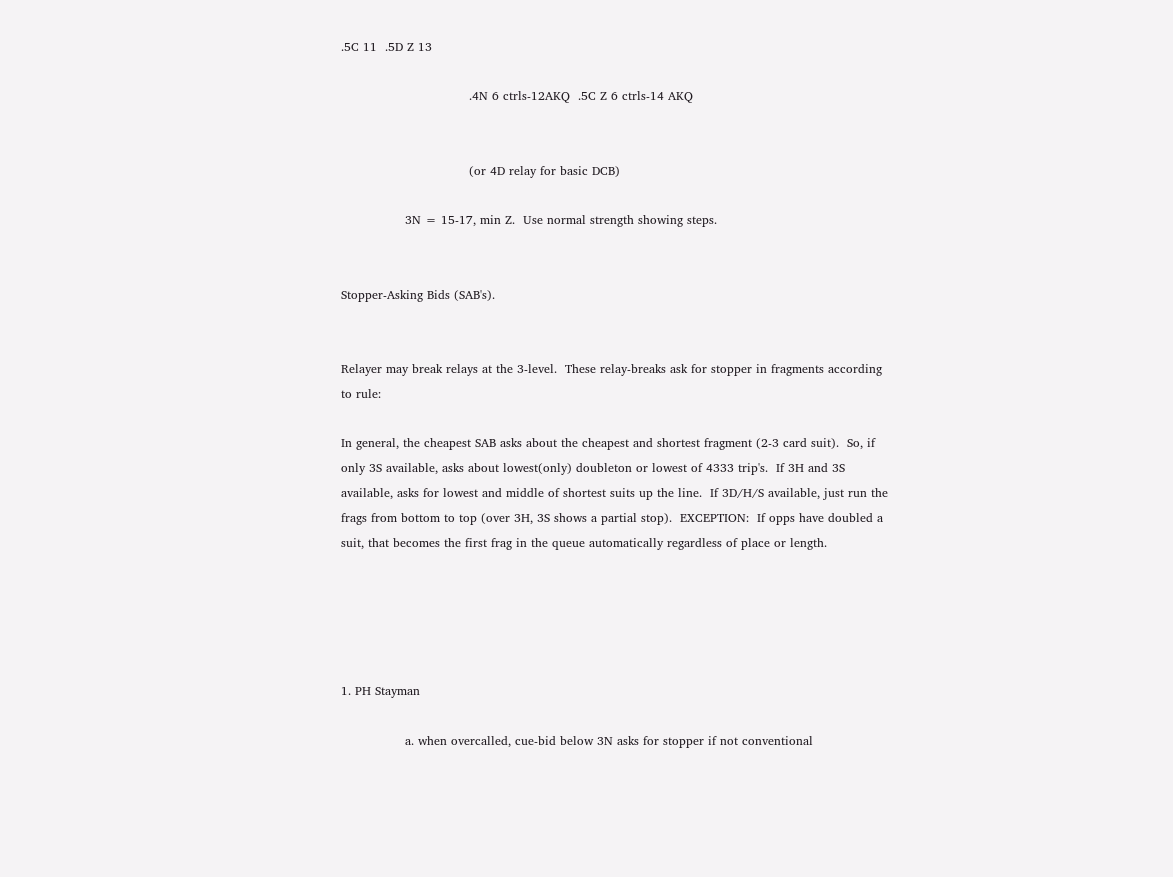.5C 11  .5D Z 13

                                .4N 6 ctrls-12AKQ  .5C Z 6 ctrls-14 AKQ


                                (or 4D relay for basic DCB)

                3N = 15-17, min Z.  Use normal strength showing steps.


Stopper-Asking Bids (SAB's).


Relayer may break relays at the 3-level.  These relay-breaks ask for stopper in fragments according to rule:

In general, the cheapest SAB asks about the cheapest and shortest fragment (2-3 card suit).  So, if only 3S available, asks about lowest(only) doubleton or lowest of 4333 trip's.  If 3H and 3S available, asks for lowest and middle of shortest suits up the line.  If 3D/H/S available, just run the frags from bottom to top (over 3H, 3S shows a partial stop).  EXCEPTION:  If opps have doubled a suit, that becomes the first frag in the queue automatically regardless of place or length.





1. PH Stayman

                a. when overcalled, cue-bid below 3N asks for stopper if not conventional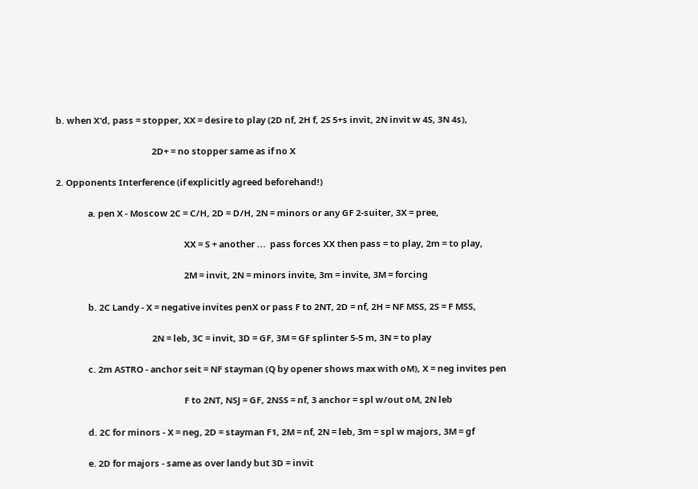b. when X'd, pass = stopper, XX = desire to play (2D nf, 2H f, 2S 5+s invit, 2N invit w 4S, 3N 4s),

                                                2D+ = no stopper same as if no X

2. Opponents Interference (if explicitly agreed beforehand!)

                a. pen X - Moscow 2C = C/H, 2D = D/H, 2N = minors or any GF 2-suiter, 3X = pree,

                                                                XX = S + another ...  pass forces XX then pass = to play, 2m = to play,

                                                                2M = invit, 2N = minors invite, 3m = invite, 3M = forcing

                b. 2C Landy - X = negative invites penX or pass F to 2NT, 2D = nf, 2H = NF MSS, 2S = F MSS,

                                                2N = leb, 3C = invit, 3D = GF, 3M = GF splinter 5-5 m, 3N = to play

                c. 2m ASTRO - anchor seit = NF stayman (Q by opener shows max with oM), X = neg invites pen

                                                                F to 2NT, NSJ = GF, 2NSS = nf, 3 anchor = spl w/out oM, 2N leb

                d. 2C for minors - X = neg, 2D = stayman F1, 2M = nf, 2N = leb, 3m = spl w majors, 3M = gf

                e. 2D for majors - same as over landy but 3D = invit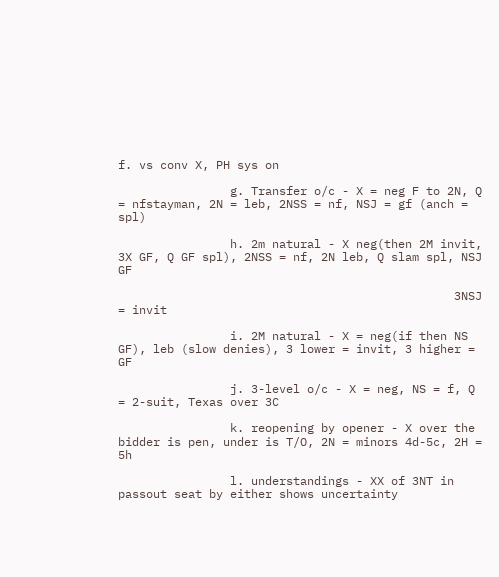f. vs conv X, PH sys on

                g. Transfer o/c - X = neg F to 2N, Q = nfstayman, 2N = leb, 2NSS = nf, NSJ = gf (anch = spl)

                h. 2m natural - X neg(then 2M invit, 3X GF, Q GF spl), 2NSS = nf, 2N leb, Q slam spl, NSJ GF

                                                3NSJ = invit

                i. 2M natural - X = neg(if then NS GF), leb (slow denies), 3 lower = invit, 3 higher = GF

                j. 3-level o/c - X = neg, NS = f, Q = 2-suit, Texas over 3C

                k. reopening by opener - X over the bidder is pen, under is T/O, 2N = minors 4d-5c, 2H = 5h

                l. understandings - XX of 3NT in passout seat by either shows uncertainty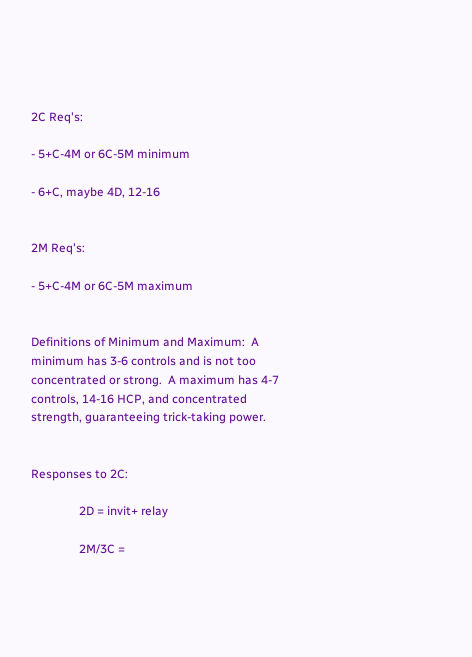2C Req's:

- 5+C-4M or 6C-5M minimum

- 6+C, maybe 4D, 12-16


2M Req's:

- 5+C-4M or 6C-5M maximum


Definitions of Minimum and Maximum:  A minimum has 3-6 controls and is not too concentrated or strong.  A maximum has 4-7 controls, 14-16 HCP, and concentrated strength, guaranteeing trick-taking power.


Responses to 2C:

                2D = invit+ relay

                2M/3C =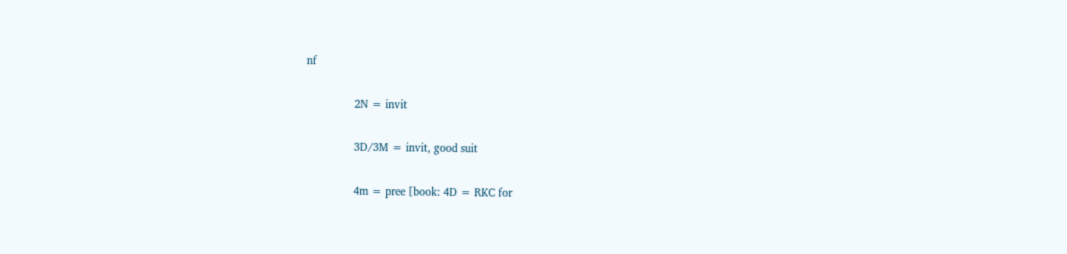nf

                2N = invit

                3D/3M = invit, good suit

                4m = pree [book: 4D = RKC for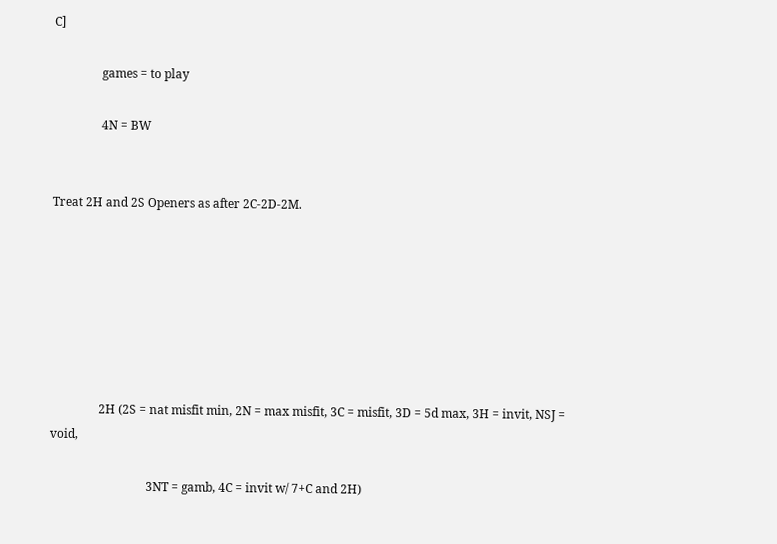C]

                games = to play

                4N = BW


Treat 2H and 2S Openers as after 2C-2D-2M.







                2H (2S = nat misfit min, 2N = max misfit, 3C = misfit, 3D = 5d max, 3H = invit, NSJ = void,

                                3NT = gamb, 4C = invit w/ 7+C and 2H)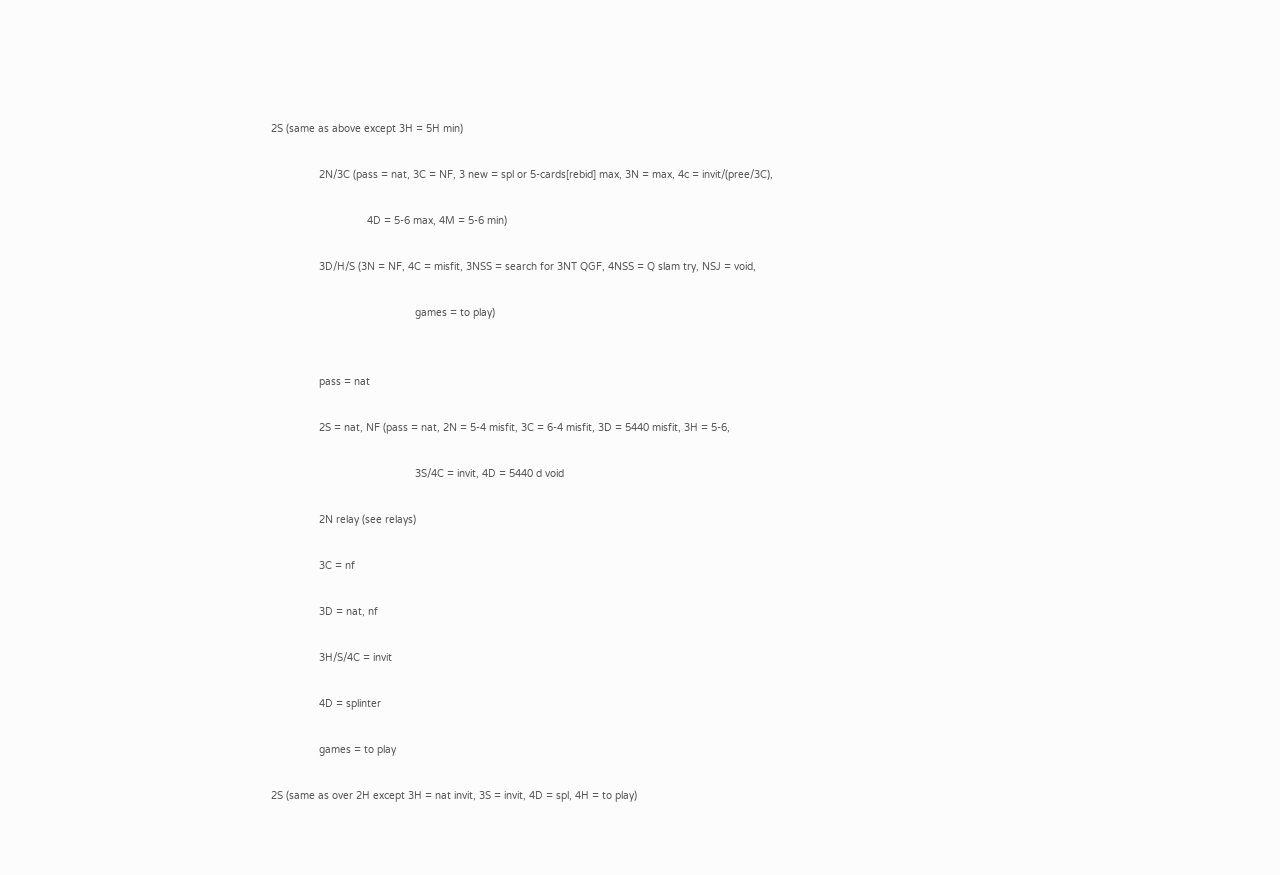2S (same as above except 3H = 5H min)

                2N/3C (pass = nat, 3C = NF, 3 new = spl or 5-cards[rebid] max, 3N = max, 4c = invit/(pree/3C),

                                4D = 5-6 max, 4M = 5-6 min)

                3D/H/S (3N = NF, 4C = misfit, 3NSS = search for 3NT QGF, 4NSS = Q slam try, NSJ = void,

                                                games = to play)


                pass = nat

                2S = nat, NF (pass = nat, 2N = 5-4 misfit, 3C = 6-4 misfit, 3D = 5440 misfit, 3H = 5-6,

                                                3S/4C = invit, 4D = 5440 d void

                2N relay (see relays)

                3C = nf

                3D = nat, nf

                3H/S/4C = invit

                4D = splinter

                games = to play

2S (same as over 2H except 3H = nat invit, 3S = invit, 4D = spl, 4H = to play)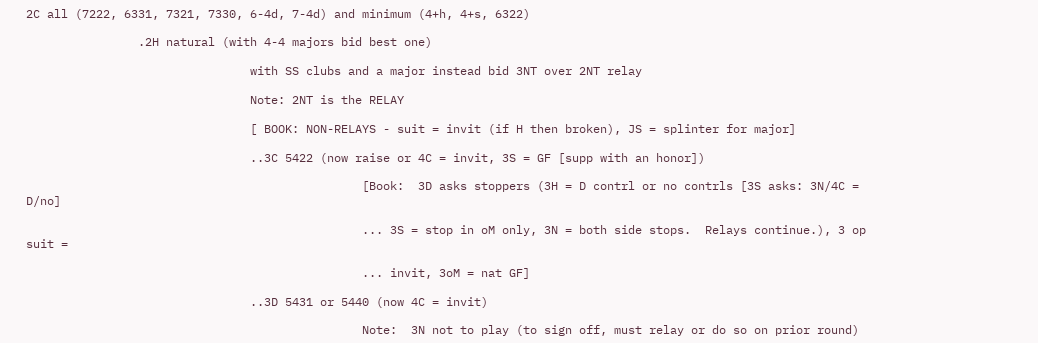2C all (7222, 6331, 7321, 7330, 6-4d, 7-4d) and minimum (4+h, 4+s, 6322)

                .2H natural (with 4-4 majors bid best one)

                                with SS clubs and a major instead bid 3NT over 2NT relay

                                Note: 2NT is the RELAY

                                [ BOOK: NON-RELAYS - suit = invit (if H then broken), JS = splinter for major]

                                ..3C 5422 (now raise or 4C = invit, 3S = GF [supp with an honor])

                                                [Book:  3D asks stoppers (3H = D contrl or no contrls [3S asks: 3N/4C = D/no]

                                                ... 3S = stop in oM only, 3N = both side stops.  Relays continue.), 3 op suit =

                                                ... invit, 3oM = nat GF]

                                ..3D 5431 or 5440 (now 4C = invit)

                                                Note:  3N not to play (to sign off, must relay or do so on prior round)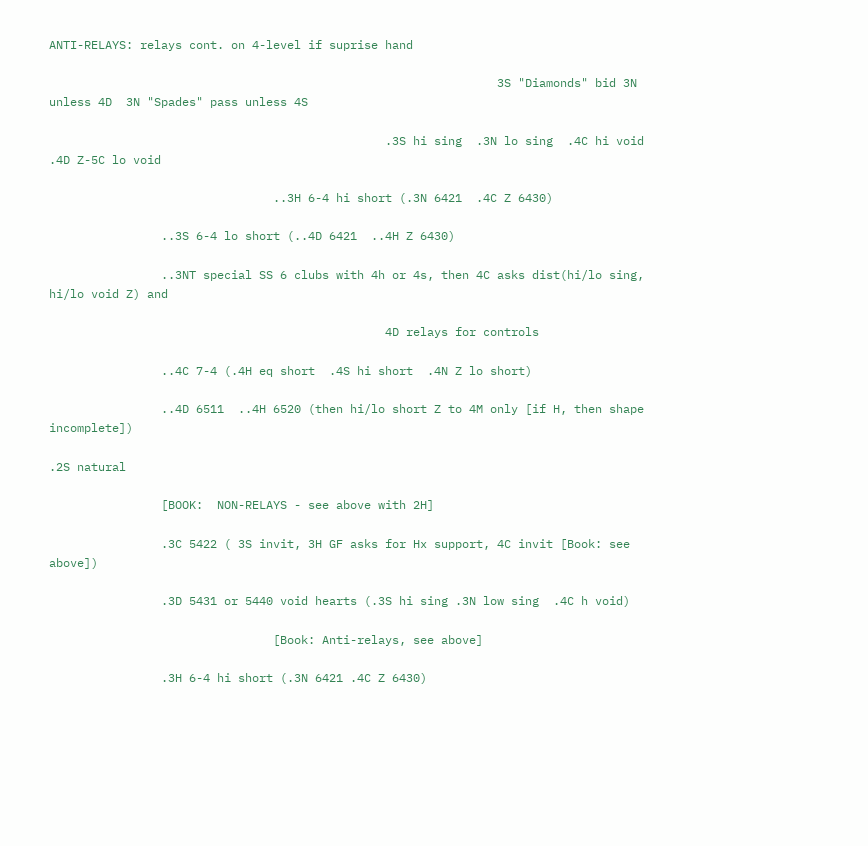ANTI-RELAYS: relays cont. on 4-level if suprise hand

                                                                3S "Diamonds" bid 3N unless 4D  3N "Spades" pass unless 4S

                                                .3S hi sing  .3N lo sing  .4C hi void  .4D Z-5C lo void

                                ..3H 6-4 hi short (.3N 6421  .4C Z 6430)

                ..3S 6-4 lo short (..4D 6421  ..4H Z 6430)

                ..3NT special SS 6 clubs with 4h or 4s, then 4C asks dist(hi/lo sing, hi/lo void Z) and

                                                4D relays for controls

                ..4C 7-4 (.4H eq short  .4S hi short  .4N Z lo short)

                ..4D 6511  ..4H 6520 (then hi/lo short Z to 4M only [if H, then shape incomplete])

.2S natural

                [BOOK:  NON-RELAYS - see above with 2H]

                .3C 5422 ( 3S invit, 3H GF asks for Hx support, 4C invit [Book: see above])

                .3D 5431 or 5440 void hearts (.3S hi sing .3N low sing  .4C h void)

                                [Book: Anti-relays, see above]

                .3H 6-4 hi short (.3N 6421 .4C Z 6430)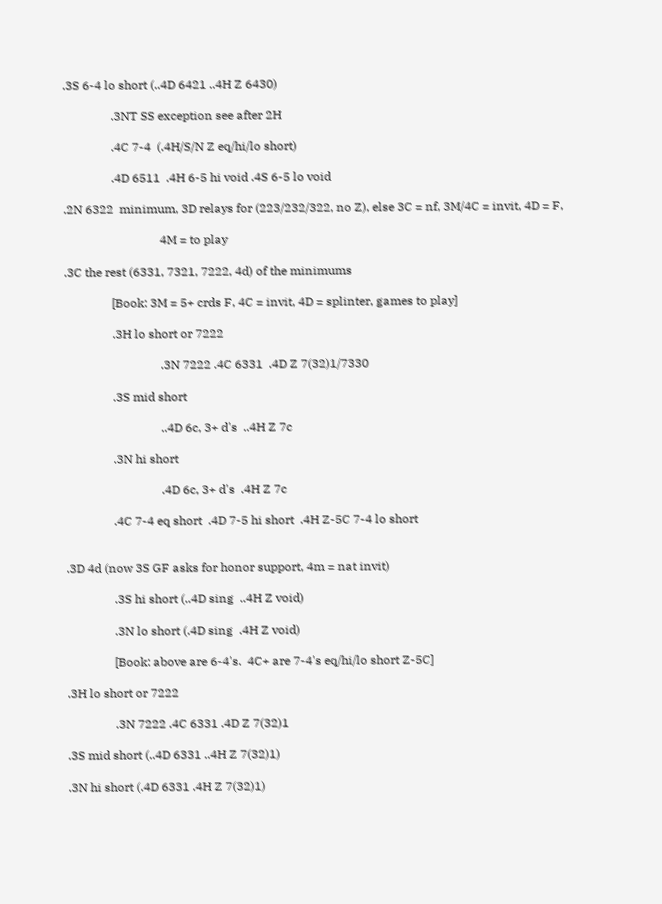.3S 6-4 lo short (..4D 6421 ..4H Z 6430)

                .3NT SS exception see after 2H

                .4C 7-4  (.4H/S/N Z eq/hi/lo short)

                .4D 6511  .4H 6-5 hi void .4S 6-5 lo void

.2N 6322  minimum, 3D relays for (223/232/322, no Z), else 3C = nf, 3M/4C = invit, 4D = F,

                                4M = to play

.3C the rest (6331, 7321, 7222, 4d) of the minimums

                [Book: 3M = 5+ crds F, 4C = invit, 4D = splinter, games to play]

                .3H lo short or 7222

                                .3N 7222 .4C 6331  .4D Z 7(32)1/7330

                .3S mid short

                                ..4D 6c, 3+ d's  ..4H Z 7c

                .3N hi short

                                .4D 6c, 3+ d's  .4H Z 7c

                .4C 7-4 eq short  .4D 7-5 hi short  .4H Z-5C 7-4 lo short


.3D 4d (now 3S GF asks for honor support, 4m = nat invit)

                .3S hi short (..4D sing  ..4H Z void)

                .3N lo short (.4D sing  .4H Z void)

                [Book: above are 6-4's.  4C+ are 7-4's eq/hi/lo short Z-5C]

.3H lo short or 7222

                .3N 7222 .4C 6331 .4D Z 7(32)1

.3S mid short (..4D 6331 ..4H Z 7(32)1)

.3N hi short (.4D 6331 .4H Z 7(32)1)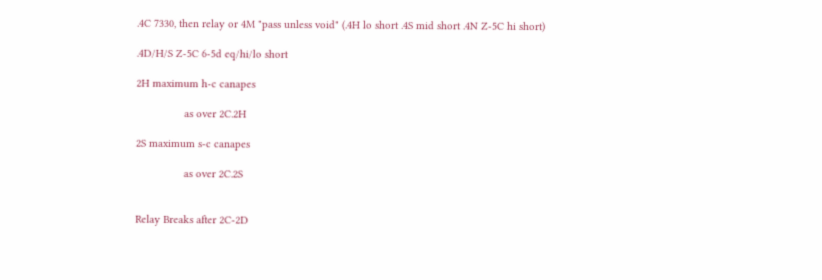.4C 7330, then relay or 4M "pass unless void" (.4H lo short .4S mid short .4N Z-5C hi short)

.4D/H/S Z-5C 6-5d eq/hi/lo short

2H maximum h-c canapes

                as over 2C.2H

2S maximum s-c canapes

                as over 2C.2S


Relay Breaks after 2C-2D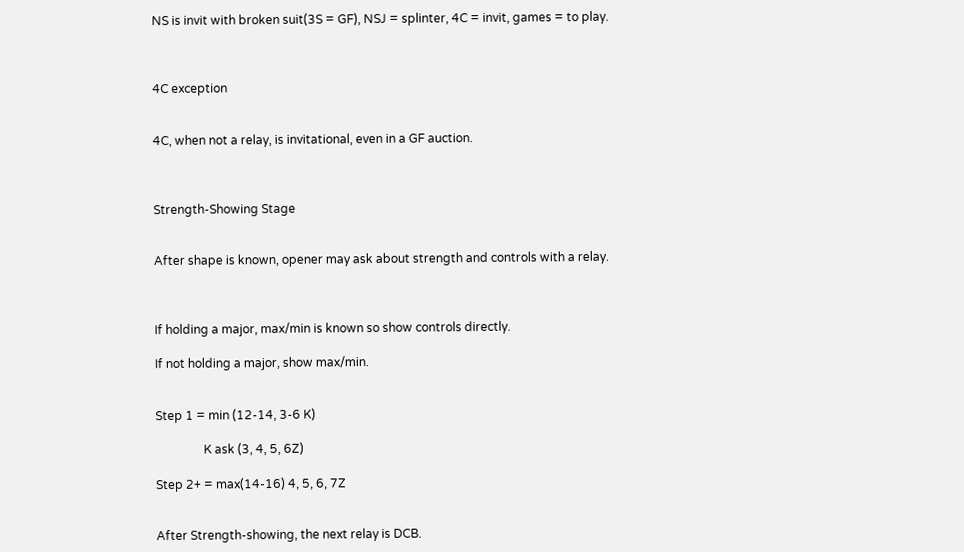NS is invit with broken suit(3S = GF), NSJ = splinter, 4C = invit, games = to play.



4C exception


4C, when not a relay, is invitational, even in a GF auction.



Strength-Showing Stage


After shape is known, opener may ask about strength and controls with a relay.



If holding a major, max/min is known so show controls directly.

If not holding a major, show max/min.


Step 1 = min (12-14, 3-6 K)

                K ask (3, 4, 5, 6Z)

Step 2+ = max(14-16) 4, 5, 6, 7Z


After Strength-showing, the next relay is DCB.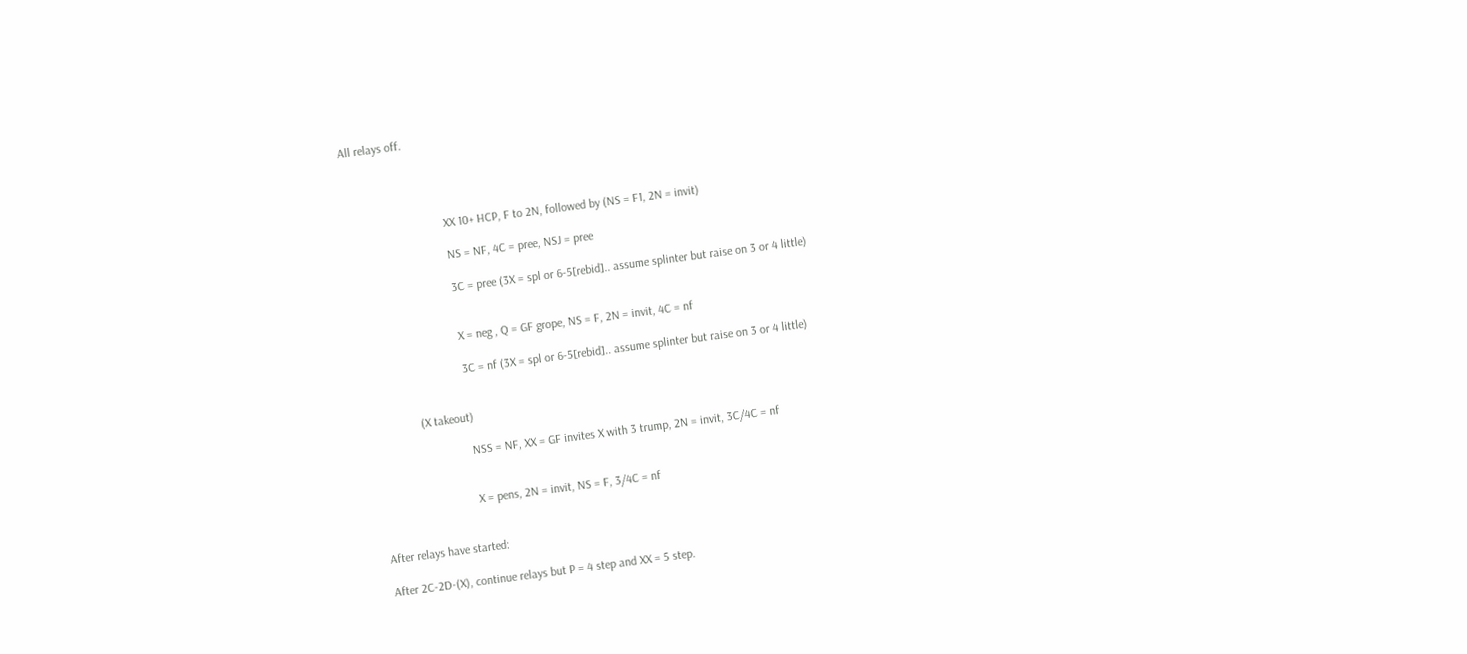All relays off.




                                XX 10+ HCP, F to 2N, followed by (NS = F1, 2N = invit)

                                NS = NF, 4C = pree, NSJ = pree

                                3C = pree (3X = spl or 6-5[rebid].. assume splinter but raise on 3 or 4 little)


                                X = neg , Q = GF grope, NS = F, 2N = invit, 4C = nf

                                3C = nf (3X = spl or 6-5[rebid].. assume splinter but raise on 3 or 4 little)


                (X takeout)

                                NSS = NF, XX = GF invites X with 3 trump, 2N = invit, 3C/4C = nf


                                X = pens, 2N = invit, NS = F, 3/4C = nf


After relays have started:

After 2C-2D-(X), continue relays but P = 4 step and XX = 5 step.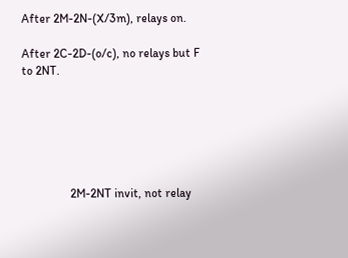After 2M-2N-(X/3m), relays on.

After 2C-2D-(o/c), no relays but F to 2NT.






                2M-2NT invit, not relay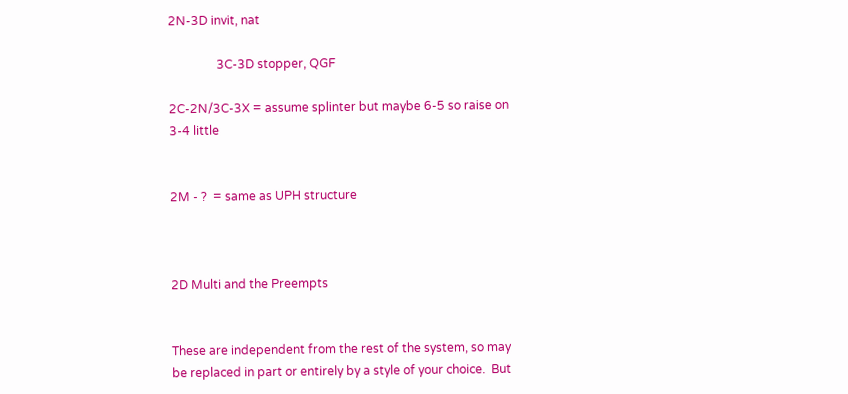2N-3D invit, nat

                3C-3D stopper, QGF

2C-2N/3C-3X = assume splinter but maybe 6-5 so raise on 3-4 little


2M - ?  = same as UPH structure



2D Multi and the Preempts


These are independent from the rest of the system, so may be replaced in part or entirely by a style of your choice.  But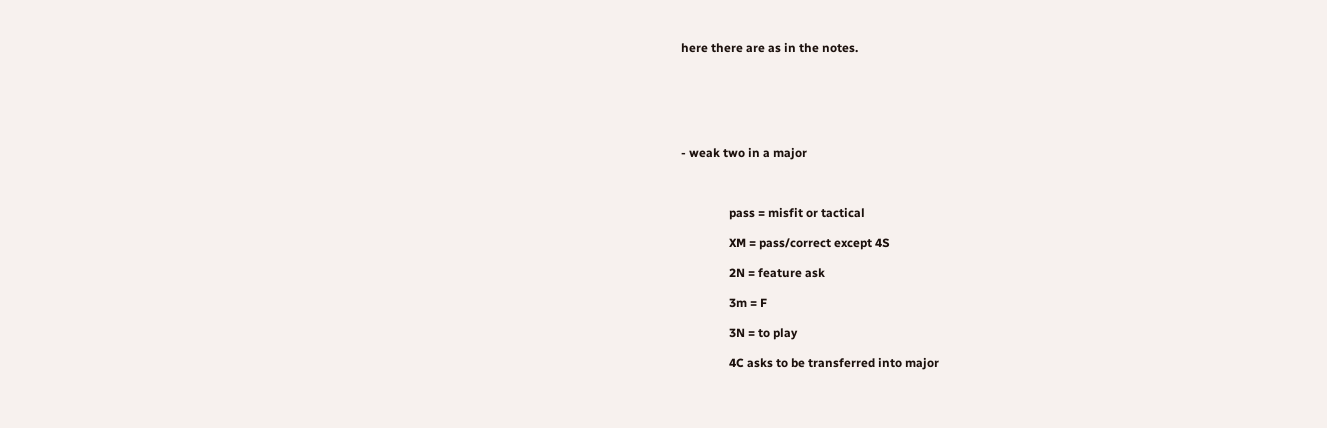here there are as in the notes.






- weak two in a major



                pass = misfit or tactical

                XM = pass/correct except 4S

                2N = feature ask

                3m = F

                3N = to play

                4C asks to be transferred into major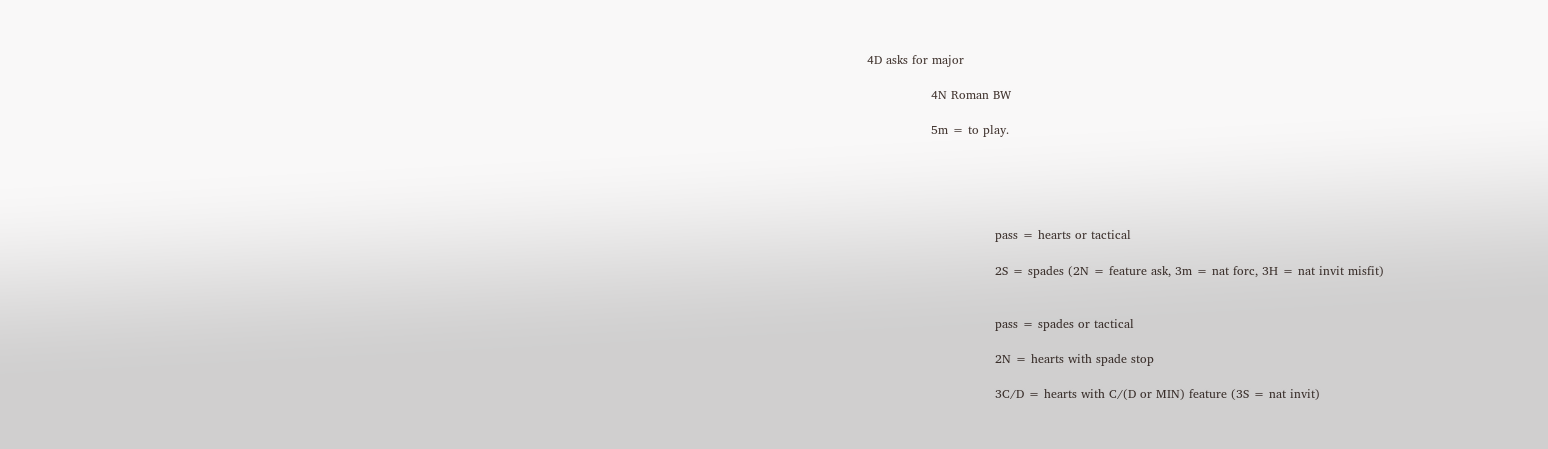4D asks for major

                4N Roman BW

                5m = to play.





                                pass = hearts or tactical

                                2S = spades (2N = feature ask, 3m = nat forc, 3H = nat invit misfit)


                                pass = spades or tactical

                                2N = hearts with spade stop

                                3C/D = hearts with C/(D or MIN) feature (3S = nat invit)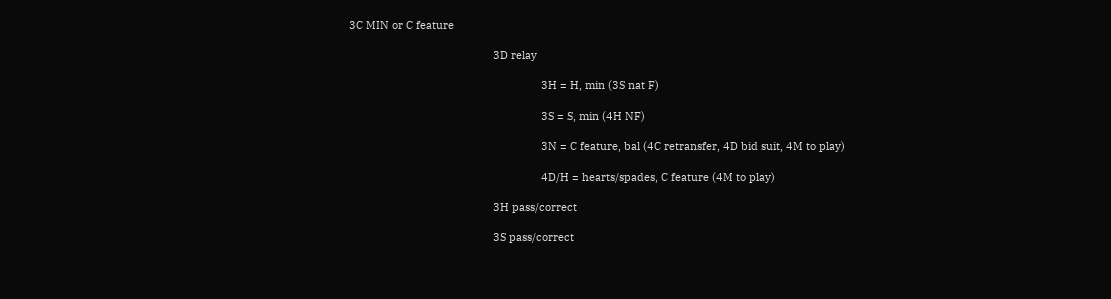3C MIN or C feature

                                                3D relay

                                                                3H = H, min (3S nat F)

                                                                3S = S, min (4H NF)

                                                                3N = C feature, bal (4C retransfer, 4D bid suit, 4M to play)

                                                                4D/H = hearts/spades, C feature (4M to play)

                                                3H pass/correct

                                                3S pass/correct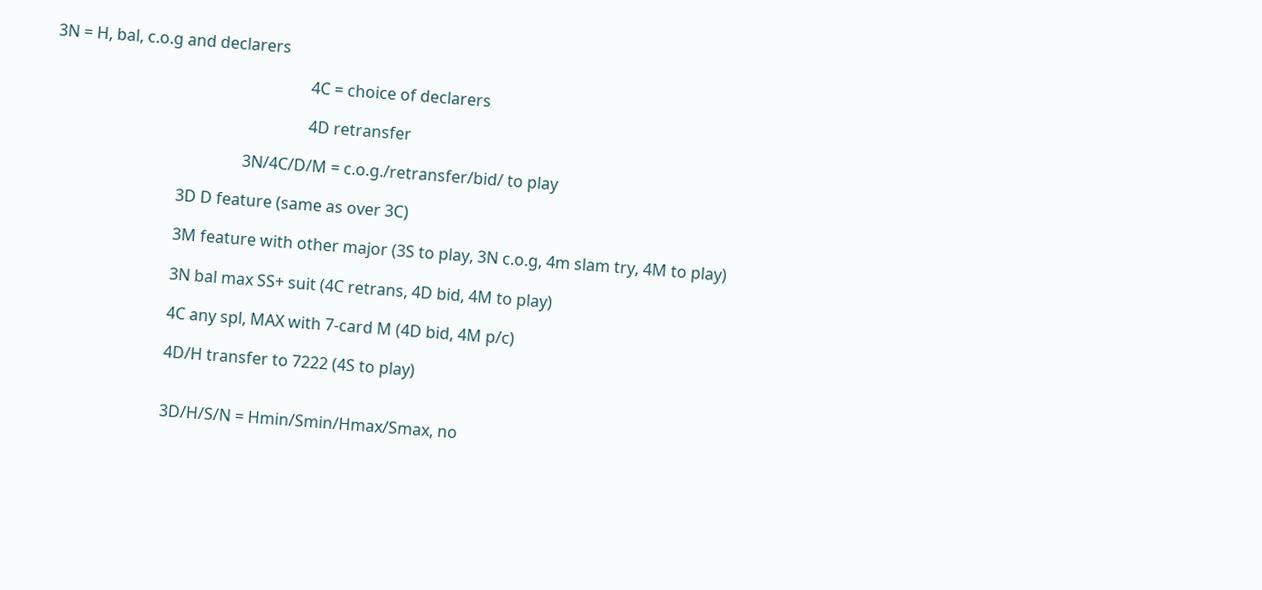3N = H, bal, c.o.g and declarers

                                                                4C = choice of declarers

                                                                4D retransfer

                                                3N/4C/D/M = c.o.g./retransfer/bid/ to play

                                3D D feature (same as over 3C)

                                3M feature with other major (3S to play, 3N c.o.g, 4m slam try, 4M to play)

                                3N bal max SS+ suit (4C retrans, 4D bid, 4M to play)

                                4C any spl, MAX with 7-card M (4D bid, 4M p/c)

                                4D/H transfer to 7222 (4S to play)


                                3D/H/S/N = Hmin/Smin/Hmax/Smax, no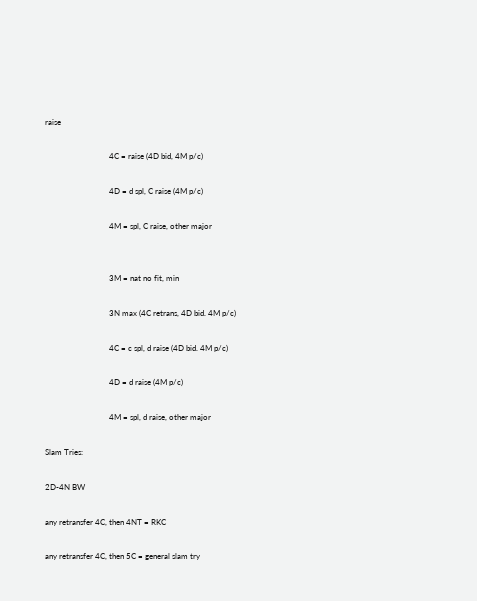raise

                                4C = raise (4D bid, 4M p/c)

                                4D = d spl, C raise (4M p/c)

                                4M = spl, C raise, other major


                                3M = nat no fit, min

                                3N max (4C retrans, 4D bid. 4M p/c)

                                4C = c spl, d raise (4D bid. 4M p/c)

                                4D = d raise (4M p/c)

                                4M = spl, d raise, other major

Slam Tries:

2D-4N BW

any retransfer 4C, then 4NT = RKC

any retransfer 4C, then 5C = general slam try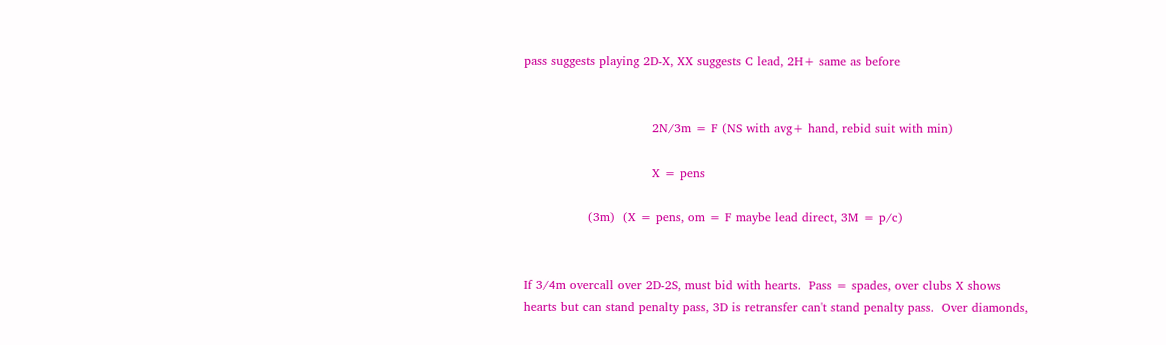pass suggests playing 2D-X, XX suggests C lead, 2H+ same as before


                                2N/3m = F (NS with avg+ hand, rebid suit with min)

                                X = pens

                (3m)  (X = pens, om = F maybe lead direct, 3M = p/c)


If 3/4m overcall over 2D-2S, must bid with hearts.  Pass = spades, over clubs X shows hearts but can stand penalty pass, 3D is retransfer can't stand penalty pass.  Over diamonds,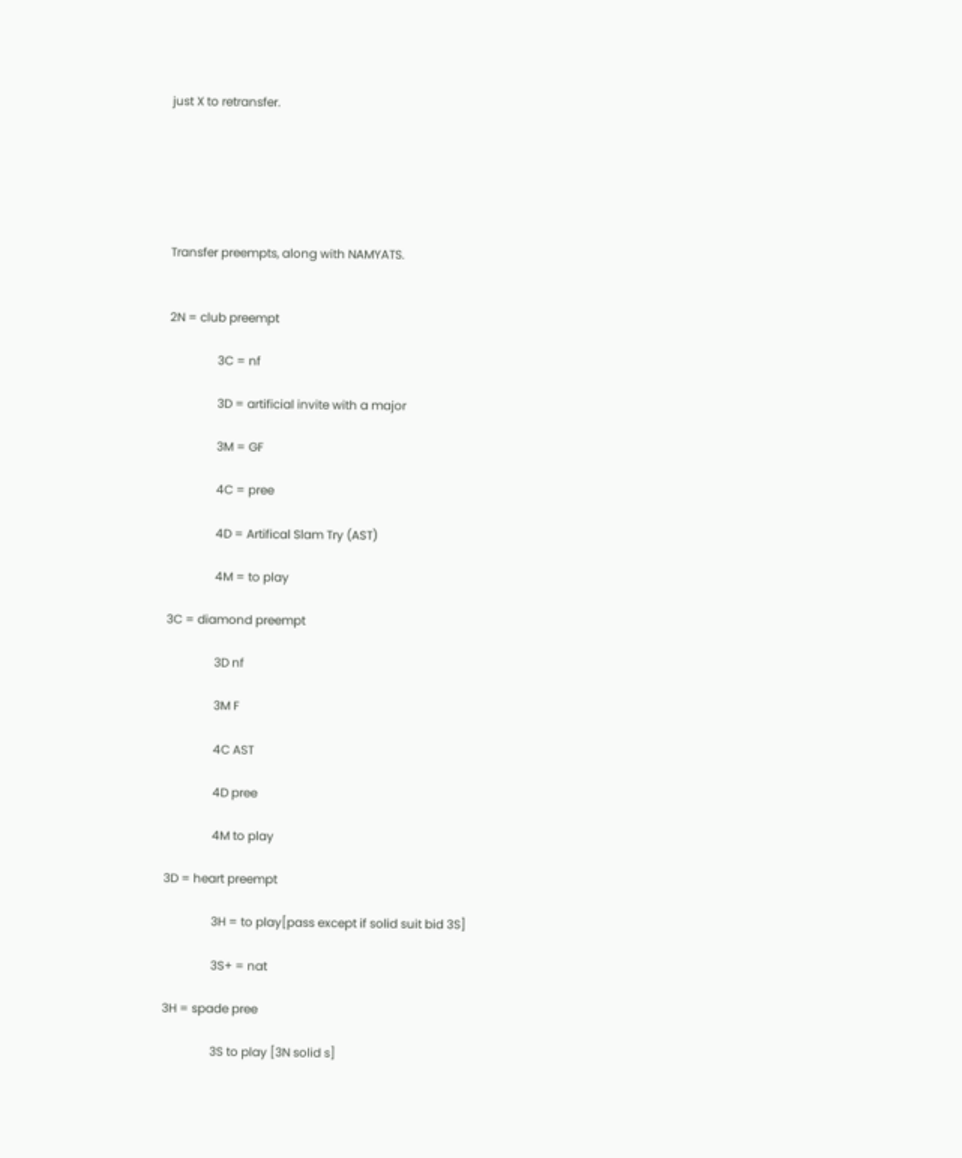just X to retransfer.






Transfer preempts, along with NAMYATS.


2N = club preempt

                3C = nf

                3D = artificial invite with a major

                3M = GF

                4C = pree

                4D = Artifical Slam Try (AST)

                4M = to play

3C = diamond preempt

                3D nf

                3M F

                4C AST

                4D pree

                4M to play

3D = heart preempt

                3H = to play[pass except if solid suit bid 3S]

                3S+ = nat

3H = spade pree

                3S to play [3N solid s]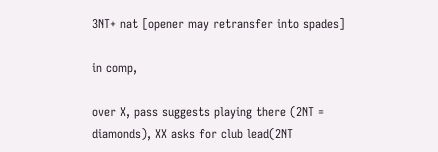3NT+ nat [opener may retransfer into spades]

in comp,

over X, pass suggests playing there (2NT = diamonds), XX asks for club lead(2NT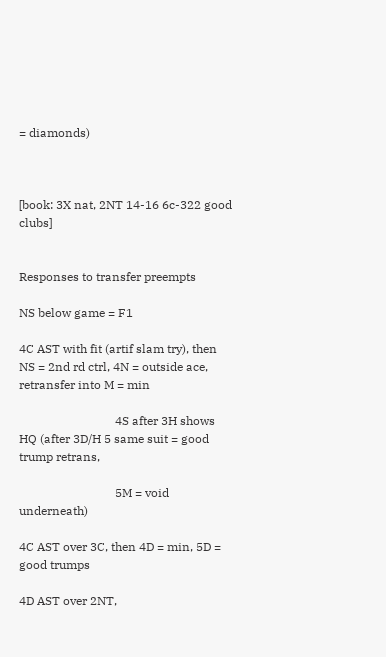= diamonds)



[book: 3X nat, 2NT 14-16 6c-322 good clubs]


Responses to transfer preempts

NS below game = F1

4C AST with fit (artif slam try), then NS = 2nd rd ctrl, 4N = outside ace, retransfer into M = min

                                4S after 3H shows HQ (after 3D/H 5 same suit = good trump retrans,

                                5M = void underneath)

4C AST over 3C, then 4D = min, 5D = good trumps

4D AST over 2NT,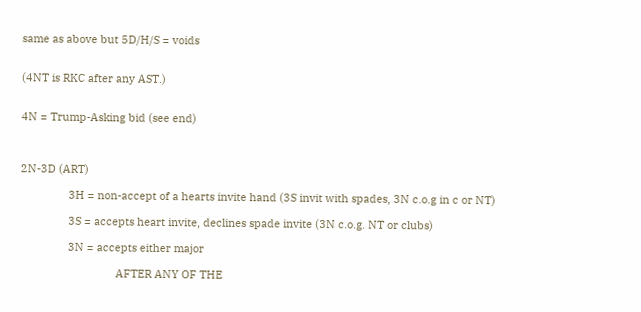same as above but 5D/H/S = voids


(4NT is RKC after any AST.)


4N = Trump-Asking bid (see end)



2N-3D (ART)

                3H = non-accept of a hearts invite hand (3S invit with spades, 3N c.o.g in c or NT)

                3S = accepts heart invite, declines spade invite (3N c.o.g. NT or clubs)

                3N = accepts either major

                                AFTER ANY OF THE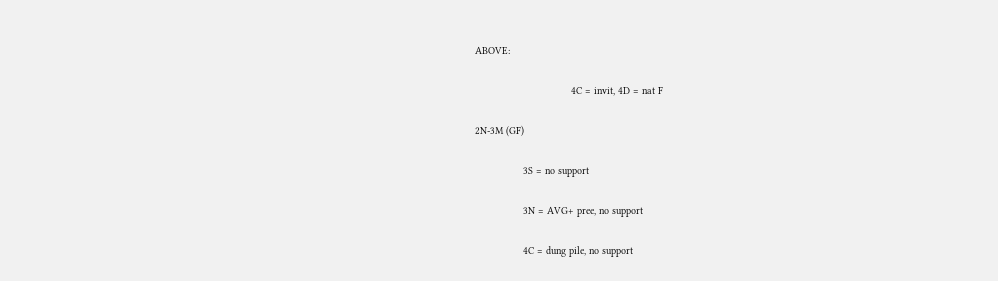ABOVE:

                                4C = invit, 4D = nat F

2N-3M (GF)

                3S = no support

                3N = AVG+ pree, no support

                4C = dung pile, no support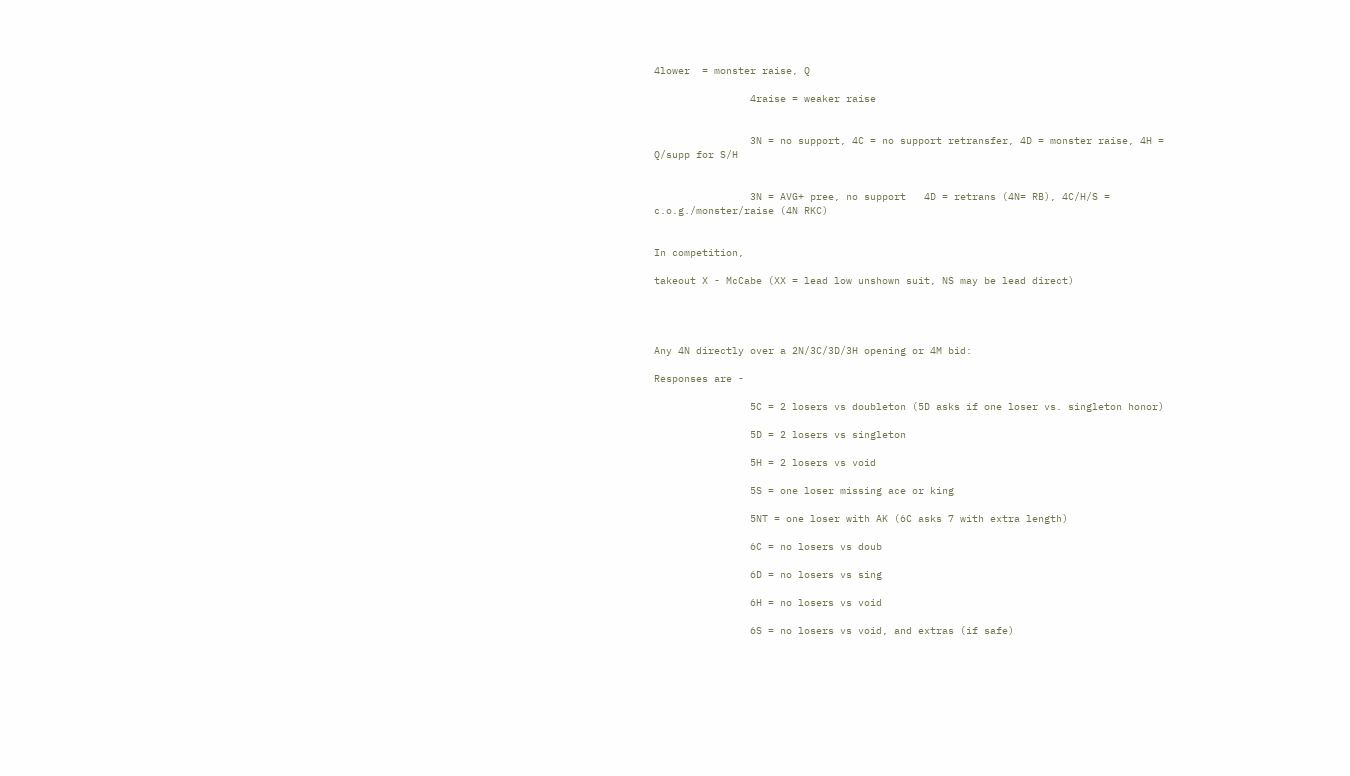4lower  = monster raise, Q

                4raise = weaker raise


                3N = no support, 4C = no support retransfer, 4D = monster raise, 4H = Q/supp for S/H


                3N = AVG+ pree, no support   4D = retrans (4N= RB), 4C/H/S = c.o.g./monster/raise (4N RKC)


In competition,

takeout X - McCabe (XX = lead low unshown suit, NS may be lead direct)




Any 4N directly over a 2N/3C/3D/3H opening or 4M bid:

Responses are -

                5C = 2 losers vs doubleton (5D asks if one loser vs. singleton honor)

                5D = 2 losers vs singleton

                5H = 2 losers vs void

                5S = one loser missing ace or king

                5NT = one loser with AK (6C asks 7 with extra length)

                6C = no losers vs doub

                6D = no losers vs sing

                6H = no losers vs void

                6S = no losers vs void, and extras (if safe)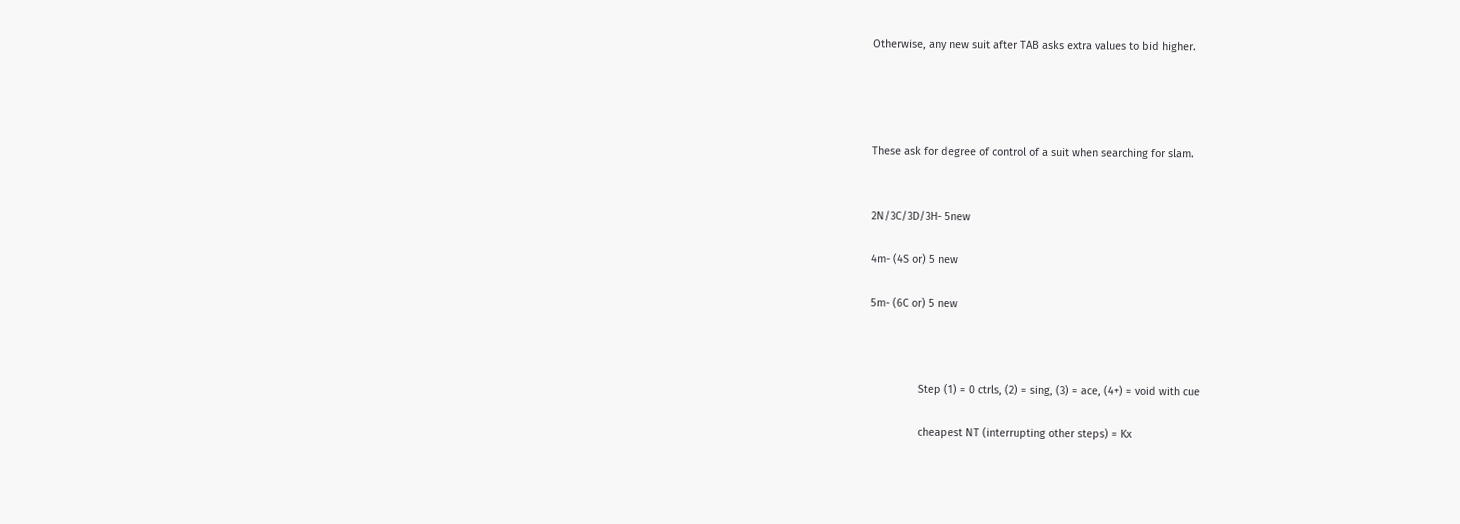Otherwise, any new suit after TAB asks extra values to bid higher.




These ask for degree of control of a suit when searching for slam.


2N/3C/3D/3H- 5new

4m- (4S or) 5 new

5m- (6C or) 5 new



                Step (1) = 0 ctrls, (2) = sing, (3) = ace, (4+) = void with cue

                cheapest NT (interrupting other steps) = Kx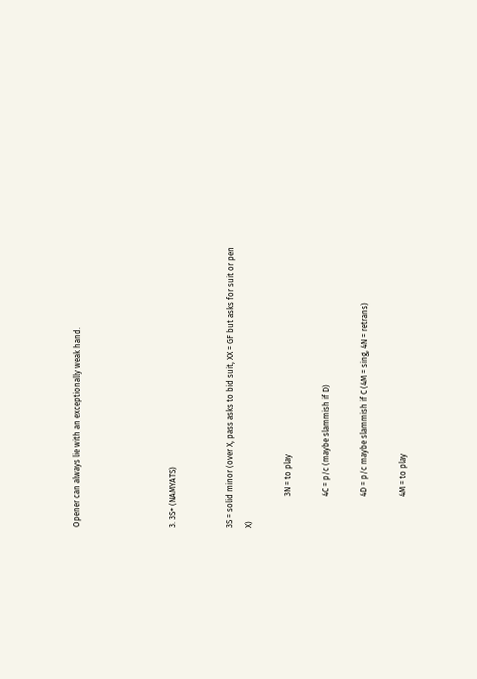Opener can always lie with an exceptionally weak hand.




3. 3S+ (NAMYATS)


3S = solid minor (over X, pass asks to bid suit, XX = GF but asks for suit or pen X)

                3N = to play

                4C = p/c (maybe slammish if D)

                4D = p/c maybe slammish if C (4M = sing, 4N = retrans)

                4M = to play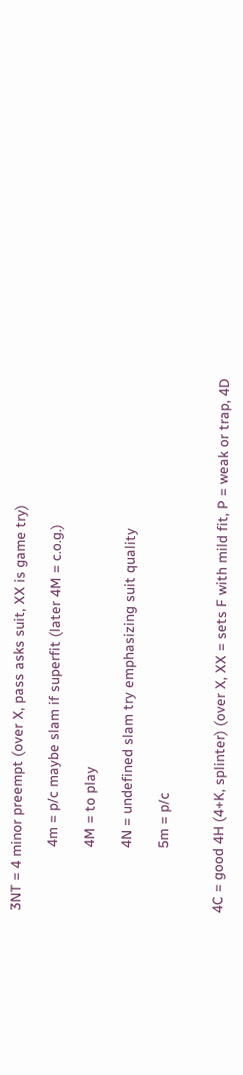3NT = 4 minor preempt (over X, pass asks suit, XX is game try)

                4m = p/c maybe slam if superfit (later 4M = c.o.g.)

                4M = to play

                4N = undefined slam try emphasizing suit quality

                5m = p/c


4C = good 4H (4+K, splinter) (over X, XX = sets F with mild fit, P = weak or trap, 4D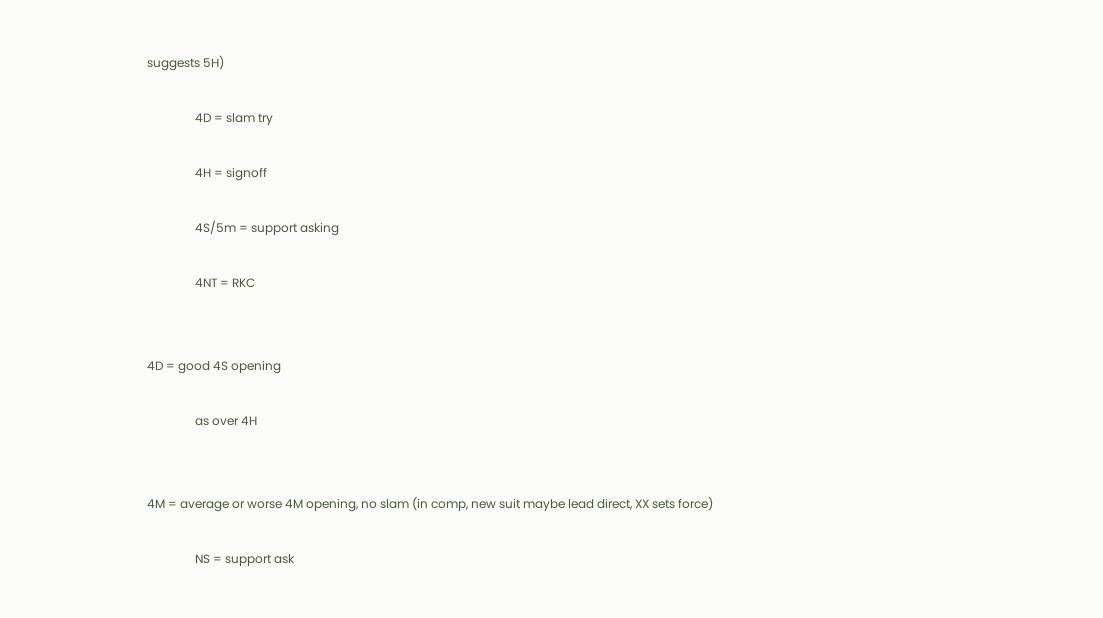suggests 5H)

                4D = slam try

                4H = signoff

                4S/5m = support asking

                4NT = RKC


4D = good 4S opening

                as over 4H


4M = average or worse 4M opening, no slam (in comp, new suit maybe lead direct, XX sets force)

                NS = support ask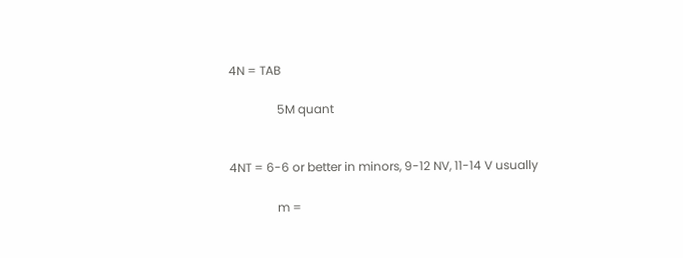4N = TAB

                5M quant


4NT = 6-6 or better in minors, 9-12 NV, 11-14 V usually

                m =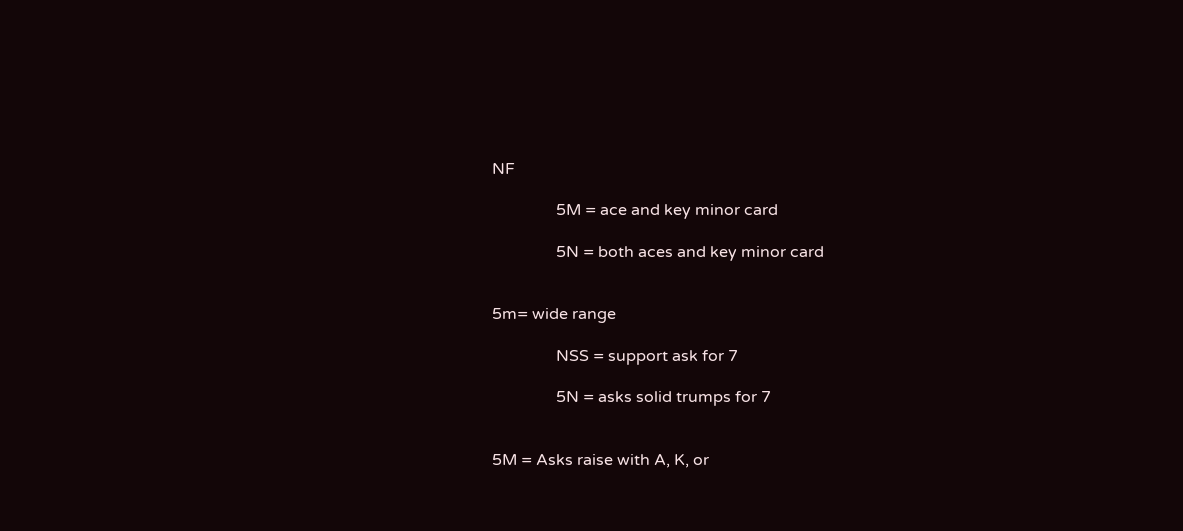NF

                5M = ace and key minor card

                5N = both aces and key minor card


5m= wide range

                NSS = support ask for 7

                5N = asks solid trumps for 7


5M = Asks raise with A, K, or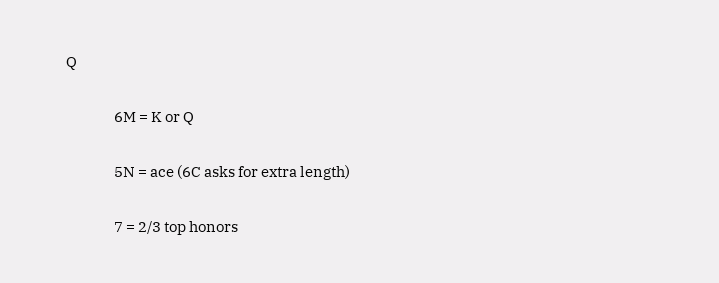Q

                6M = K or Q

                5N = ace (6C asks for extra length)

                7 = 2/3 top honors